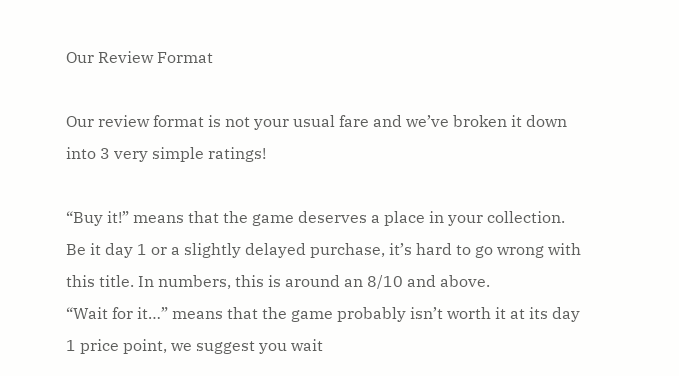Our Review Format

Our review format is not your usual fare and we’ve broken it down into 3 very simple ratings!

“Buy it!” means that the game deserves a place in your collection. Be it day 1 or a slightly delayed purchase, it’s hard to go wrong with this title. In numbers, this is around an 8/10 and above.
“Wait for it…” means that the game probably isn’t worth it at its day 1 price point, we suggest you wait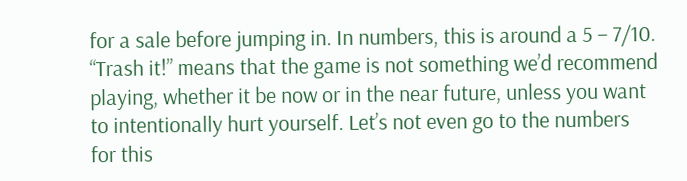for a sale before jumping in. In numbers, this is around a 5 – 7/10.
“Trash it!” means that the game is not something we’d recommend playing, whether it be now or in the near future, unless you want to intentionally hurt yourself. Let’s not even go to the numbers for this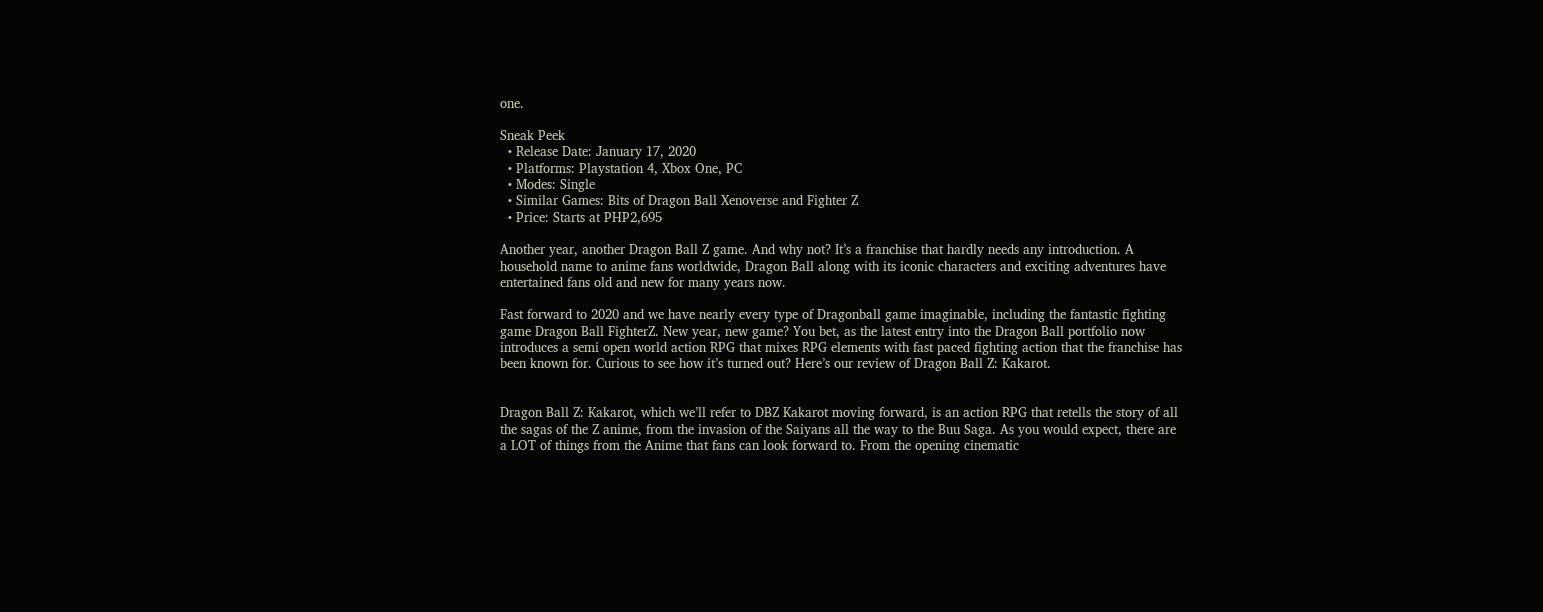one.

Sneak Peek
  • Release Date: January 17, 2020
  • Platforms: Playstation 4, Xbox One, PC
  • Modes: Single
  • Similar Games: Bits of Dragon Ball Xenoverse and Fighter Z
  • Price: Starts at PHP2,695

Another year, another Dragon Ball Z game. And why not? It’s a franchise that hardly needs any introduction. A household name to anime fans worldwide, Dragon Ball along with its iconic characters and exciting adventures have entertained fans old and new for many years now.

Fast forward to 2020 and we have nearly every type of Dragonball game imaginable, including the fantastic fighting game Dragon Ball FighterZ. New year, new game? You bet, as the latest entry into the Dragon Ball portfolio now introduces a semi open world action RPG that mixes RPG elements with fast paced fighting action that the franchise has been known for. Curious to see how it’s turned out? Here’s our review of Dragon Ball Z: Kakarot.


Dragon Ball Z: Kakarot, which we’ll refer to DBZ Kakarot moving forward, is an action RPG that retells the story of all the sagas of the Z anime, from the invasion of the Saiyans all the way to the Buu Saga. As you would expect, there are a LOT of things from the Anime that fans can look forward to. From the opening cinematic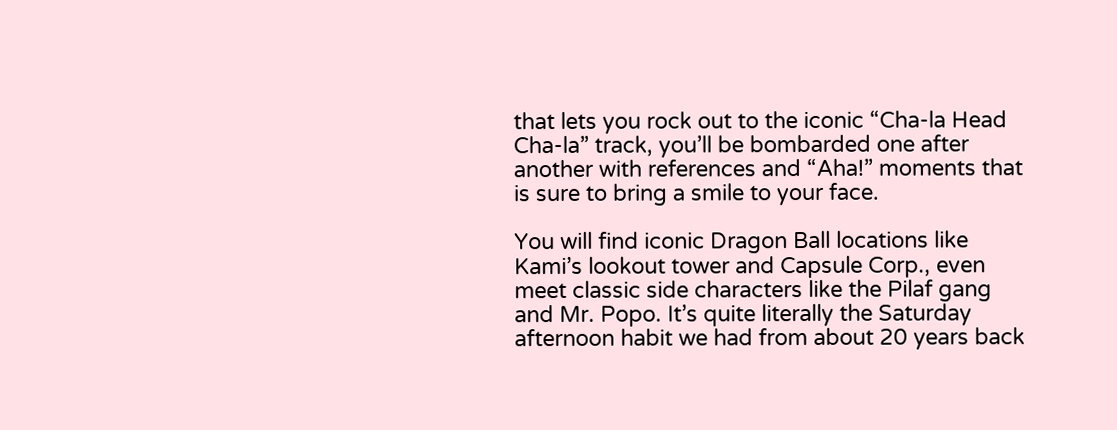that lets you rock out to the iconic “Cha-la Head Cha-la” track, you’ll be bombarded one after another with references and “Aha!” moments that is sure to bring a smile to your face.

You will find iconic Dragon Ball locations like Kami’s lookout tower and Capsule Corp., even meet classic side characters like the Pilaf gang and Mr. Popo. It’s quite literally the Saturday afternoon habit we had from about 20 years back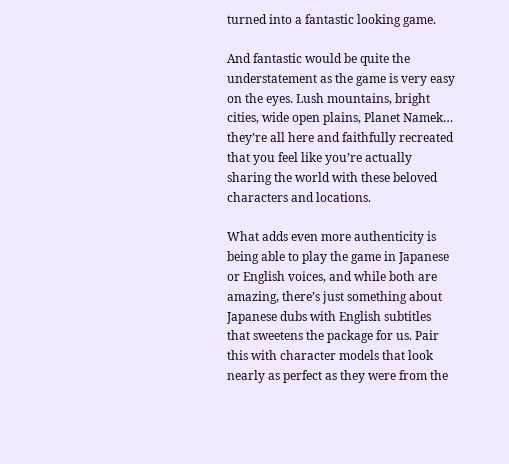turned into a fantastic looking game.

And fantastic would be quite the understatement as the game is very easy on the eyes. Lush mountains, bright cities, wide open plains, Planet Namek… they’re all here and faithfully recreated that you feel like you’re actually sharing the world with these beloved characters and locations.

What adds even more authenticity is being able to play the game in Japanese or English voices, and while both are amazing, there’s just something about Japanese dubs with English subtitles that sweetens the package for us. Pair this with character models that look nearly as perfect as they were from the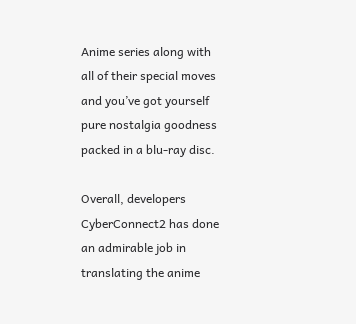Anime series along with all of their special moves and you’ve got yourself pure nostalgia goodness packed in a blu-ray disc.

Overall, developers CyberConnect2 has done an admirable job in translating the anime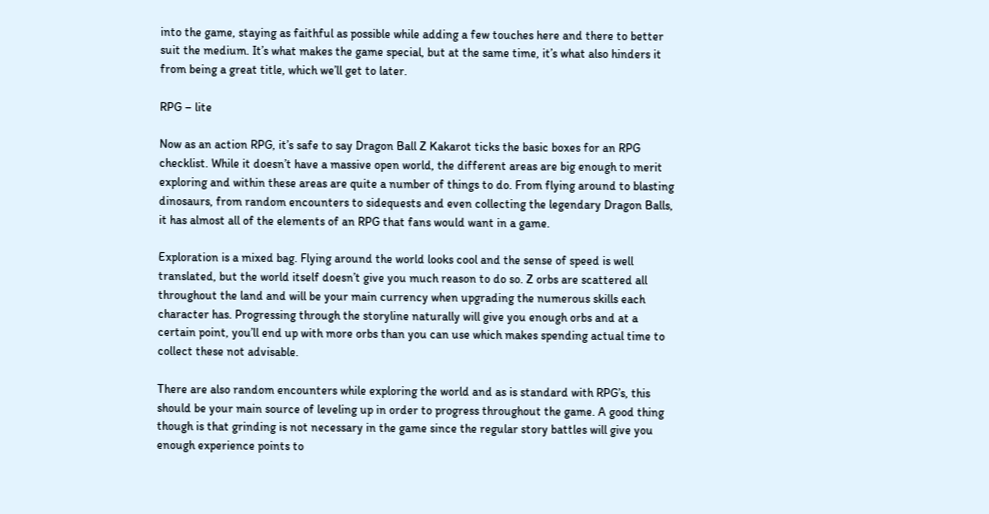into the game, staying as faithful as possible while adding a few touches here and there to better suit the medium. It’s what makes the game special, but at the same time, it’s what also hinders it from being a great title, which we’ll get to later.

RPG – lite

Now as an action RPG, it’s safe to say Dragon Ball Z Kakarot ticks the basic boxes for an RPG checklist. While it doesn’t have a massive open world, the different areas are big enough to merit exploring and within these areas are quite a number of things to do. From flying around to blasting dinosaurs, from random encounters to sidequests and even collecting the legendary Dragon Balls, it has almost all of the elements of an RPG that fans would want in a game.

Exploration is a mixed bag. Flying around the world looks cool and the sense of speed is well translated, but the world itself doesn’t give you much reason to do so. Z orbs are scattered all throughout the land and will be your main currency when upgrading the numerous skills each character has. Progressing through the storyline naturally will give you enough orbs and at a certain point, you’ll end up with more orbs than you can use which makes spending actual time to collect these not advisable.

There are also random encounters while exploring the world and as is standard with RPG’s, this should be your main source of leveling up in order to progress throughout the game. A good thing though is that grinding is not necessary in the game since the regular story battles will give you enough experience points to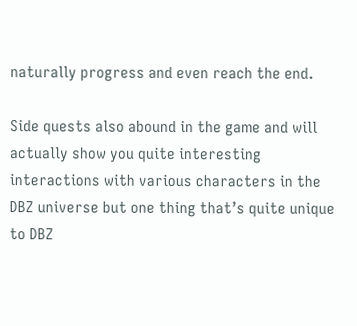naturally progress and even reach the end.

Side quests also abound in the game and will actually show you quite interesting interactions with various characters in the DBZ universe but one thing that’s quite unique to DBZ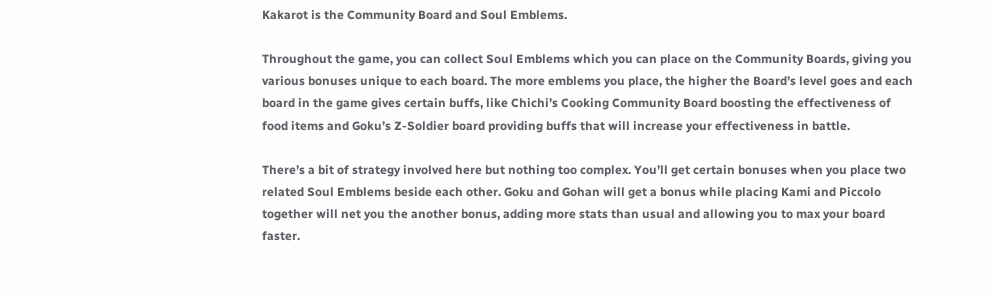Kakarot is the Community Board and Soul Emblems.

Throughout the game, you can collect Soul Emblems which you can place on the Community Boards, giving you various bonuses unique to each board. The more emblems you place, the higher the Board’s level goes and each board in the game gives certain buffs, like Chichi’s Cooking Community Board boosting the effectiveness of food items and Goku’s Z-Soldier board providing buffs that will increase your effectiveness in battle.

There’s a bit of strategy involved here but nothing too complex. You’ll get certain bonuses when you place two related Soul Emblems beside each other. Goku and Gohan will get a bonus while placing Kami and Piccolo together will net you the another bonus, adding more stats than usual and allowing you to max your board faster.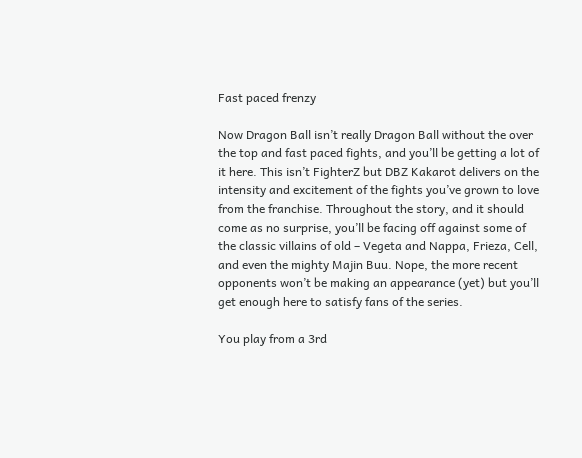Fast paced frenzy

Now Dragon Ball isn’t really Dragon Ball without the over the top and fast paced fights, and you’ll be getting a lot of it here. This isn’t FighterZ but DBZ Kakarot delivers on the intensity and excitement of the fights you’ve grown to love from the franchise. Throughout the story, and it should come as no surprise, you’ll be facing off against some of the classic villains of old – Vegeta and Nappa, Frieza, Cell, and even the mighty Majin Buu. Nope, the more recent opponents won’t be making an appearance (yet) but you’ll get enough here to satisfy fans of the series.

You play from a 3rd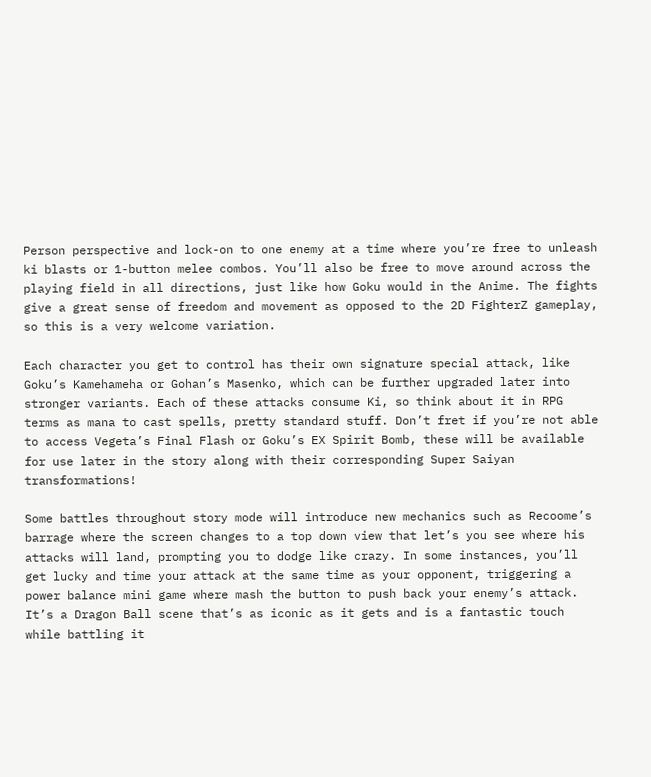Person perspective and lock-on to one enemy at a time where you’re free to unleash ki blasts or 1-button melee combos. You’ll also be free to move around across the playing field in all directions, just like how Goku would in the Anime. The fights give a great sense of freedom and movement as opposed to the 2D FighterZ gameplay, so this is a very welcome variation.

Each character you get to control has their own signature special attack, like Goku’s Kamehameha or Gohan’s Masenko, which can be further upgraded later into stronger variants. Each of these attacks consume Ki, so think about it in RPG terms as mana to cast spells, pretty standard stuff. Don’t fret if you’re not able to access Vegeta’s Final Flash or Goku’s EX Spirit Bomb, these will be available for use later in the story along with their corresponding Super Saiyan transformations!

Some battles throughout story mode will introduce new mechanics such as Recoome’s barrage where the screen changes to a top down view that let’s you see where his attacks will land, prompting you to dodge like crazy. In some instances, you’ll get lucky and time your attack at the same time as your opponent, triggering a power balance mini game where mash the button to push back your enemy’s attack. It’s a Dragon Ball scene that’s as iconic as it gets and is a fantastic touch while battling it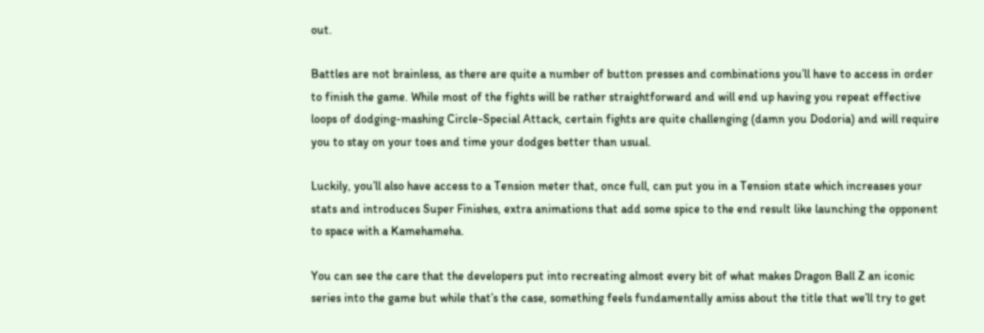out.

Battles are not brainless, as there are quite a number of button presses and combinations you’ll have to access in order to finish the game. While most of the fights will be rather straightforward and will end up having you repeat effective loops of dodging-mashing Circle-Special Attack, certain fights are quite challenging (damn you Dodoria) and will require you to stay on your toes and time your dodges better than usual.

Luckily, you’ll also have access to a Tension meter that, once full, can put you in a Tension state which increases your stats and introduces Super Finishes, extra animations that add some spice to the end result like launching the opponent to space with a Kamehameha.

You can see the care that the developers put into recreating almost every bit of what makes Dragon Ball Z an iconic series into the game but while that’s the case, something feels fundamentally amiss about the title that we’ll try to get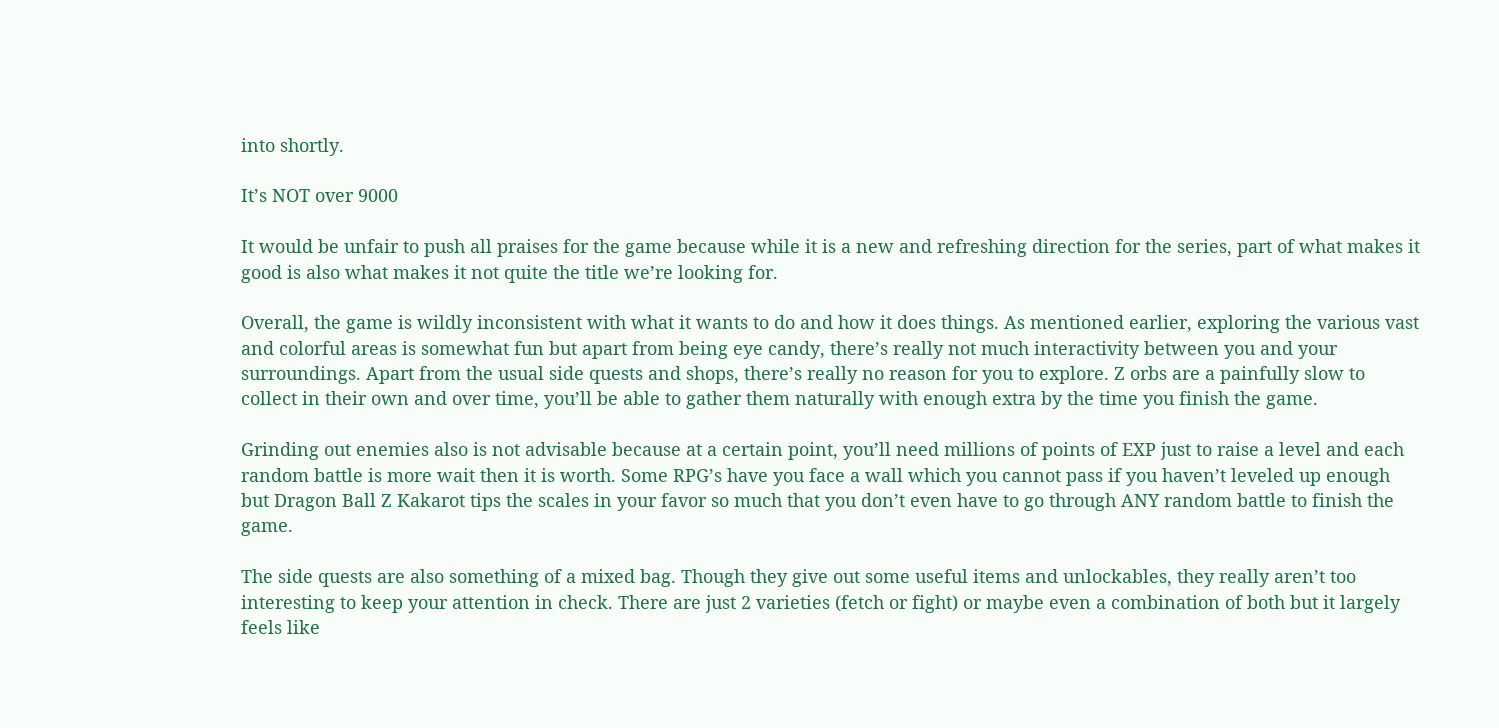into shortly.

It’s NOT over 9000

It would be unfair to push all praises for the game because while it is a new and refreshing direction for the series, part of what makes it good is also what makes it not quite the title we’re looking for.

Overall, the game is wildly inconsistent with what it wants to do and how it does things. As mentioned earlier, exploring the various vast and colorful areas is somewhat fun but apart from being eye candy, there’s really not much interactivity between you and your surroundings. Apart from the usual side quests and shops, there’s really no reason for you to explore. Z orbs are a painfully slow to collect in their own and over time, you’ll be able to gather them naturally with enough extra by the time you finish the game.

Grinding out enemies also is not advisable because at a certain point, you’ll need millions of points of EXP just to raise a level and each random battle is more wait then it is worth. Some RPG’s have you face a wall which you cannot pass if you haven’t leveled up enough but Dragon Ball Z Kakarot tips the scales in your favor so much that you don’t even have to go through ANY random battle to finish the game.

The side quests are also something of a mixed bag. Though they give out some useful items and unlockables, they really aren’t too interesting to keep your attention in check. There are just 2 varieties (fetch or fight) or maybe even a combination of both but it largely feels like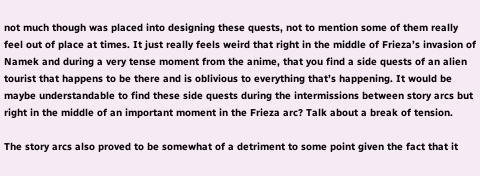not much though was placed into designing these quests, not to mention some of them really feel out of place at times. It just really feels weird that right in the middle of Frieza’s invasion of Namek and during a very tense moment from the anime, that you find a side quests of an alien tourist that happens to be there and is oblivious to everything that’s happening. It would be maybe understandable to find these side quests during the intermissions between story arcs but right in the middle of an important moment in the Frieza arc? Talk about a break of tension.

The story arcs also proved to be somewhat of a detriment to some point given the fact that it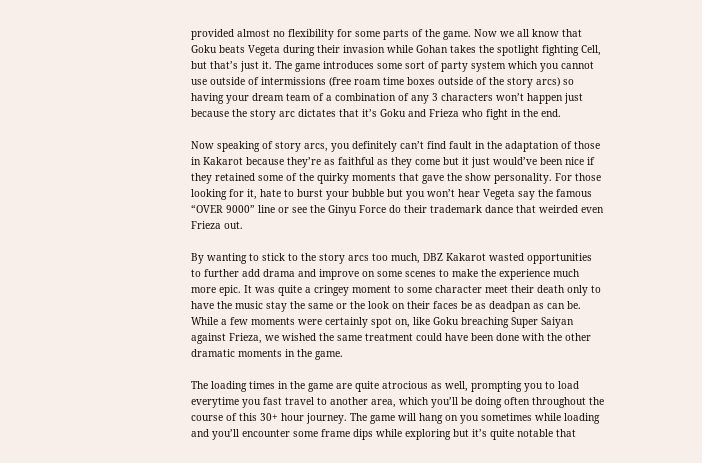provided almost no flexibility for some parts of the game. Now we all know that Goku beats Vegeta during their invasion while Gohan takes the spotlight fighting Cell, but that’s just it. The game introduces some sort of party system which you cannot use outside of intermissions (free roam time boxes outside of the story arcs) so having your dream team of a combination of any 3 characters won’t happen just because the story arc dictates that it’s Goku and Frieza who fight in the end.

Now speaking of story arcs, you definitely can’t find fault in the adaptation of those in Kakarot because they’re as faithful as they come but it just would’ve been nice if they retained some of the quirky moments that gave the show personality. For those looking for it, hate to burst your bubble but you won’t hear Vegeta say the famous “OVER 9000” line or see the Ginyu Force do their trademark dance that weirded even Frieza out.

By wanting to stick to the story arcs too much, DBZ Kakarot wasted opportunities to further add drama and improve on some scenes to make the experience much more epic. It was quite a cringey moment to some character meet their death only to have the music stay the same or the look on their faces be as deadpan as can be. While a few moments were certainly spot on, like Goku breaching Super Saiyan against Frieza, we wished the same treatment could have been done with the other dramatic moments in the game.

The loading times in the game are quite atrocious as well, prompting you to load everytime you fast travel to another area, which you’ll be doing often throughout the course of this 30+ hour journey. The game will hang on you sometimes while loading and you’ll encounter some frame dips while exploring but it’s quite notable that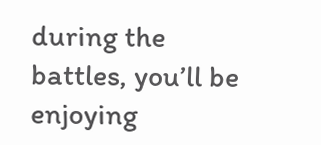during the battles, you’ll be enjoying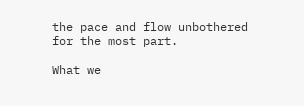the pace and flow unbothered for the most part.

What we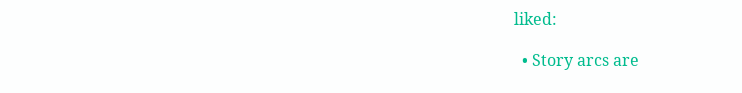liked:

  • Story arcs are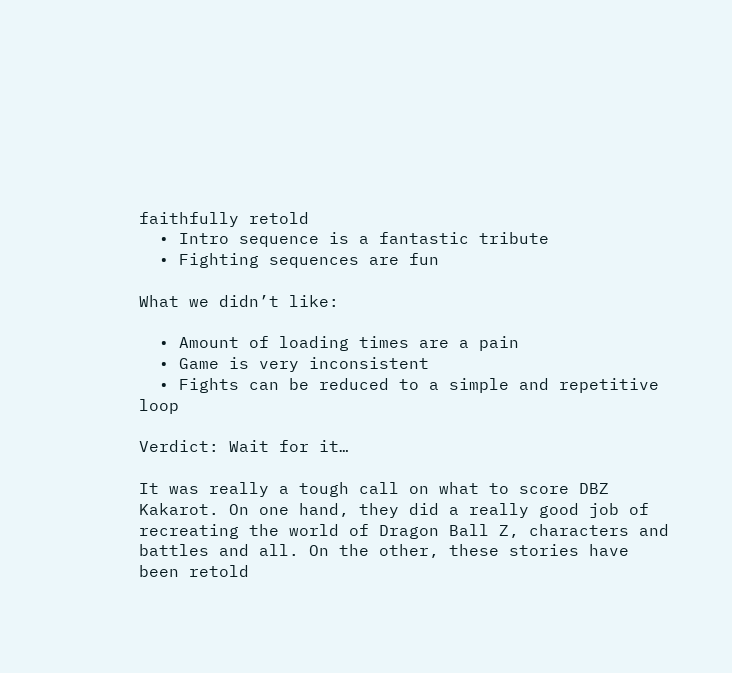faithfully retold
  • Intro sequence is a fantastic tribute
  • Fighting sequences are fun

What we didn’t like:

  • Amount of loading times are a pain
  • Game is very inconsistent
  • Fights can be reduced to a simple and repetitive loop

Verdict: Wait for it…

It was really a tough call on what to score DBZ Kakarot. On one hand, they did a really good job of recreating the world of Dragon Ball Z, characters and battles and all. On the other, these stories have been retold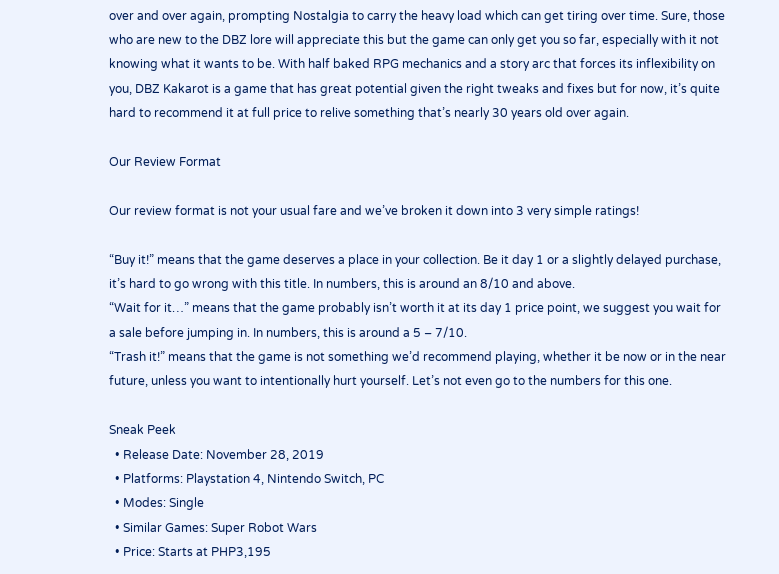over and over again, prompting Nostalgia to carry the heavy load which can get tiring over time. Sure, those who are new to the DBZ lore will appreciate this but the game can only get you so far, especially with it not knowing what it wants to be. With half baked RPG mechanics and a story arc that forces its inflexibility on you, DBZ Kakarot is a game that has great potential given the right tweaks and fixes but for now, it’s quite hard to recommend it at full price to relive something that’s nearly 30 years old over again.

Our Review Format

Our review format is not your usual fare and we’ve broken it down into 3 very simple ratings!

“Buy it!” means that the game deserves a place in your collection. Be it day 1 or a slightly delayed purchase, it’s hard to go wrong with this title. In numbers, this is around an 8/10 and above.
“Wait for it…” means that the game probably isn’t worth it at its day 1 price point, we suggest you wait for a sale before jumping in. In numbers, this is around a 5 – 7/10.
“Trash it!” means that the game is not something we’d recommend playing, whether it be now or in the near future, unless you want to intentionally hurt yourself. Let’s not even go to the numbers for this one.

Sneak Peek
  • Release Date: November 28, 2019
  • Platforms: Playstation 4, Nintendo Switch, PC
  • Modes: Single
  • Similar Games: Super Robot Wars
  • Price: Starts at PHP3,195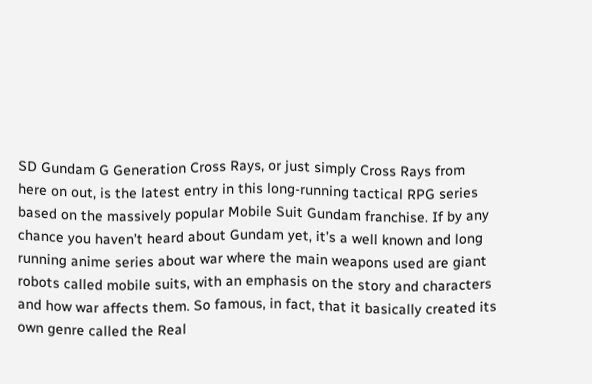SD Gundam G Generation Cross Rays, or just simply Cross Rays from here on out, is the latest entry in this long-running tactical RPG series based on the massively popular Mobile Suit Gundam franchise. If by any chance you haven’t heard about Gundam yet, it’s a well known and long running anime series about war where the main weapons used are giant robots called mobile suits, with an emphasis on the story and characters and how war affects them. So famous, in fact, that it basically created its own genre called the Real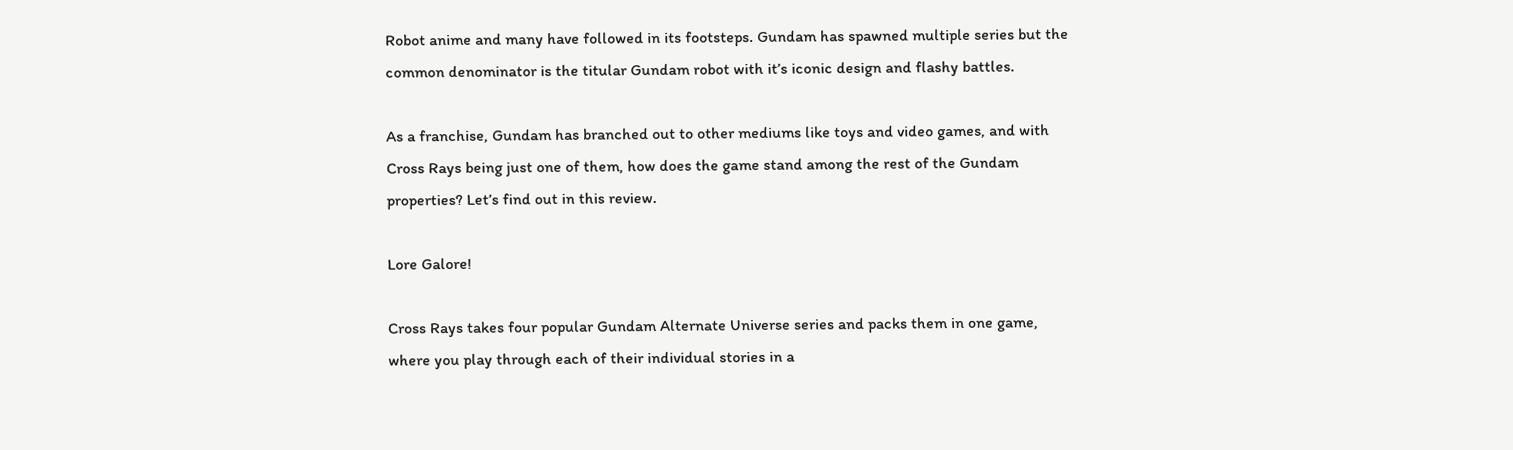Robot anime and many have followed in its footsteps. Gundam has spawned multiple series but the common denominator is the titular Gundam robot with it’s iconic design and flashy battles.

As a franchise, Gundam has branched out to other mediums like toys and video games, and with Cross Rays being just one of them, how does the game stand among the rest of the Gundam properties? Let’s find out in this review.

Lore Galore!

Cross Rays takes four popular Gundam Alternate Universe series and packs them in one game, where you play through each of their individual stories in a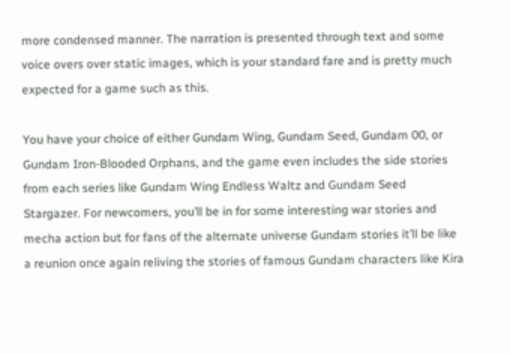more condensed manner. The narration is presented through text and some voice overs over static images, which is your standard fare and is pretty much expected for a game such as this.

You have your choice of either Gundam Wing, Gundam Seed, Gundam 00, or Gundam Iron-Blooded Orphans, and the game even includes the side stories from each series like Gundam Wing Endless Waltz and Gundam Seed Stargazer. For newcomers, you’ll be in for some interesting war stories and mecha action but for fans of the alternate universe Gundam stories it’ll be like a reunion once again reliving the stories of famous Gundam characters like Kira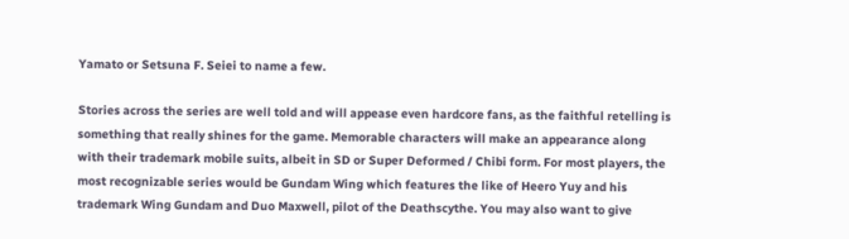Yamato or Setsuna F. Seiei to name a few.

Stories across the series are well told and will appease even hardcore fans, as the faithful retelling is something that really shines for the game. Memorable characters will make an appearance along with their trademark mobile suits, albeit in SD or Super Deformed / Chibi form. For most players, the most recognizable series would be Gundam Wing which features the like of Heero Yuy and his trademark Wing Gundam and Duo Maxwell, pilot of the Deathscythe. You may also want to give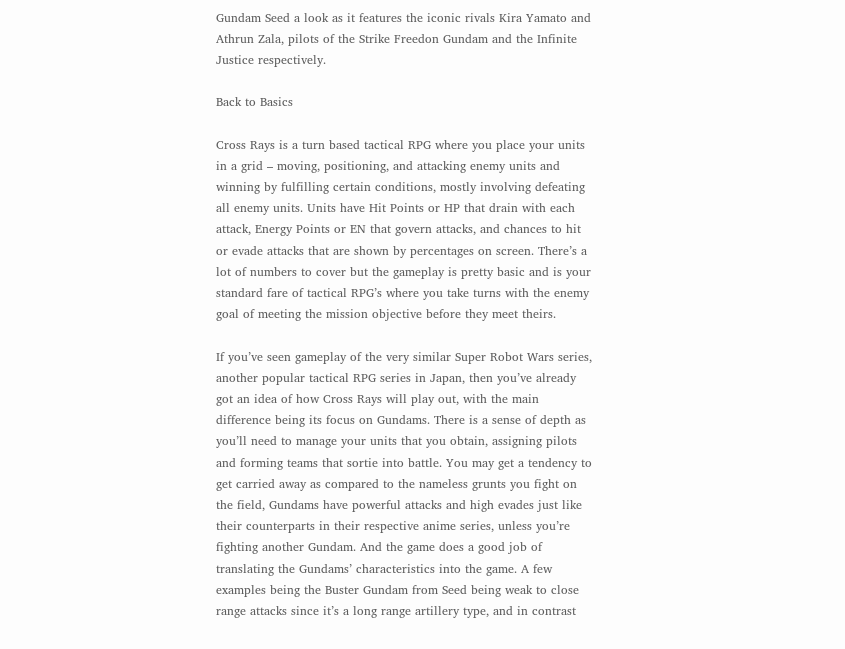Gundam Seed a look as it features the iconic rivals Kira Yamato and Athrun Zala, pilots of the Strike Freedon Gundam and the Infinite Justice respectively.

Back to Basics

Cross Rays is a turn based tactical RPG where you place your units in a grid – moving, positioning, and attacking enemy units and winning by fulfilling certain conditions, mostly involving defeating all enemy units. Units have Hit Points or HP that drain with each attack, Energy Points or EN that govern attacks, and chances to hit or evade attacks that are shown by percentages on screen. There’s a lot of numbers to cover but the gameplay is pretty basic and is your standard fare of tactical RPG’s where you take turns with the enemy goal of meeting the mission objective before they meet theirs.

If you’ve seen gameplay of the very similar Super Robot Wars series, another popular tactical RPG series in Japan, then you’ve already got an idea of how Cross Rays will play out, with the main difference being its focus on Gundams. There is a sense of depth as you’ll need to manage your units that you obtain, assigning pilots and forming teams that sortie into battle. You may get a tendency to get carried away as compared to the nameless grunts you fight on the field, Gundams have powerful attacks and high evades just like their counterparts in their respective anime series, unless you’re fighting another Gundam. And the game does a good job of translating the Gundams’ characteristics into the game. A few examples being the Buster Gundam from Seed being weak to close range attacks since it’s a long range artillery type, and in contrast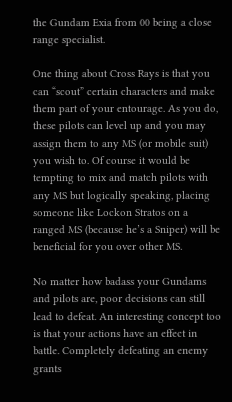the Gundam Exia from 00 being a close range specialist.

One thing about Cross Rays is that you can “scout” certain characters and make them part of your entourage. As you do, these pilots can level up and you may assign them to any MS (or mobile suit) you wish to. Of course it would be tempting to mix and match pilots with any MS but logically speaking, placing someone like Lockon Stratos on a ranged MS (because he’s a Sniper) will be beneficial for you over other MS.

No matter how badass your Gundams and pilots are, poor decisions can still lead to defeat. An interesting concept too is that your actions have an effect in battle. Completely defeating an enemy grants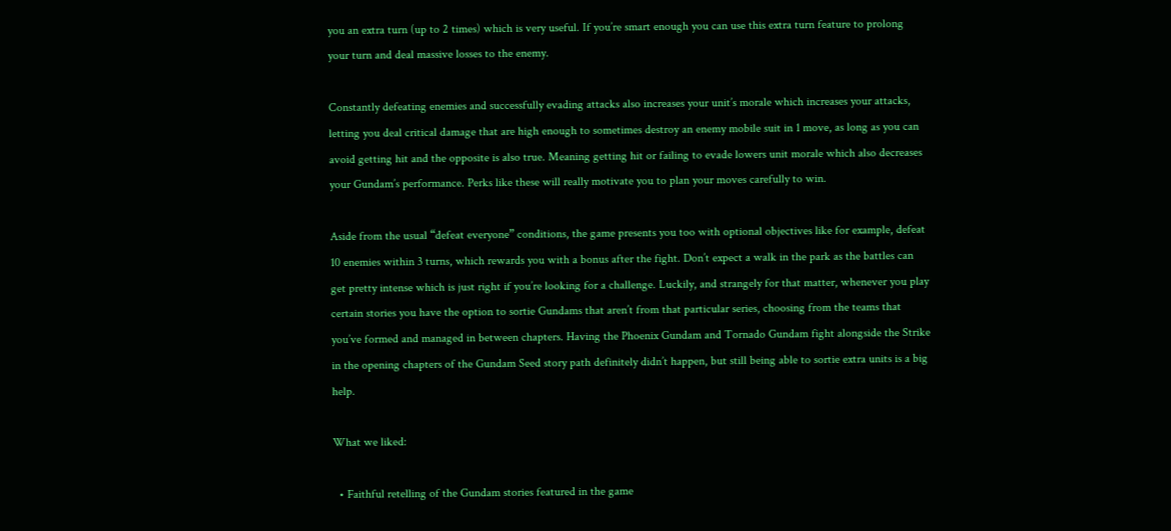you an extra turn (up to 2 times) which is very useful. If you’re smart enough you can use this extra turn feature to prolong your turn and deal massive losses to the enemy.

Constantly defeating enemies and successfully evading attacks also increases your unit’s morale which increases your attacks, letting you deal critical damage that are high enough to sometimes destroy an enemy mobile suit in 1 move, as long as you can avoid getting hit and the opposite is also true. Meaning getting hit or failing to evade lowers unit morale which also decreases your Gundam’s performance. Perks like these will really motivate you to plan your moves carefully to win.

Aside from the usual “defeat everyone” conditions, the game presents you too with optional objectives like for example, defeat 10 enemies within 3 turns, which rewards you with a bonus after the fight. Don’t expect a walk in the park as the battles can get pretty intense which is just right if you’re looking for a challenge. Luckily, and strangely for that matter, whenever you play certain stories you have the option to sortie Gundams that aren’t from that particular series, choosing from the teams that you’ve formed and managed in between chapters. Having the Phoenix Gundam and Tornado Gundam fight alongside the Strike in the opening chapters of the Gundam Seed story path definitely didn’t happen, but still being able to sortie extra units is a big help.

What we liked:

  • Faithful retelling of the Gundam stories featured in the game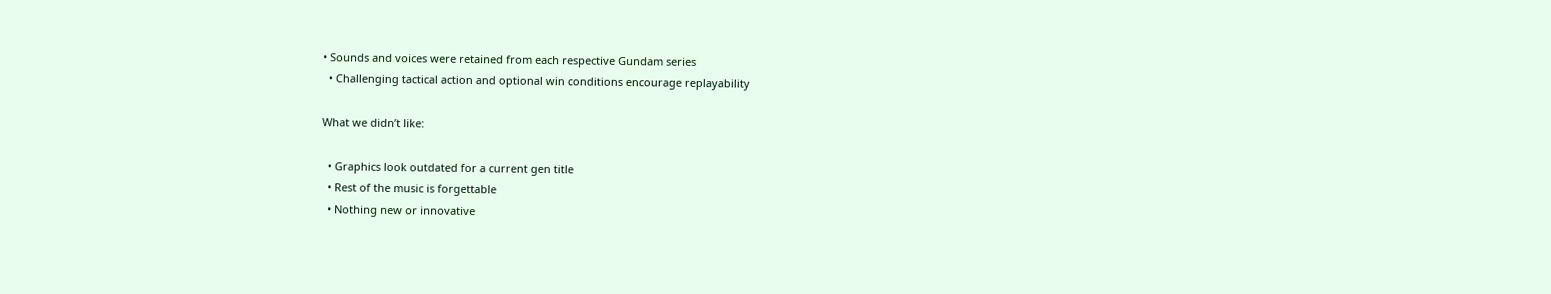• Sounds and voices were retained from each respective Gundam series
  • Challenging tactical action and optional win conditions encourage replayability

What we didn’t like:

  • Graphics look outdated for a current gen title
  • Rest of the music is forgettable
  • Nothing new or innovative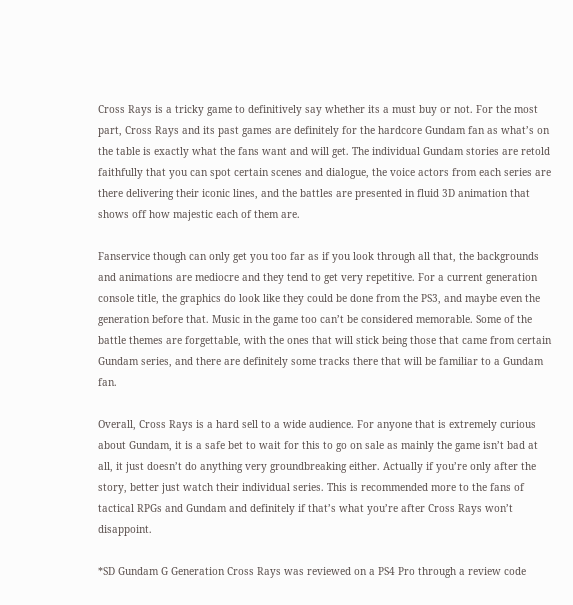Cross Rays is a tricky game to definitively say whether its a must buy or not. For the most part, Cross Rays and its past games are definitely for the hardcore Gundam fan as what’s on the table is exactly what the fans want and will get. The individual Gundam stories are retold faithfully that you can spot certain scenes and dialogue, the voice actors from each series are there delivering their iconic lines, and the battles are presented in fluid 3D animation that shows off how majestic each of them are.

Fanservice though can only get you too far as if you look through all that, the backgrounds and animations are mediocre and they tend to get very repetitive. For a current generation console title, the graphics do look like they could be done from the PS3, and maybe even the generation before that. Music in the game too can’t be considered memorable. Some of the battle themes are forgettable, with the ones that will stick being those that came from certain Gundam series, and there are definitely some tracks there that will be familiar to a Gundam fan.

Overall, Cross Rays is a hard sell to a wide audience. For anyone that is extremely curious about Gundam, it is a safe bet to wait for this to go on sale as mainly the game isn’t bad at all, it just doesn’t do anything very groundbreaking either. Actually if you’re only after the story, better just watch their individual series. This is recommended more to the fans of tactical RPGs and Gundam and definitely if that’s what you’re after Cross Rays won’t disappoint.

*SD Gundam G Generation Cross Rays was reviewed on a PS4 Pro through a review code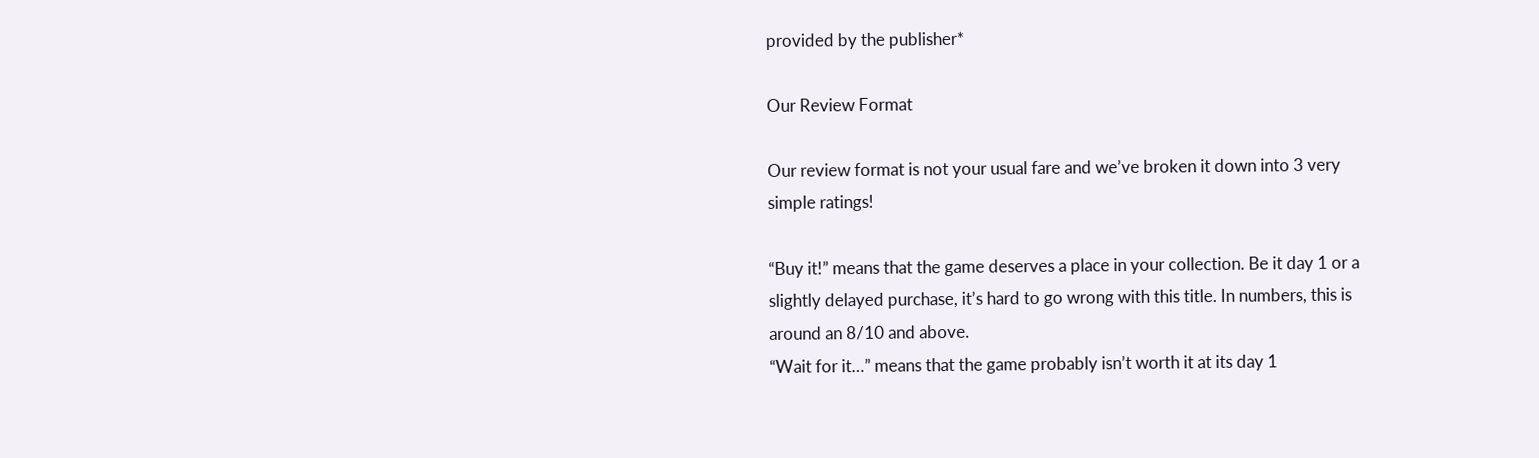provided by the publisher*

Our Review Format

Our review format is not your usual fare and we’ve broken it down into 3 very simple ratings!

“Buy it!” means that the game deserves a place in your collection. Be it day 1 or a slightly delayed purchase, it’s hard to go wrong with this title. In numbers, this is around an 8/10 and above.
“Wait for it…” means that the game probably isn’t worth it at its day 1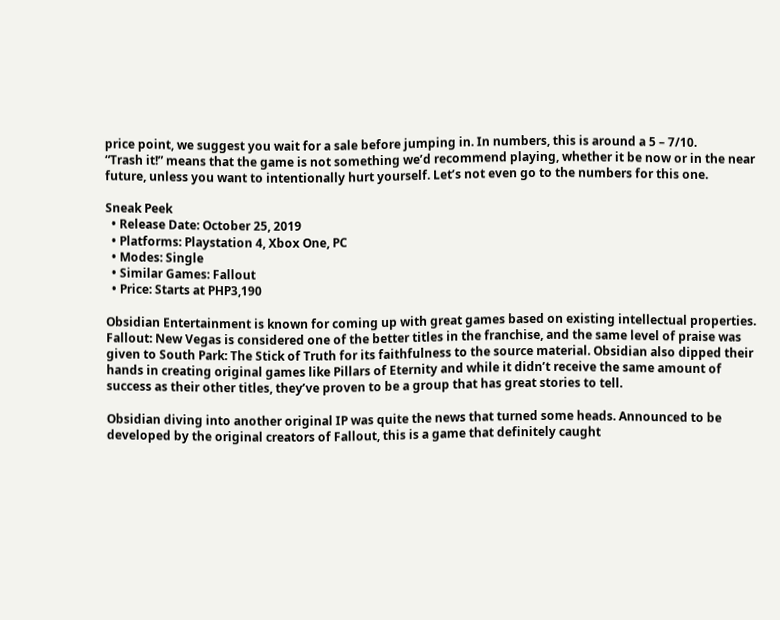price point, we suggest you wait for a sale before jumping in. In numbers, this is around a 5 – 7/10.
“Trash it!” means that the game is not something we’d recommend playing, whether it be now or in the near future, unless you want to intentionally hurt yourself. Let’s not even go to the numbers for this one.

Sneak Peek
  • Release Date: October 25, 2019
  • Platforms: Playstation 4, Xbox One, PC
  • Modes: Single
  • Similar Games: Fallout
  • Price: Starts at PHP3,190

Obsidian Entertainment is known for coming up with great games based on existing intellectual properties. Fallout: New Vegas is considered one of the better titles in the franchise, and the same level of praise was given to South Park: The Stick of Truth for its faithfulness to the source material. Obsidian also dipped their hands in creating original games like Pillars of Eternity and while it didn’t receive the same amount of success as their other titles, they’ve proven to be a group that has great stories to tell.

Obsidian diving into another original IP was quite the news that turned some heads. Announced to be developed by the original creators of Fallout, this is a game that definitely caught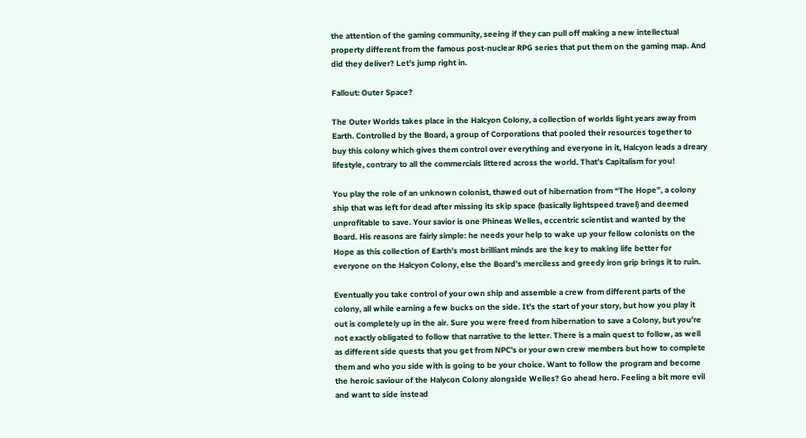the attention of the gaming community, seeing if they can pull off making a new intellectual property different from the famous post-nuclear RPG series that put them on the gaming map. And did they deliver? Let’s jump right in.

Fallout: Outer Space?

The Outer Worlds takes place in the Halcyon Colony, a collection of worlds light years away from Earth. Controlled by the Board, a group of Corporations that pooled their resources together to buy this colony which gives them control over everything and everyone in it, Halcyon leads a dreary lifestyle, contrary to all the commercials littered across the world. That’s Capitalism for you!

You play the role of an unknown colonist, thawed out of hibernation from “The Hope”, a colony ship that was left for dead after missing its skip space (basically lightspeed travel) and deemed unprofitable to save. Your savior is one Phineas Welles, eccentric scientist and wanted by the Board. His reasons are fairly simple: he needs your help to wake up your fellow colonists on the Hope as this collection of Earth’s most brilliant minds are the key to making life better for everyone on the Halcyon Colony, else the Board’s merciless and greedy iron grip brings it to ruin.

Eventually you take control of your own ship and assemble a crew from different parts of the colony, all while earning a few bucks on the side. It’s the start of your story, but how you play it out is completely up in the air. Sure you were freed from hibernation to save a Colony, but you’re not exactly obligated to follow that narrative to the letter. There is a main quest to follow, as well as different side quests that you get from NPC’s or your own crew members but how to complete them and who you side with is going to be your choice. Want to follow the program and become the heroic saviour of the Halycon Colony alongside Welles? Go ahead hero. Feeling a bit more evil and want to side instead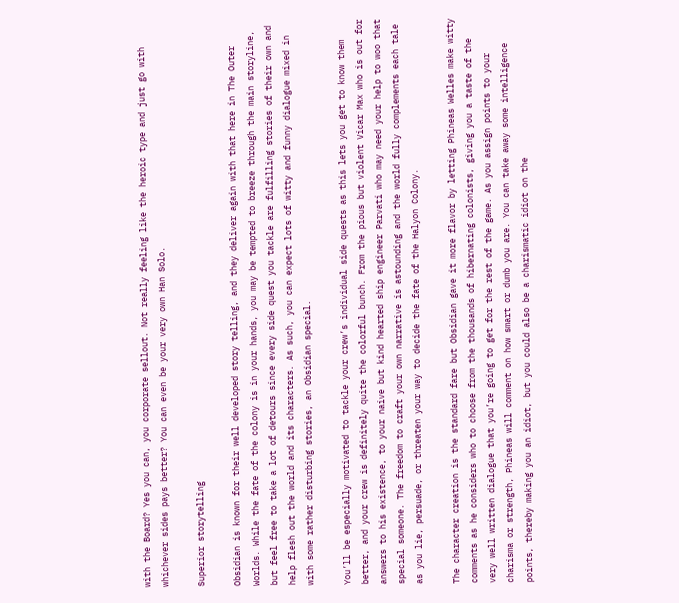with the Board? Yes you can, you corporate sellout. Not really feeling like the heroic type and just go with whichever sides pays better? You can even be your very own Han Solo.

Superior storytelling

Obsidian is known for their well developed story telling, and they deliver again with that here in The Outer Worlds. While the fate of the colony is in your hands, you may be tempted to breeze through the main storyline, but feel free to take a lot of detours since every side quest you tackle are fulfilling stories of their own and help flesh out the world and its characters. As such, you can expect lots of witty and funny dialogue mixed in with some rather disturbing stories, an Obsidian special.

You’ll be especially motivated to tackle your crew’s individual side quests as this lets you get to know them better, and your crew is definitely quite the colorful bunch. From the pious but violent Vicar Max who is out for answers to his existence, to your naive but kind hearted ship engineer Parvati who may need your help to woo that special someone. The freedom to craft your own narrative is astounding and the world fully complements each tale as you lie, persuade, or threaten your way to decide the fate of the Halyon Colony.

The character creation is the standard fare but Obsidian gave it more flavor by letting Phineas Welles make witty comments as he considers who to choose from the thousands of hibernating colonists, giving you a taste of the very well written dialogue that you’re going to get for the rest of the game. As you assign points to your charisma or strength, Phineas will comment on how smart or dumb you are. You can take away some intelligence points, thereby making you an idiot, but you could also be a charismatic idiot on the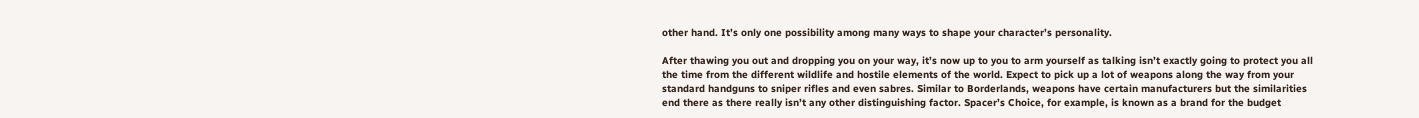other hand. It’s only one possibility among many ways to shape your character’s personality.

After thawing you out and dropping you on your way, it’s now up to you to arm yourself as talking isn’t exactly going to protect you all the time from the different wildlife and hostile elements of the world. Expect to pick up a lot of weapons along the way from your standard handguns to sniper rifles and even sabres. Similar to Borderlands, weapons have certain manufacturers but the similarities end there as there really isn’t any other distinguishing factor. Spacer’s Choice, for example, is known as a brand for the budget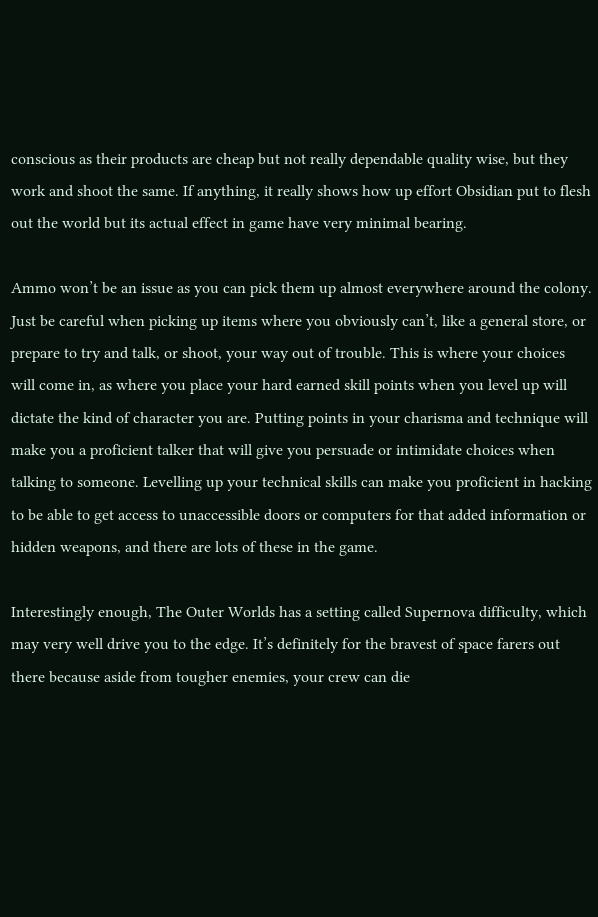conscious as their products are cheap but not really dependable quality wise, but they work and shoot the same. If anything, it really shows how up effort Obsidian put to flesh out the world but its actual effect in game have very minimal bearing.

Ammo won’t be an issue as you can pick them up almost everywhere around the colony. Just be careful when picking up items where you obviously can’t, like a general store, or prepare to try and talk, or shoot, your way out of trouble. This is where your choices will come in, as where you place your hard earned skill points when you level up will dictate the kind of character you are. Putting points in your charisma and technique will make you a proficient talker that will give you persuade or intimidate choices when talking to someone. Levelling up your technical skills can make you proficient in hacking to be able to get access to unaccessible doors or computers for that added information or hidden weapons, and there are lots of these in the game.

Interestingly enough, The Outer Worlds has a setting called Supernova difficulty, which may very well drive you to the edge. It’s definitely for the bravest of space farers out there because aside from tougher enemies, your crew can die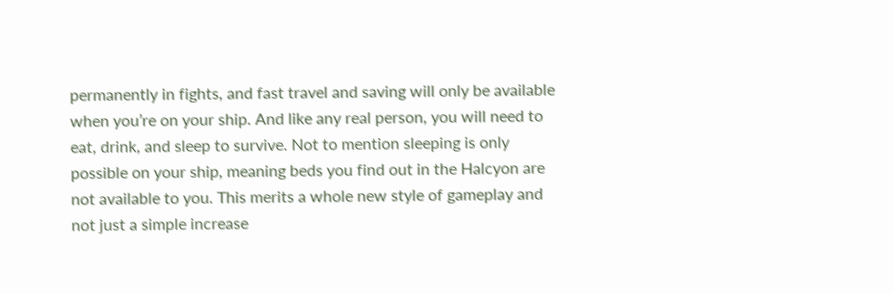permanently in fights, and fast travel and saving will only be available when you’re on your ship. And like any real person, you will need to eat, drink, and sleep to survive. Not to mention sleeping is only possible on your ship, meaning beds you find out in the Halcyon are not available to you. This merits a whole new style of gameplay and not just a simple increase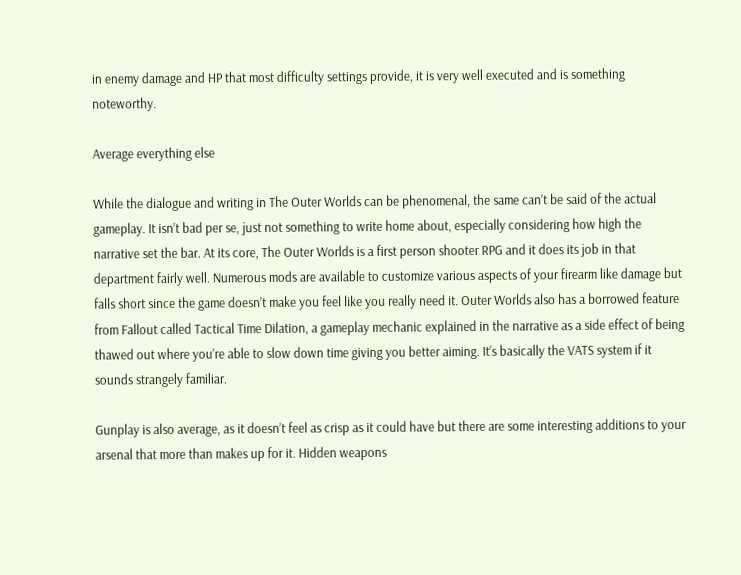in enemy damage and HP that most difficulty settings provide, it is very well executed and is something noteworthy.

Average everything else

While the dialogue and writing in The Outer Worlds can be phenomenal, the same can’t be said of the actual gameplay. It isn’t bad per se, just not something to write home about, especially considering how high the narrative set the bar. At its core, The Outer Worlds is a first person shooter RPG and it does its job in that department fairly well. Numerous mods are available to customize various aspects of your firearm like damage but falls short since the game doesn’t make you feel like you really need it. Outer Worlds also has a borrowed feature from Fallout called Tactical Time Dilation, a gameplay mechanic explained in the narrative as a side effect of being thawed out where you’re able to slow down time giving you better aiming. It’s basically the VATS system if it sounds strangely familiar.

Gunplay is also average, as it doesn’t feel as crisp as it could have but there are some interesting additions to your arsenal that more than makes up for it. Hidden weapons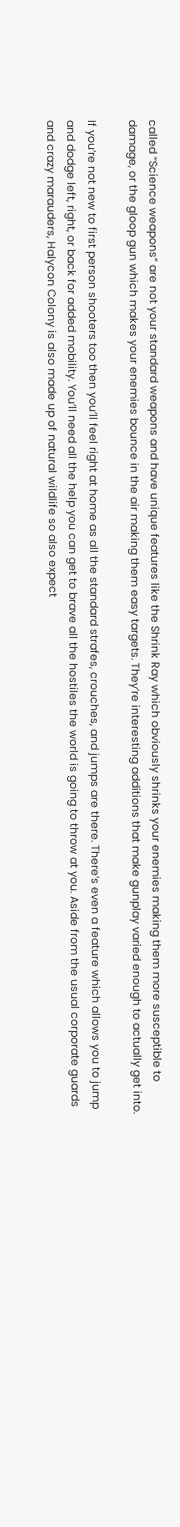called “Science weapons” are not your standard weapons and have unique features like the Shrink Ray which obviously shrinks your enemies making them more susceptible to damage, or the gloop gun which makes your enemies bounce in the air making them easy targets. They’re interesting additions that make gunplay varied enough to actually get into.

If you’re not new to first person shooters too then you’ll feel right at home as all the standard strafes, crouches, and jumps are there. There’s even a feature which allows you to jump and dodge left, right, or back for added mobility. You’ll need all the help you can get to brave all the hostiles the world is going to throw at you. Aside from the usual corporate guards and crazy marauders, Halycon Colony is also made up of natural wildlife so also expect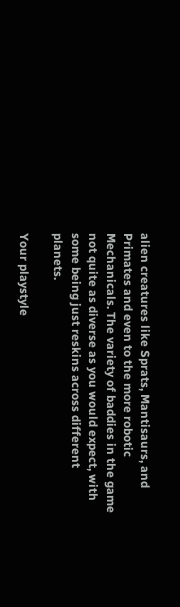alien creatures like Sprats, Mantisaurs, and Primates and even to the more robotic Mechanicals. The variety of baddies in the game not quite as diverse as you would expect, with some being just reskins across different planets.

Your playstyle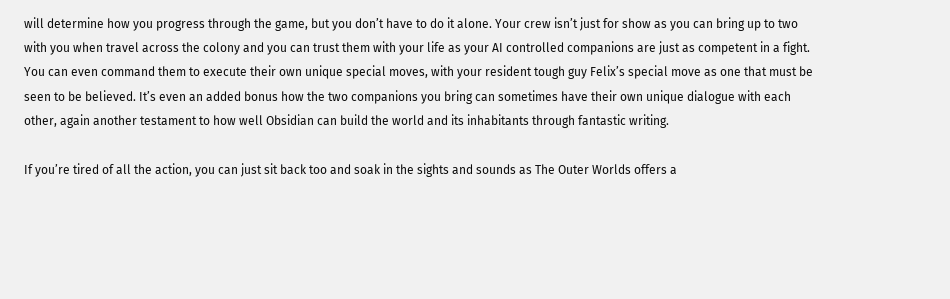will determine how you progress through the game, but you don’t have to do it alone. Your crew isn’t just for show as you can bring up to two with you when travel across the colony and you can trust them with your life as your AI controlled companions are just as competent in a fight. You can even command them to execute their own unique special moves, with your resident tough guy Felix’s special move as one that must be seen to be believed. It’s even an added bonus how the two companions you bring can sometimes have their own unique dialogue with each other, again another testament to how well Obsidian can build the world and its inhabitants through fantastic writing.

If you’re tired of all the action, you can just sit back too and soak in the sights and sounds as The Outer Worlds offers a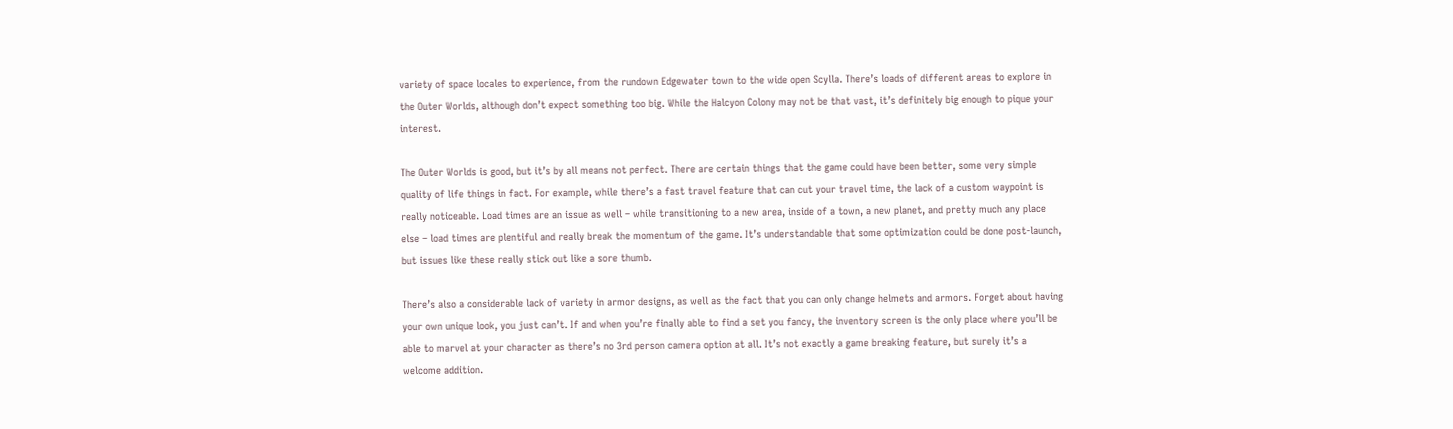variety of space locales to experience, from the rundown Edgewater town to the wide open Scylla. There’s loads of different areas to explore in the Outer Worlds, although don’t expect something too big. While the Halcyon Colony may not be that vast, it’s definitely big enough to pique your interest.

The Outer Worlds is good, but it’s by all means not perfect. There are certain things that the game could have been better, some very simple quality of life things in fact. For example, while there’s a fast travel feature that can cut your travel time, the lack of a custom waypoint is really noticeable. Load times are an issue as well – while transitioning to a new area, inside of a town, a new planet, and pretty much any place else – load times are plentiful and really break the momentum of the game. It’s understandable that some optimization could be done post-launch, but issues like these really stick out like a sore thumb.

There’s also a considerable lack of variety in armor designs, as well as the fact that you can only change helmets and armors. Forget about having your own unique look, you just can’t. If and when you’re finally able to find a set you fancy, the inventory screen is the only place where you’ll be able to marvel at your character as there’s no 3rd person camera option at all. It’s not exactly a game breaking feature, but surely it’s a welcome addition.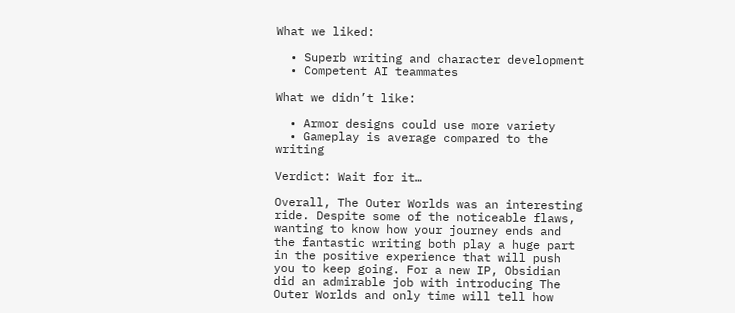What we liked:

  • Superb writing and character development
  • Competent AI teammates

What we didn’t like:

  • Armor designs could use more variety
  • Gameplay is average compared to the writing

Verdict: Wait for it…

Overall, The Outer Worlds was an interesting ride. Despite some of the noticeable flaws, wanting to know how your journey ends and the fantastic writing both play a huge part in the positive experience that will push you to keep going. For a new IP, Obsidian did an admirable job with introducing The Outer Worlds and only time will tell how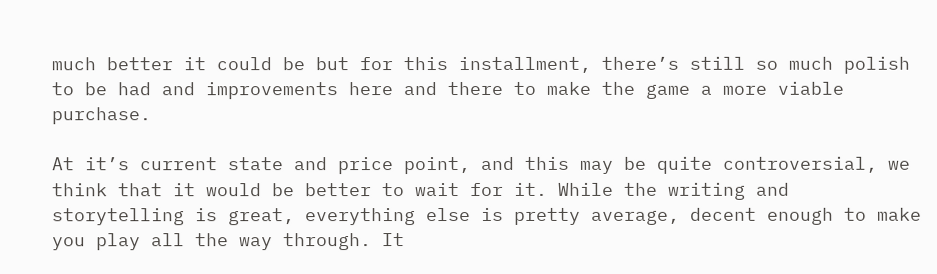much better it could be but for this installment, there’s still so much polish to be had and improvements here and there to make the game a more viable purchase.

At it’s current state and price point, and this may be quite controversial, we think that it would be better to wait for it. While the writing and storytelling is great, everything else is pretty average, decent enough to make you play all the way through. It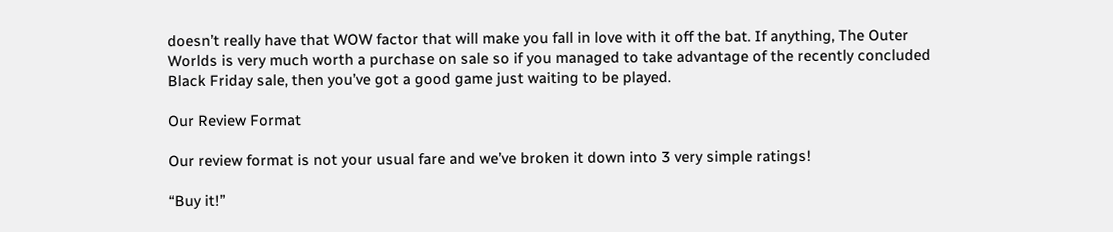doesn’t really have that WOW factor that will make you fall in love with it off the bat. If anything, The Outer Worlds is very much worth a purchase on sale so if you managed to take advantage of the recently concluded Black Friday sale, then you’ve got a good game just waiting to be played.

Our Review Format

Our review format is not your usual fare and we’ve broken it down into 3 very simple ratings!

“Buy it!”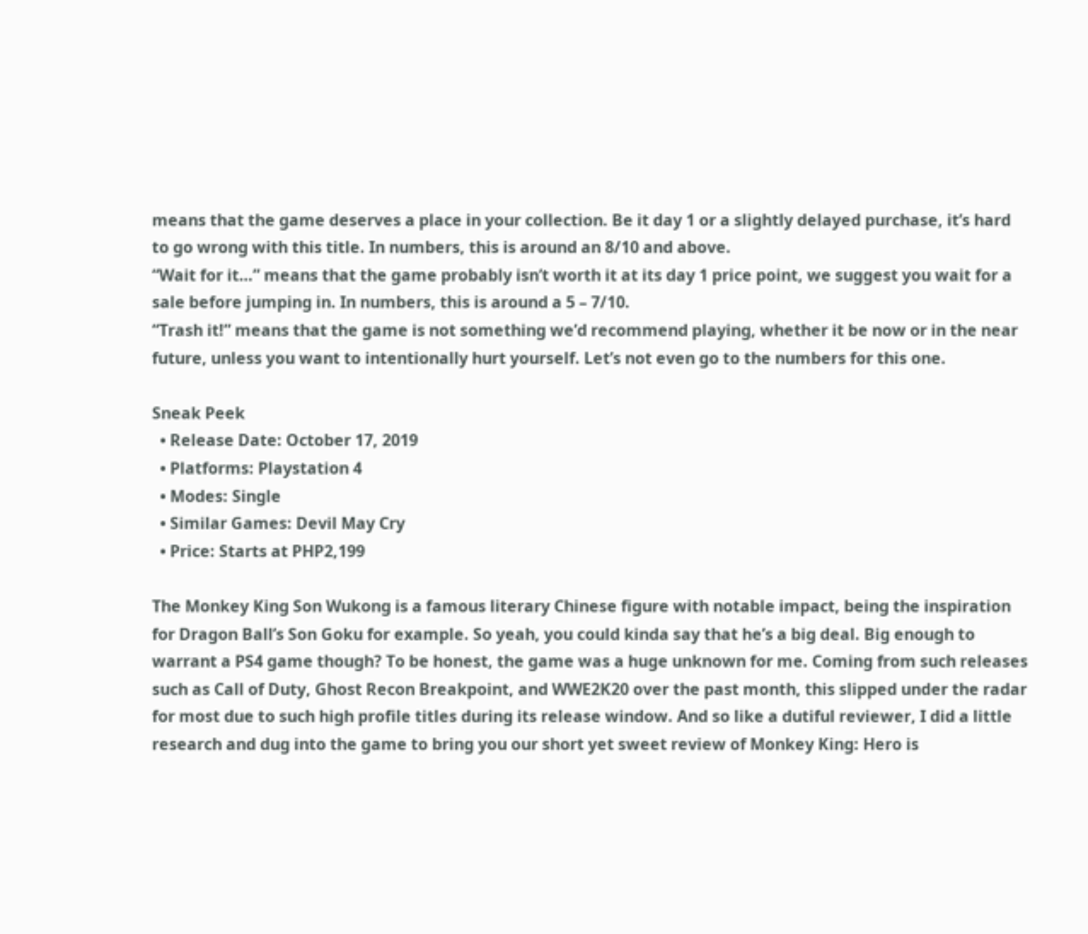means that the game deserves a place in your collection. Be it day 1 or a slightly delayed purchase, it’s hard to go wrong with this title. In numbers, this is around an 8/10 and above.
“Wait for it…” means that the game probably isn’t worth it at its day 1 price point, we suggest you wait for a sale before jumping in. In numbers, this is around a 5 – 7/10.
“Trash it!” means that the game is not something we’d recommend playing, whether it be now or in the near future, unless you want to intentionally hurt yourself. Let’s not even go to the numbers for this one.

Sneak Peek
  • Release Date: October 17, 2019
  • Platforms: Playstation 4
  • Modes: Single
  • Similar Games: Devil May Cry
  • Price: Starts at PHP2,199

The Monkey King Son Wukong is a famous literary Chinese figure with notable impact, being the inspiration for Dragon Ball’s Son Goku for example. So yeah, you could kinda say that he’s a big deal. Big enough to warrant a PS4 game though? To be honest, the game was a huge unknown for me. Coming from such releases such as Call of Duty, Ghost Recon Breakpoint, and WWE2K20 over the past month, this slipped under the radar for most due to such high profile titles during its release window. And so like a dutiful reviewer, I did a little research and dug into the game to bring you our short yet sweet review of Monkey King: Hero is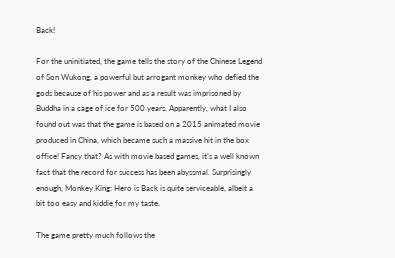Back!

For the uninitiated, the game tells the story of the Chinese Legend of Son Wukong, a powerful but arrogant monkey who defied the gods because of his power and as a result was imprisoned by Buddha in a cage of ice for 500 years. Apparently, what I also found out was that the game is based on a 2015 animated movie produced in China, which became such a massive hit in the box office! Fancy that? As with movie based games, it’s a well known fact that the record for success has been abyssmal. Surprisingly enough, Monkey King: Hero is Back is quite serviceable, albeit a bit too easy and kiddie for my taste.

The game pretty much follows the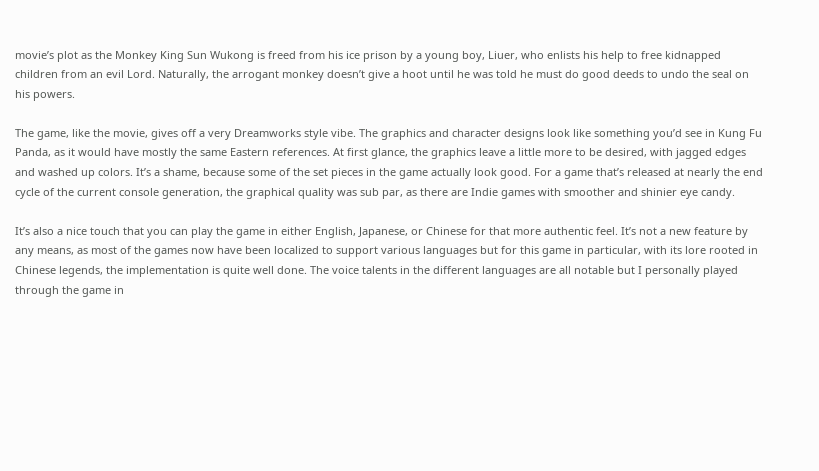movie’s plot as the Monkey King Sun Wukong is freed from his ice prison by a young boy, Liuer, who enlists his help to free kidnapped children from an evil Lord. Naturally, the arrogant monkey doesn’t give a hoot until he was told he must do good deeds to undo the seal on his powers.

The game, like the movie, gives off a very Dreamworks style vibe. The graphics and character designs look like something you’d see in Kung Fu Panda, as it would have mostly the same Eastern references. At first glance, the graphics leave a little more to be desired, with jagged edges and washed up colors. It’s a shame, because some of the set pieces in the game actually look good. For a game that’s released at nearly the end cycle of the current console generation, the graphical quality was sub par, as there are Indie games with smoother and shinier eye candy.

It’s also a nice touch that you can play the game in either English, Japanese, or Chinese for that more authentic feel. It’s not a new feature by any means, as most of the games now have been localized to support various languages but for this game in particular, with its lore rooted in Chinese legends, the implementation is quite well done. The voice talents in the different languages are all notable but I personally played through the game in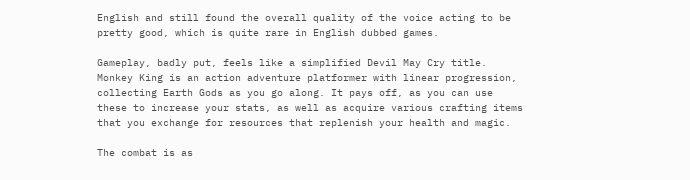English and still found the overall quality of the voice acting to be pretty good, which is quite rare in English dubbed games.

Gameplay, badly put, feels like a simplified Devil May Cry title. Monkey King is an action adventure platformer with linear progression, collecting Earth Gods as you go along. It pays off, as you can use these to increase your stats, as well as acquire various crafting items that you exchange for resources that replenish your health and magic.

The combat is as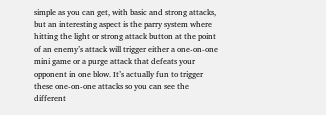simple as you can get, with basic and strong attacks, but an interesting aspect is the parry system where hitting the light or strong attack button at the point of an enemy’s attack will trigger either a one-on-one mini game or a purge attack that defeats your opponent in one blow. It’s actually fun to trigger these one-on-one attacks so you can see the different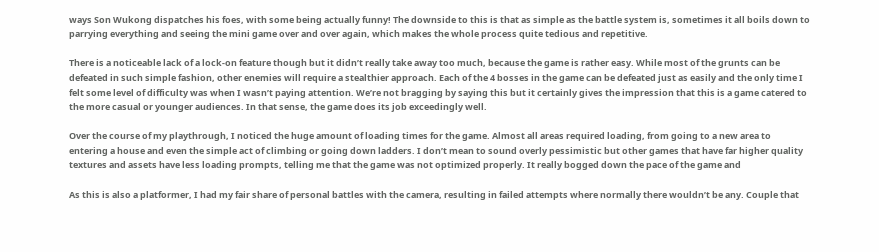ways Son Wukong dispatches his foes, with some being actually funny! The downside to this is that as simple as the battle system is, sometimes it all boils down to parrying everything and seeing the mini game over and over again, which makes the whole process quite tedious and repetitive.

There is a noticeable lack of a lock-on feature though but it didn’t really take away too much, because the game is rather easy. While most of the grunts can be defeated in such simple fashion, other enemies will require a stealthier approach. Each of the 4 bosses in the game can be defeated just as easily and the only time I felt some level of difficulty was when I wasn’t paying attention. We’re not bragging by saying this but it certainly gives the impression that this is a game catered to the more casual or younger audiences. In that sense, the game does its job exceedingly well.

Over the course of my playthrough, I noticed the huge amount of loading times for the game. Almost all areas required loading, from going to a new area to entering a house and even the simple act of climbing or going down ladders. I don’t mean to sound overly pessimistic but other games that have far higher quality textures and assets have less loading prompts, telling me that the game was not optimized properly. It really bogged down the pace of the game and

As this is also a platformer, I had my fair share of personal battles with the camera, resulting in failed attempts where normally there wouldn’t be any. Couple that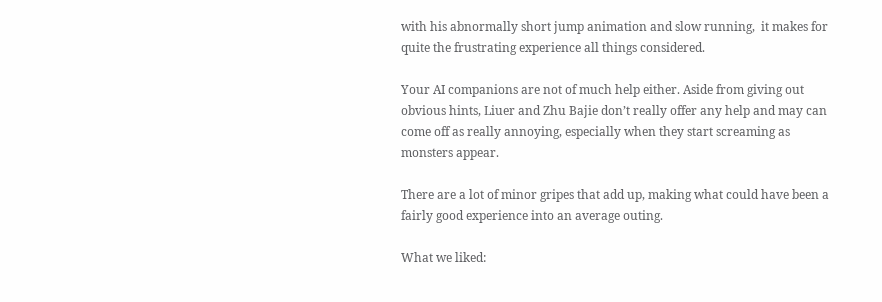with his abnormally short jump animation and slow running,  it makes for quite the frustrating experience all things considered.

Your AI companions are not of much help either. Aside from giving out obvious hints, Liuer and Zhu Bajie don’t really offer any help and may can come off as really annoying, especially when they start screaming as monsters appear.

There are a lot of minor gripes that add up, making what could have been a fairly good experience into an average outing.

What we liked: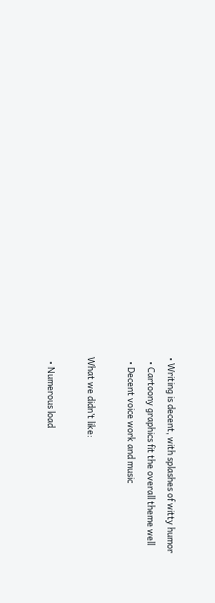• Writing is decent, with splashes of witty humor
  • Cartoony graphics fit the overall theme well
  • Decent voice work and music

What we didn’t like:

  • Numerous load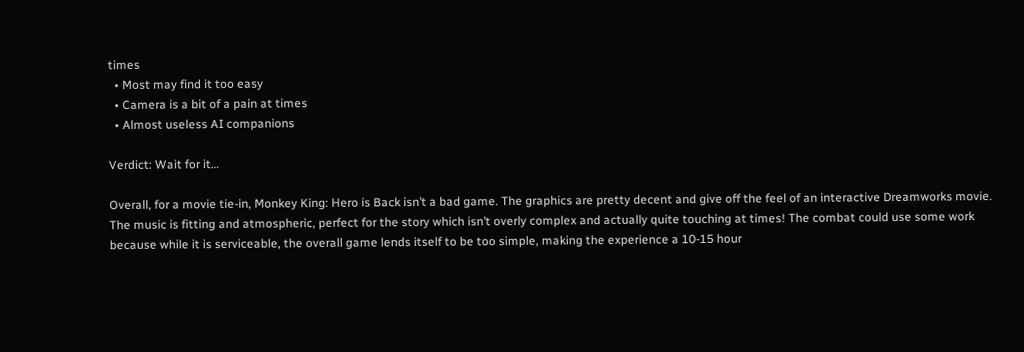times
  • Most may find it too easy
  • Camera is a bit of a pain at times
  • Almost useless AI companions

Verdict: Wait for it…

Overall, for a movie tie-in, Monkey King: Hero is Back isn’t a bad game. The graphics are pretty decent and give off the feel of an interactive Dreamworks movie. The music is fitting and atmospheric, perfect for the story which isn’t overly complex and actually quite touching at times! The combat could use some work because while it is serviceable, the overall game lends itself to be too simple, making the experience a 10-15 hour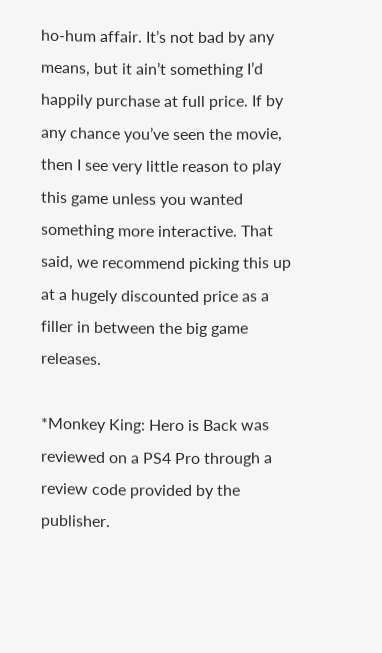ho-hum affair. It’s not bad by any means, but it ain’t something I’d happily purchase at full price. If by any chance you’ve seen the movie, then I see very little reason to play this game unless you wanted something more interactive. That said, we recommend picking this up at a hugely discounted price as a filler in between the big game releases.

*Monkey King: Hero is Back was reviewed on a PS4 Pro through a review code provided by the publisher.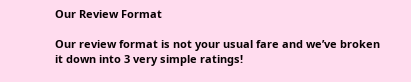Our Review Format

Our review format is not your usual fare and we’ve broken it down into 3 very simple ratings!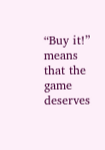“Buy it!” means that the game deserves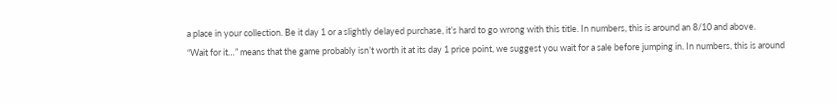a place in your collection. Be it day 1 or a slightly delayed purchase, it’s hard to go wrong with this title. In numbers, this is around an 8/10 and above.
“Wait for it…” means that the game probably isn’t worth it at its day 1 price point, we suggest you wait for a sale before jumping in. In numbers, this is around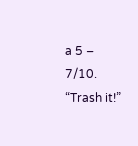a 5 – 7/10.
“Trash it!”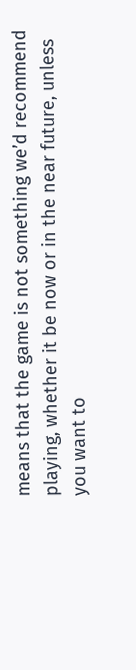means that the game is not something we’d recommend playing, whether it be now or in the near future, unless you want to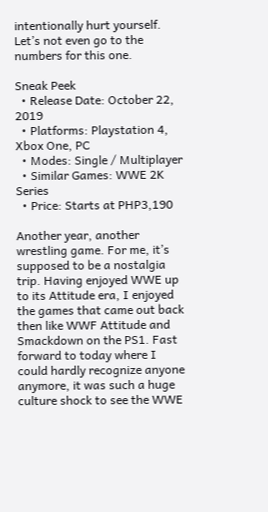intentionally hurt yourself. Let’s not even go to the numbers for this one.

Sneak Peek
  • Release Date: October 22, 2019
  • Platforms: Playstation 4, Xbox One, PC
  • Modes: Single / Multiplayer
  • Similar Games: WWE 2K Series
  • Price: Starts at PHP3,190

Another year, another wrestling game. For me, it’s supposed to be a nostalgia trip. Having enjoyed WWE up to its Attitude era, I enjoyed the games that came out back then like WWF Attitude and Smackdown on the PS1. Fast forward to today where I could hardly recognize anyone anymore, it was such a huge culture shock to see the WWE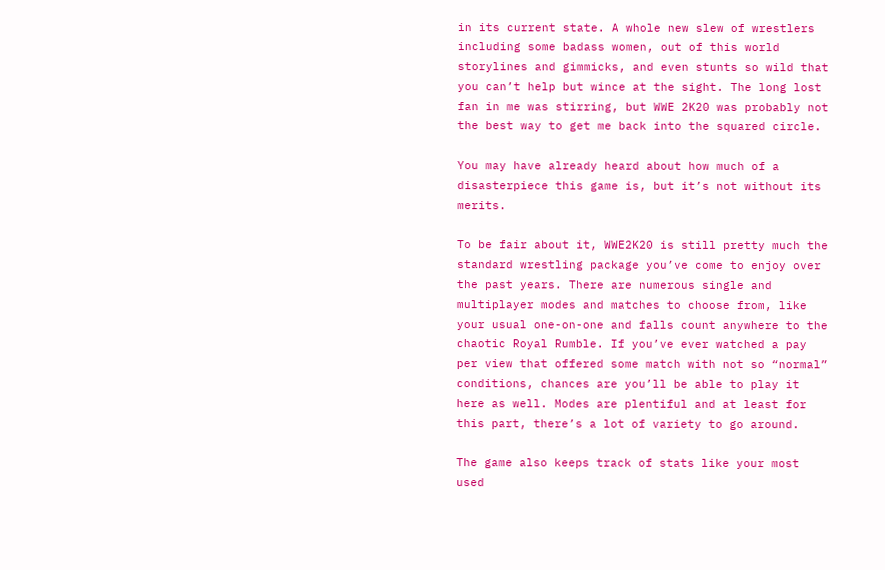in its current state. A whole new slew of wrestlers including some badass women, out of this world storylines and gimmicks, and even stunts so wild that you can’t help but wince at the sight. The long lost fan in me was stirring, but WWE 2K20 was probably not the best way to get me back into the squared circle.

You may have already heard about how much of a disasterpiece this game is, but it’s not without its merits.

To be fair about it, WWE2K20 is still pretty much the standard wrestling package you’ve come to enjoy over the past years. There are numerous single and multiplayer modes and matches to choose from, like your usual one-on-one and falls count anywhere to the chaotic Royal Rumble. If you’ve ever watched a pay per view that offered some match with not so “normal” conditions, chances are you’ll be able to play it here as well. Modes are plentiful and at least for this part, there’s a lot of variety to go around.

The game also keeps track of stats like your most used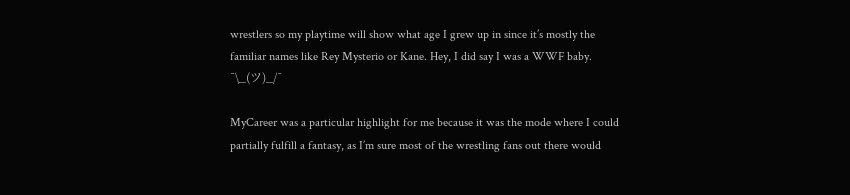wrestlers so my playtime will show what age I grew up in since it’s mostly the familiar names like Rey Mysterio or Kane. Hey, I did say I was a WWF baby. ¯\_(ツ)_/¯

MyCareer was a particular highlight for me because it was the mode where I could partially fulfill a fantasy, as I’m sure most of the wrestling fans out there would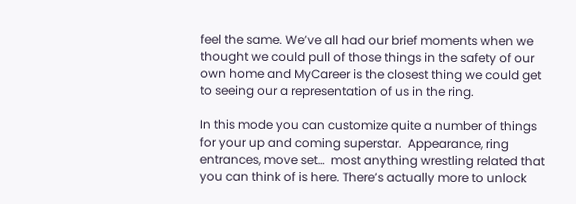feel the same. We’ve all had our brief moments when we thought we could pull of those things in the safety of our own home and MyCareer is the closest thing we could get to seeing our a representation of us in the ring.

In this mode you can customize quite a number of things for your up and coming superstar.  Appearance, ring entrances, move set…  most anything wrestling related that you can think of is here. There’s actually more to unlock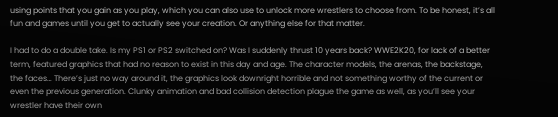using points that you gain as you play, which you can also use to unlock more wrestlers to choose from. To be honest, it’s all fun and games until you get to actually see your creation. Or anything else for that matter.

I had to do a double take. Is my PS1 or PS2 switched on? Was I suddenly thrust 10 years back? WWE2K20, for lack of a better term, featured graphics that had no reason to exist in this day and age. The character models, the arenas, the backstage, the faces… There’s just no way around it, the graphics look downright horrible and not something worthy of the current or even the previous generation. Clunky animation and bad collision detection plague the game as well, as you’ll see your wrestler have their own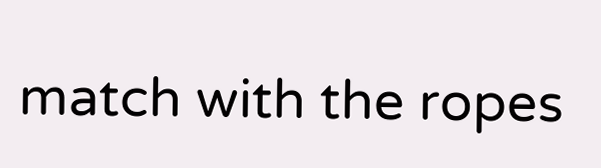match with the ropes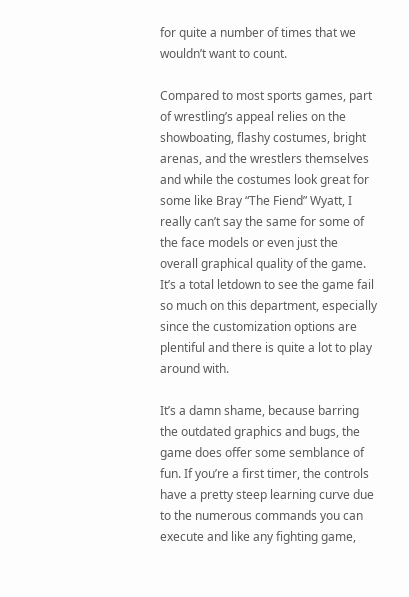for quite a number of times that we wouldn’t want to count.

Compared to most sports games, part of wrestling’s appeal relies on the showboating, flashy costumes, bright arenas, and the wrestlers themselves and while the costumes look great for some like Bray “The Fiend” Wyatt, I really can’t say the same for some of the face models or even just the overall graphical quality of the game. It’s a total letdown to see the game fail so much on this department, especially since the customization options are plentiful and there is quite a lot to play around with.

It’s a damn shame, because barring the outdated graphics and bugs, the game does offer some semblance of fun. If you’re a first timer, the controls have a pretty steep learning curve due to the numerous commands you can execute and like any fighting game,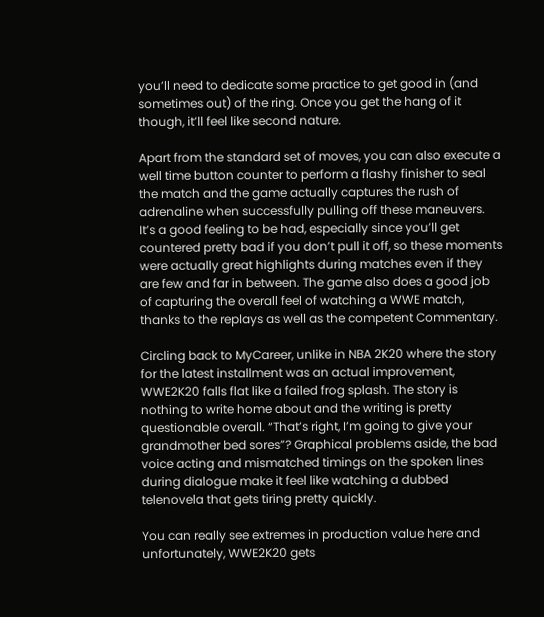you’ll need to dedicate some practice to get good in (and sometimes out) of the ring. Once you get the hang of it though, it’ll feel like second nature.

Apart from the standard set of moves, you can also execute a well time button counter to perform a flashy finisher to seal the match and the game actually captures the rush of adrenaline when successfully pulling off these maneuvers. It’s a good feeling to be had, especially since you’ll get countered pretty bad if you don’t pull it off, so these moments were actually great highlights during matches even if they are few and far in between. The game also does a good job of capturing the overall feel of watching a WWE match, thanks to the replays as well as the competent Commentary.

Circling back to MyCareer, unlike in NBA 2K20 where the story for the latest installment was an actual improvement, WWE2K20 falls flat like a failed frog splash. The story is nothing to write home about and the writing is pretty questionable overall. “That’s right, I’m going to give your grandmother bed sores”? Graphical problems aside, the bad voice acting and mismatched timings on the spoken lines during dialogue make it feel like watching a dubbed telenovela that gets tiring pretty quickly.

You can really see extremes in production value here and unfortunately, WWE2K20 gets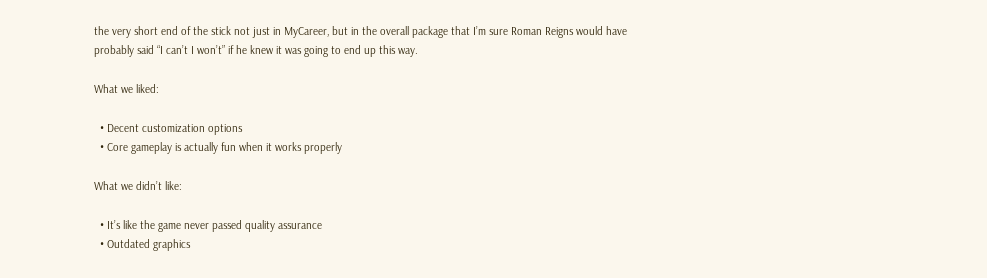the very short end of the stick not just in MyCareer, but in the overall package that I’m sure Roman Reigns would have probably said “I can’t I won’t” if he knew it was going to end up this way.

What we liked:

  • Decent customization options
  • Core gameplay is actually fun when it works properly

What we didn’t like:

  • It’s like the game never passed quality assurance
  • Outdated graphics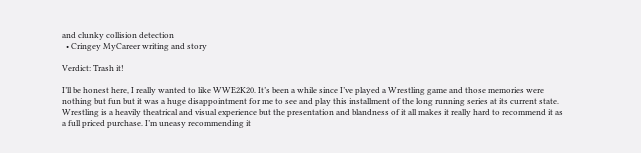and clunky collision detection
  • Cringey MyCareer writing and story

Verdict: Trash it!

I’ll be honest here, I really wanted to like WWE2K20. It’s been a while since I’ve played a Wrestling game and those memories were nothing but fun but it was a huge disappointment for me to see and play this installment of the long running series at its current state. Wrestling is a heavily theatrical and visual experience but the presentation and blandness of it all makes it really hard to recommend it as a full priced purchase. I’m uneasy recommending it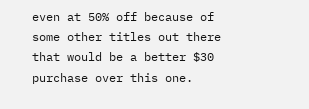even at 50% off because of some other titles out there that would be a better $30 purchase over this one.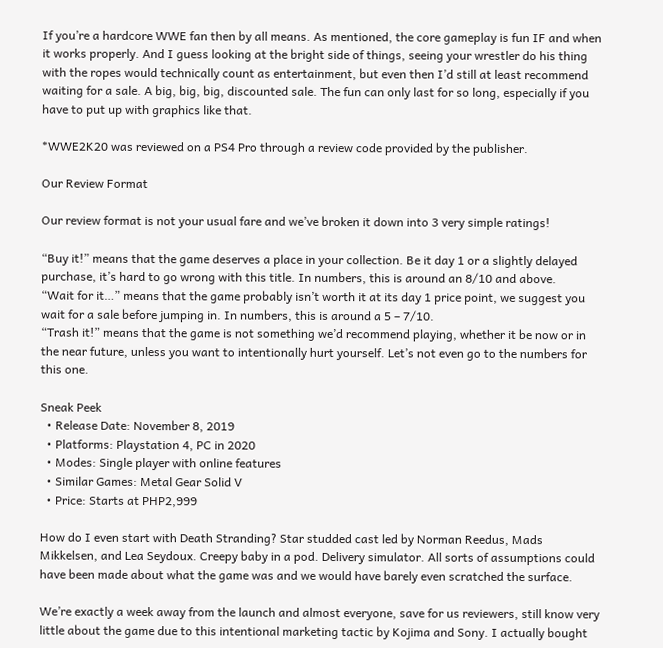If you’re a hardcore WWE fan then by all means. As mentioned, the core gameplay is fun IF and when it works properly. And I guess looking at the bright side of things, seeing your wrestler do his thing with the ropes would technically count as entertainment, but even then I’d still at least recommend waiting for a sale. A big, big, big, discounted sale. The fun can only last for so long, especially if you have to put up with graphics like that.

*WWE2K20 was reviewed on a PS4 Pro through a review code provided by the publisher.

Our Review Format

Our review format is not your usual fare and we’ve broken it down into 3 very simple ratings!

“Buy it!” means that the game deserves a place in your collection. Be it day 1 or a slightly delayed purchase, it’s hard to go wrong with this title. In numbers, this is around an 8/10 and above.
“Wait for it…” means that the game probably isn’t worth it at its day 1 price point, we suggest you wait for a sale before jumping in. In numbers, this is around a 5 – 7/10.
“Trash it!” means that the game is not something we’d recommend playing, whether it be now or in the near future, unless you want to intentionally hurt yourself. Let’s not even go to the numbers for this one.

Sneak Peek
  • Release Date: November 8, 2019
  • Platforms: Playstation 4, PC in 2020
  • Modes: Single player with online features
  • Similar Games: Metal Gear Solid V
  • Price: Starts at PHP2,999

How do I even start with Death Stranding? Star studded cast led by Norman Reedus, Mads Mikkelsen, and Lea Seydoux. Creepy baby in a pod. Delivery simulator. All sorts of assumptions could have been made about what the game was and we would have barely even scratched the surface.

We’re exactly a week away from the launch and almost everyone, save for us reviewers, still know very little about the game due to this intentional marketing tactic by Kojima and Sony. I actually bought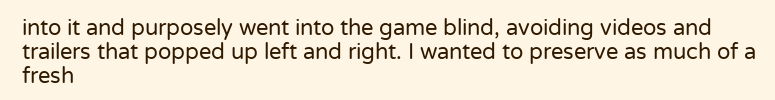into it and purposely went into the game blind, avoiding videos and trailers that popped up left and right. I wanted to preserve as much of a fresh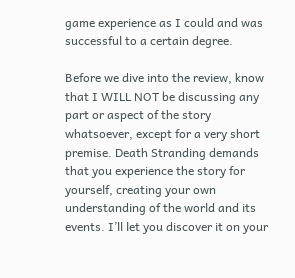game experience as I could and was successful to a certain degree.

Before we dive into the review, know that I WILL NOT be discussing any part or aspect of the story whatsoever, except for a very short premise. Death Stranding demands that you experience the story for yourself, creating your own understanding of the world and its events. I’ll let you discover it on your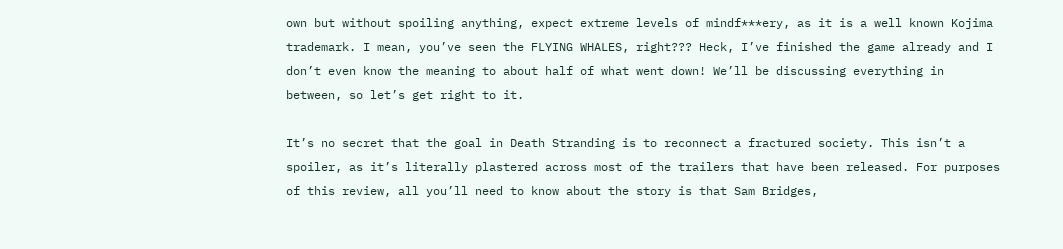own but without spoiling anything, expect extreme levels of mindf***ery, as it is a well known Kojima trademark. I mean, you’ve seen the FLYING WHALES, right??? Heck, I’ve finished the game already and I don’t even know the meaning to about half of what went down! We’ll be discussing everything in between, so let’s get right to it.

It’s no secret that the goal in Death Stranding is to reconnect a fractured society. This isn’t a spoiler, as it’s literally plastered across most of the trailers that have been released. For purposes of this review, all you’ll need to know about the story is that Sam Bridges,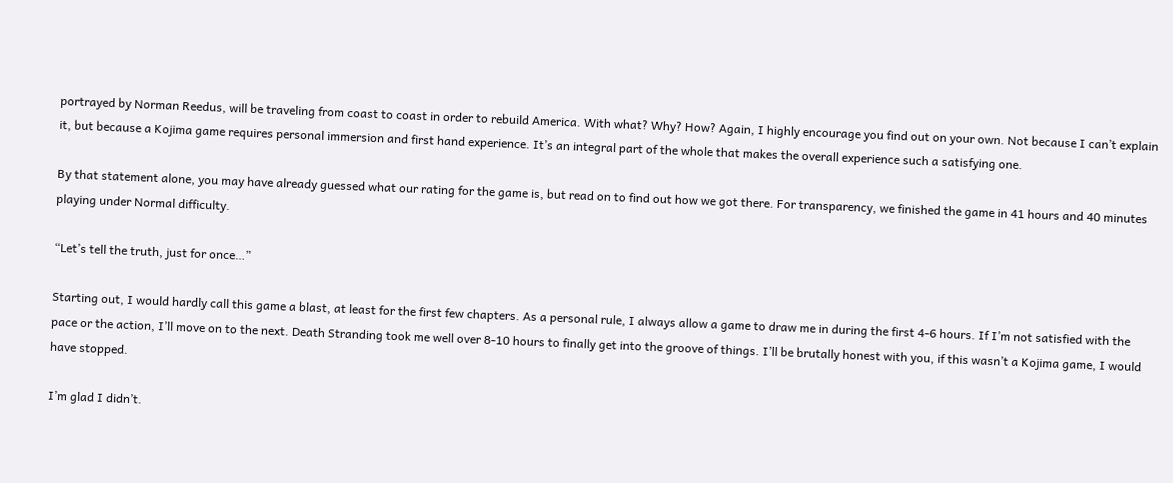portrayed by Norman Reedus, will be traveling from coast to coast in order to rebuild America. With what? Why? How? Again, I highly encourage you find out on your own. Not because I can’t explain it, but because a Kojima game requires personal immersion and first hand experience. It’s an integral part of the whole that makes the overall experience such a satisfying one.

By that statement alone, you may have already guessed what our rating for the game is, but read on to find out how we got there. For transparency, we finished the game in 41 hours and 40 minutes playing under Normal difficulty.

“Let’s tell the truth, just for once…”

Starting out, I would hardly call this game a blast, at least for the first few chapters. As a personal rule, I always allow a game to draw me in during the first 4-6 hours. If I’m not satisfied with the pace or the action, I’ll move on to the next. Death Stranding took me well over 8-10 hours to finally get into the groove of things. I’ll be brutally honest with you, if this wasn’t a Kojima game, I would have stopped.

I’m glad I didn’t.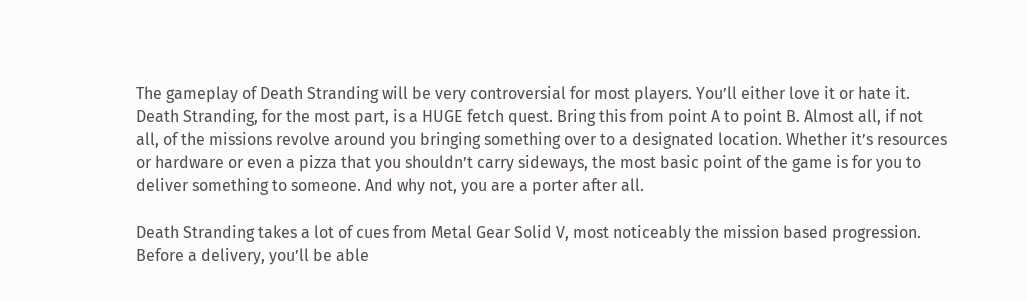The gameplay of Death Stranding will be very controversial for most players. You’ll either love it or hate it. Death Stranding, for the most part, is a HUGE fetch quest. Bring this from point A to point B. Almost all, if not all, of the missions revolve around you bringing something over to a designated location. Whether it’s resources or hardware or even a pizza that you shouldn’t carry sideways, the most basic point of the game is for you to deliver something to someone. And why not, you are a porter after all.

Death Stranding takes a lot of cues from Metal Gear Solid V, most noticeably the mission based progression. Before a delivery, you’ll be able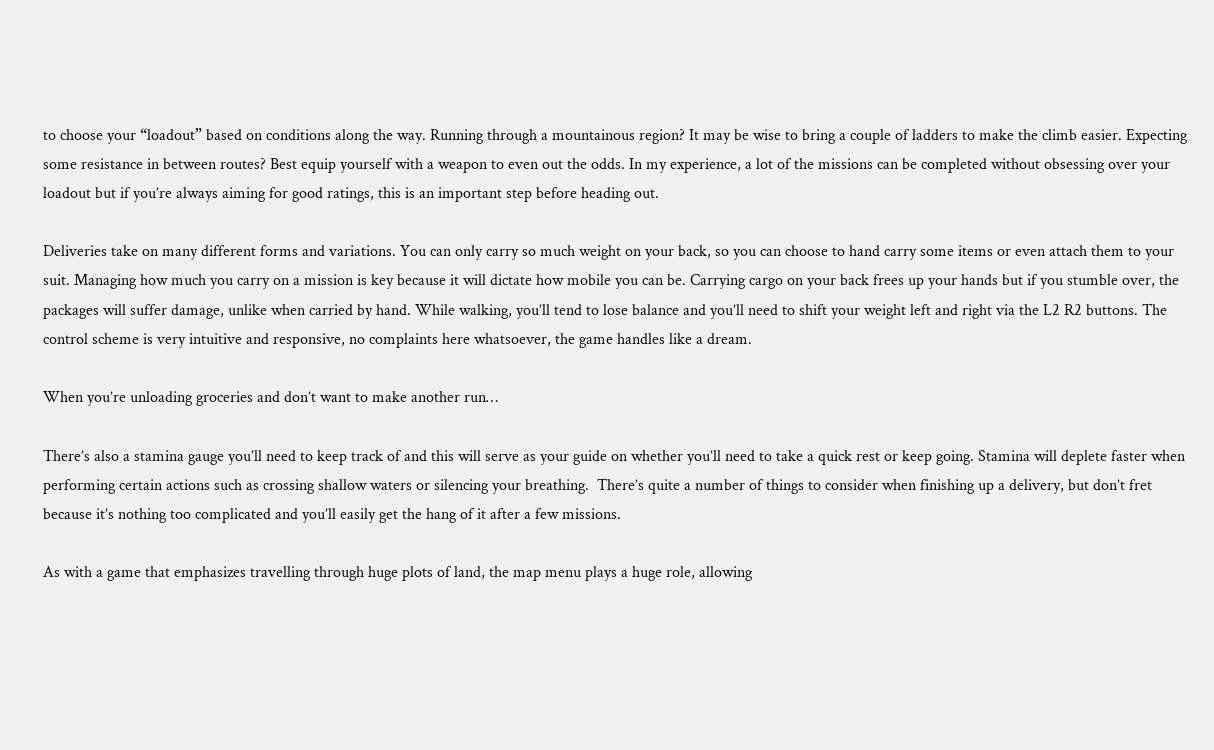to choose your “loadout” based on conditions along the way. Running through a mountainous region? It may be wise to bring a couple of ladders to make the climb easier. Expecting some resistance in between routes? Best equip yourself with a weapon to even out the odds. In my experience, a lot of the missions can be completed without obsessing over your loadout but if you’re always aiming for good ratings, this is an important step before heading out.

Deliveries take on many different forms and variations. You can only carry so much weight on your back, so you can choose to hand carry some items or even attach them to your suit. Managing how much you carry on a mission is key because it will dictate how mobile you can be. Carrying cargo on your back frees up your hands but if you stumble over, the packages will suffer damage, unlike when carried by hand. While walking, you’ll tend to lose balance and you’ll need to shift your weight left and right via the L2 R2 buttons. The control scheme is very intuitive and responsive, no complaints here whatsoever, the game handles like a dream.

When you’re unloading groceries and don’t want to make another run…

There’s also a stamina gauge you’ll need to keep track of and this will serve as your guide on whether you’ll need to take a quick rest or keep going. Stamina will deplete faster when performing certain actions such as crossing shallow waters or silencing your breathing.  There’s quite a number of things to consider when finishing up a delivery, but don’t fret because it’s nothing too complicated and you’ll easily get the hang of it after a few missions.

As with a game that emphasizes travelling through huge plots of land, the map menu plays a huge role, allowing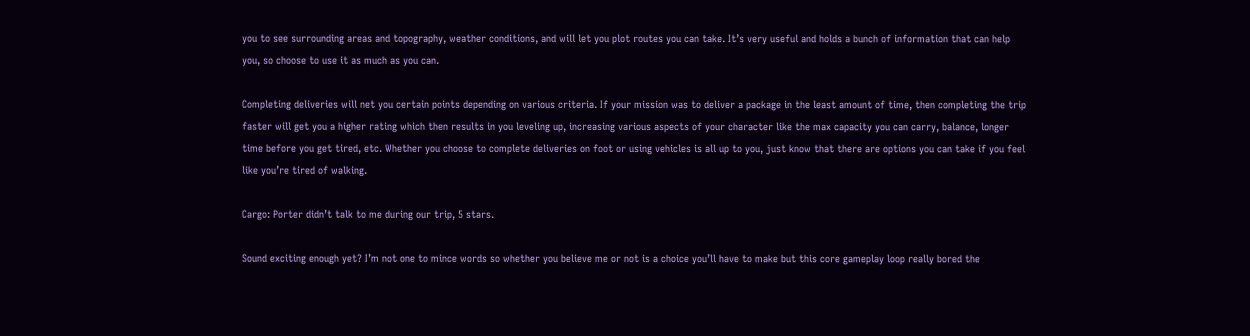you to see surrounding areas and topography, weather conditions, and will let you plot routes you can take. It’s very useful and holds a bunch of information that can help you, so choose to use it as much as you can.

Completing deliveries will net you certain points depending on various criteria. If your mission was to deliver a package in the least amount of time, then completing the trip faster will get you a higher rating which then results in you leveling up, increasing various aspects of your character like the max capacity you can carry, balance, longer time before you get tired, etc. Whether you choose to complete deliveries on foot or using vehicles is all up to you, just know that there are options you can take if you feel like you’re tired of walking.

Cargo: Porter didn’t talk to me during our trip, 5 stars.

Sound exciting enough yet? I’m not one to mince words so whether you believe me or not is a choice you’ll have to make but this core gameplay loop really bored the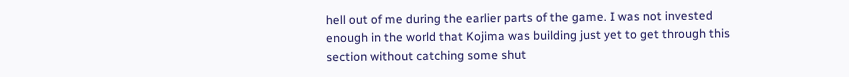hell out of me during the earlier parts of the game. I was not invested enough in the world that Kojima was building just yet to get through this section without catching some shut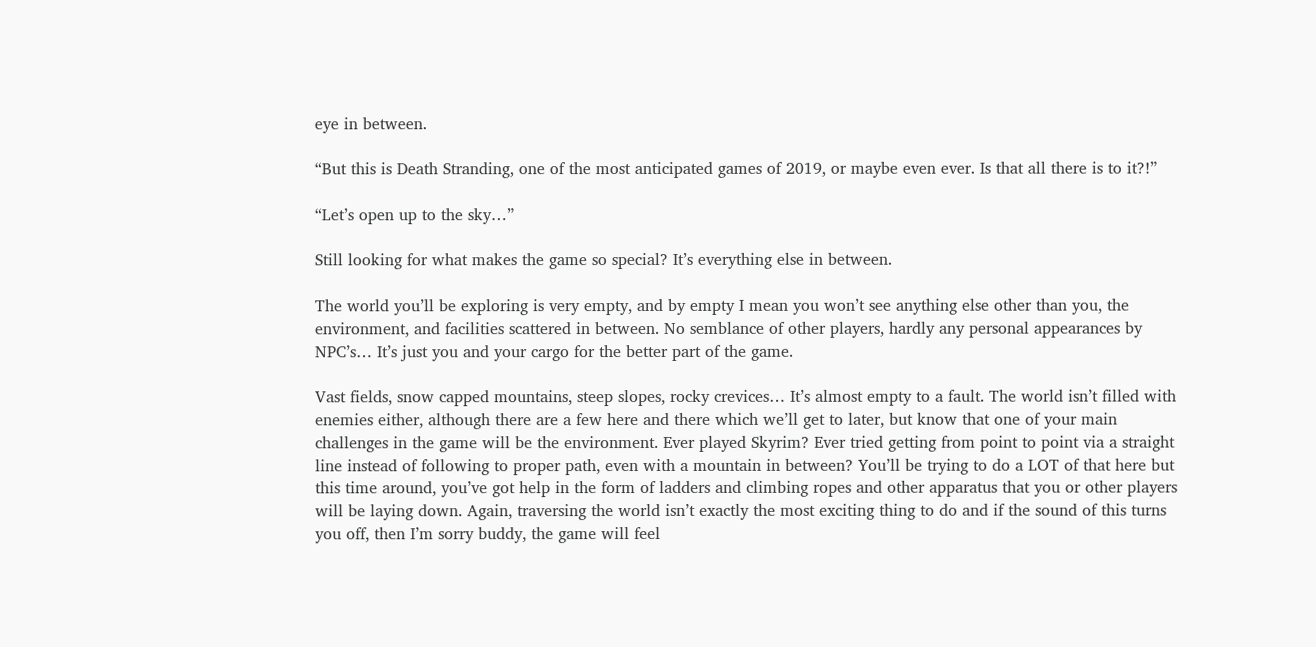eye in between.

“But this is Death Stranding, one of the most anticipated games of 2019, or maybe even ever. Is that all there is to it?!”

“Let’s open up to the sky…”

Still looking for what makes the game so special? It’s everything else in between.

The world you’ll be exploring is very empty, and by empty I mean you won’t see anything else other than you, the environment, and facilities scattered in between. No semblance of other players, hardly any personal appearances by NPC’s… It’s just you and your cargo for the better part of the game.

Vast fields, snow capped mountains, steep slopes, rocky crevices… It’s almost empty to a fault. The world isn’t filled with enemies either, although there are a few here and there which we’ll get to later, but know that one of your main challenges in the game will be the environment. Ever played Skyrim? Ever tried getting from point to point via a straight line instead of following to proper path, even with a mountain in between? You’ll be trying to do a LOT of that here but this time around, you’ve got help in the form of ladders and climbing ropes and other apparatus that you or other players will be laying down. Again, traversing the world isn’t exactly the most exciting thing to do and if the sound of this turns you off, then I’m sorry buddy, the game will feel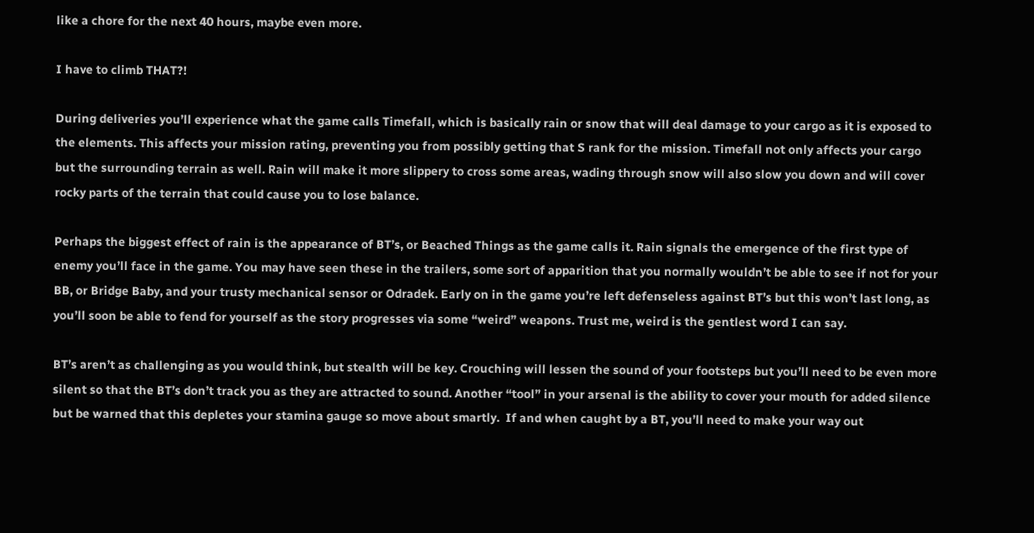like a chore for the next 40 hours, maybe even more.

I have to climb THAT?!

During deliveries you’ll experience what the game calls Timefall, which is basically rain or snow that will deal damage to your cargo as it is exposed to the elements. This affects your mission rating, preventing you from possibly getting that S rank for the mission. Timefall not only affects your cargo but the surrounding terrain as well. Rain will make it more slippery to cross some areas, wading through snow will also slow you down and will cover rocky parts of the terrain that could cause you to lose balance.

Perhaps the biggest effect of rain is the appearance of BT’s, or Beached Things as the game calls it. Rain signals the emergence of the first type of enemy you’ll face in the game. You may have seen these in the trailers, some sort of apparition that you normally wouldn’t be able to see if not for your BB, or Bridge Baby, and your trusty mechanical sensor or Odradek. Early on in the game you’re left defenseless against BT’s but this won’t last long, as you’ll soon be able to fend for yourself as the story progresses via some “weird” weapons. Trust me, weird is the gentlest word I can say.

BT’s aren’t as challenging as you would think, but stealth will be key. Crouching will lessen the sound of your footsteps but you’ll need to be even more silent so that the BT’s don’t track you as they are attracted to sound. Another “tool” in your arsenal is the ability to cover your mouth for added silence but be warned that this depletes your stamina gauge so move about smartly.  If and when caught by a BT, you’ll need to make your way out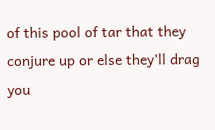of this pool of tar that they conjure up or else they’ll drag you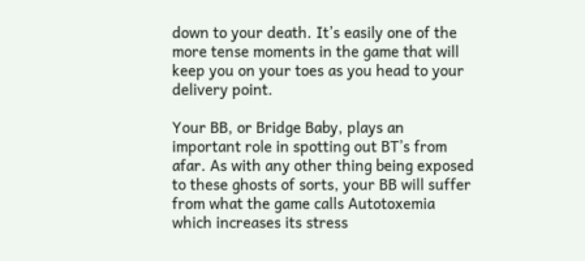down to your death. It’s easily one of the more tense moments in the game that will keep you on your toes as you head to your delivery point.

Your BB, or Bridge Baby, plays an important role in spotting out BT’s from afar. As with any other thing being exposed to these ghosts of sorts, your BB will suffer from what the game calls Autotoxemia which increases its stress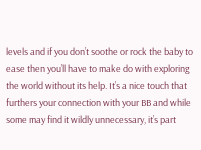levels and if you don’t soothe or rock the baby to ease then you’ll have to make do with exploring the world without its help. It’s a nice touch that furthers your connection with your BB and while some may find it wildly unnecessary, it’s part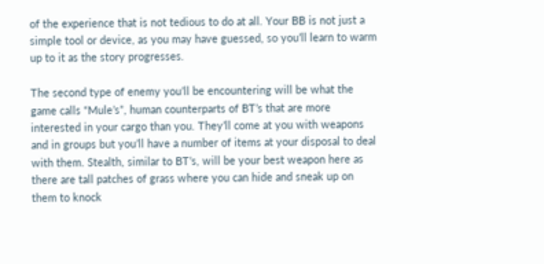of the experience that is not tedious to do at all. Your BB is not just a simple tool or device, as you may have guessed, so you’ll learn to warm up to it as the story progresses.

The second type of enemy you’ll be encountering will be what the game calls “Mule’s”, human counterparts of BT’s that are more interested in your cargo than you. They’ll come at you with weapons and in groups but you’ll have a number of items at your disposal to deal with them. Stealth, similar to BT’s, will be your best weapon here as there are tall patches of grass where you can hide and sneak up on them to knock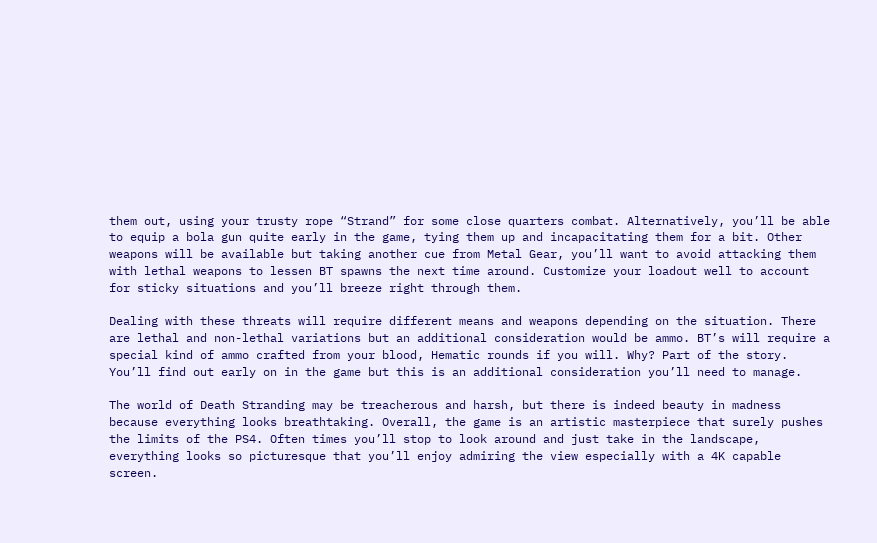them out, using your trusty rope “Strand” for some close quarters combat. Alternatively, you’ll be able to equip a bola gun quite early in the game, tying them up and incapacitating them for a bit. Other weapons will be available but taking another cue from Metal Gear, you’ll want to avoid attacking them with lethal weapons to lessen BT spawns the next time around. Customize your loadout well to account for sticky situations and you’ll breeze right through them.

Dealing with these threats will require different means and weapons depending on the situation. There are lethal and non-lethal variations but an additional consideration would be ammo. BT’s will require a special kind of ammo crafted from your blood, Hematic rounds if you will. Why? Part of the story. You’ll find out early on in the game but this is an additional consideration you’ll need to manage.

The world of Death Stranding may be treacherous and harsh, but there is indeed beauty in madness because everything looks breathtaking. Overall, the game is an artistic masterpiece that surely pushes the limits of the PS4. Often times you’ll stop to look around and just take in the landscape, everything looks so picturesque that you’ll enjoy admiring the view especially with a 4K capable screen.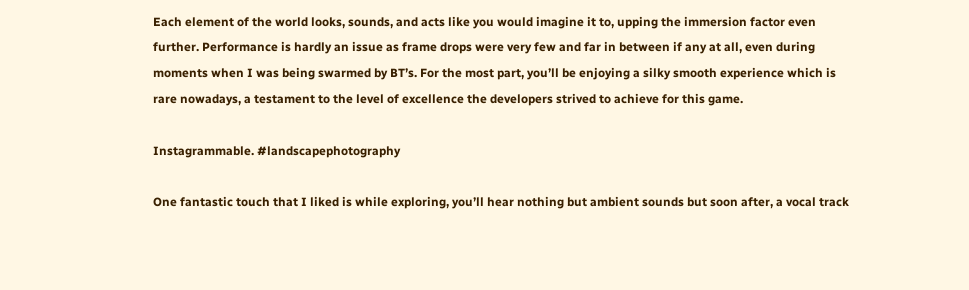Each element of the world looks, sounds, and acts like you would imagine it to, upping the immersion factor even further. Performance is hardly an issue as frame drops were very few and far in between if any at all, even during moments when I was being swarmed by BT’s. For the most part, you’ll be enjoying a silky smooth experience which is rare nowadays, a testament to the level of excellence the developers strived to achieve for this game.

Instagrammable. #landscapephotography

One fantastic touch that I liked is while exploring, you’ll hear nothing but ambient sounds but soon after, a vocal track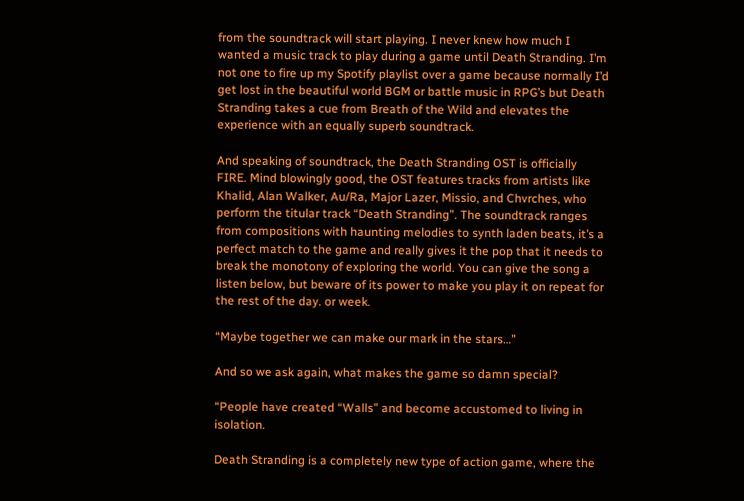from the soundtrack will start playing. I never knew how much I wanted a music track to play during a game until Death Stranding. I’m not one to fire up my Spotify playlist over a game because normally I’d get lost in the beautiful world BGM or battle music in RPG’s but Death Stranding takes a cue from Breath of the Wild and elevates the experience with an equally superb soundtrack.

And speaking of soundtrack, the Death Stranding OST is officially FIRE. Mind blowingly good, the OST features tracks from artists like Khalid, Alan Walker, Au/Ra, Major Lazer, Missio, and Chvrches, who perform the titular track “Death Stranding”. The soundtrack ranges from compositions with haunting melodies to synth laden beats, it’s a perfect match to the game and really gives it the pop that it needs to break the monotony of exploring the world. You can give the song a listen below, but beware of its power to make you play it on repeat for the rest of the day. or week.

“Maybe together we can make our mark in the stars…”

And so we ask again, what makes the game so damn special?

“People have created “Walls” and become accustomed to living in isolation.

Death Stranding is a completely new type of action game, where the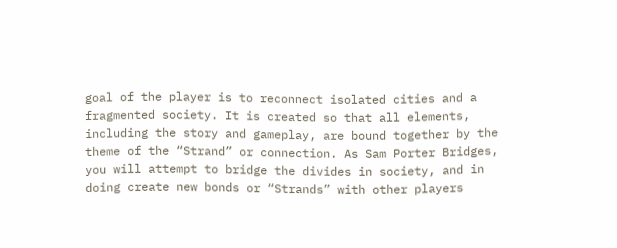goal of the player is to reconnect isolated cities and a fragmented society. It is created so that all elements, including the story and gameplay, are bound together by the theme of the “Strand” or connection. As Sam Porter Bridges, you will attempt to bridge the divides in society, and in doing create new bonds or “Strands” with other players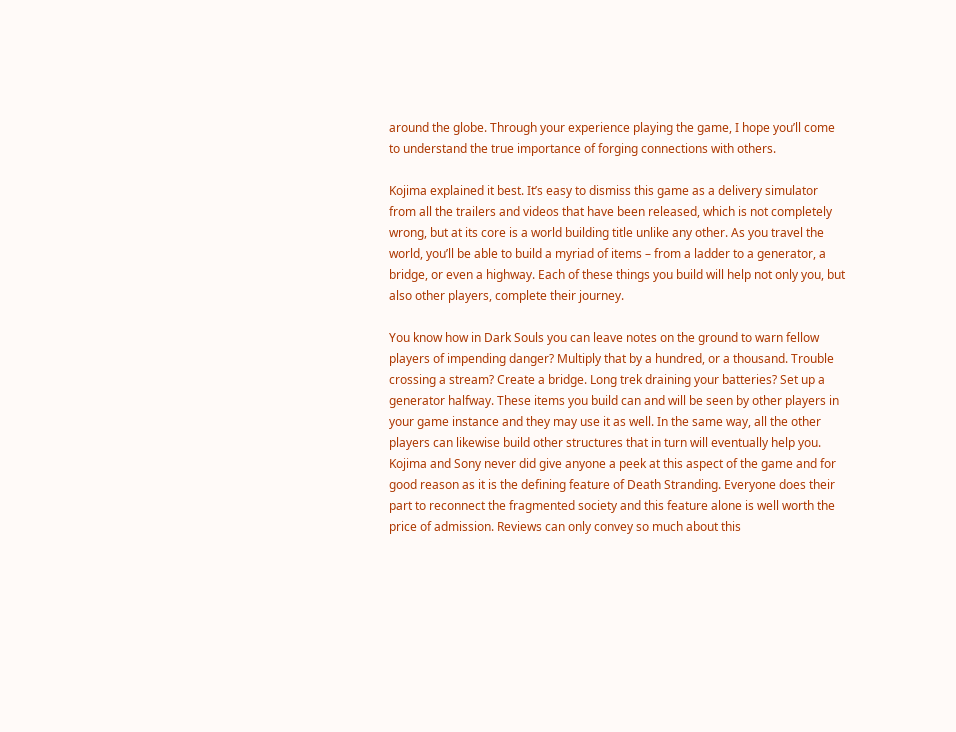around the globe. Through your experience playing the game, I hope you’ll come to understand the true importance of forging connections with others.

Kojima explained it best. It’s easy to dismiss this game as a delivery simulator from all the trailers and videos that have been released, which is not completely wrong, but at its core is a world building title unlike any other. As you travel the world, you’ll be able to build a myriad of items – from a ladder to a generator, a bridge, or even a highway. Each of these things you build will help not only you, but also other players, complete their journey.

You know how in Dark Souls you can leave notes on the ground to warn fellow players of impending danger? Multiply that by a hundred, or a thousand. Trouble crossing a stream? Create a bridge. Long trek draining your batteries? Set up a generator halfway. These items you build can and will be seen by other players in your game instance and they may use it as well. In the same way, all the other players can likewise build other structures that in turn will eventually help you. Kojima and Sony never did give anyone a peek at this aspect of the game and for good reason as it is the defining feature of Death Stranding. Everyone does their part to reconnect the fragmented society and this feature alone is well worth the price of admission. Reviews can only convey so much about this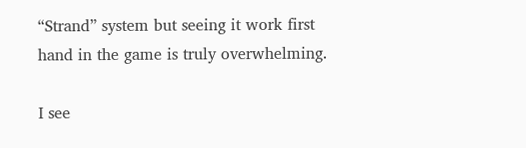“Strand” system but seeing it work first hand in the game is truly overwhelming.

I see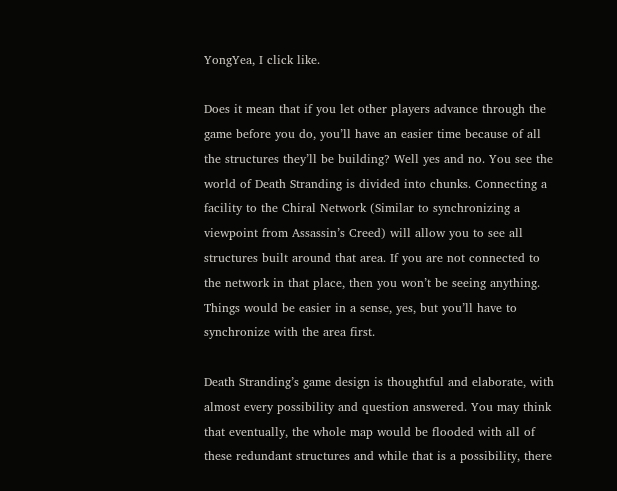YongYea, I click like.

Does it mean that if you let other players advance through the game before you do, you’ll have an easier time because of all the structures they’ll be building? Well yes and no. You see the world of Death Stranding is divided into chunks. Connecting a facility to the Chiral Network (Similar to synchronizing a viewpoint from Assassin’s Creed) will allow you to see all structures built around that area. If you are not connected to the network in that place, then you won’t be seeing anything. Things would be easier in a sense, yes, but you’ll have to synchronize with the area first.

Death Stranding’s game design is thoughtful and elaborate, with almost every possibility and question answered. You may think that eventually, the whole map would be flooded with all of these redundant structures and while that is a possibility, there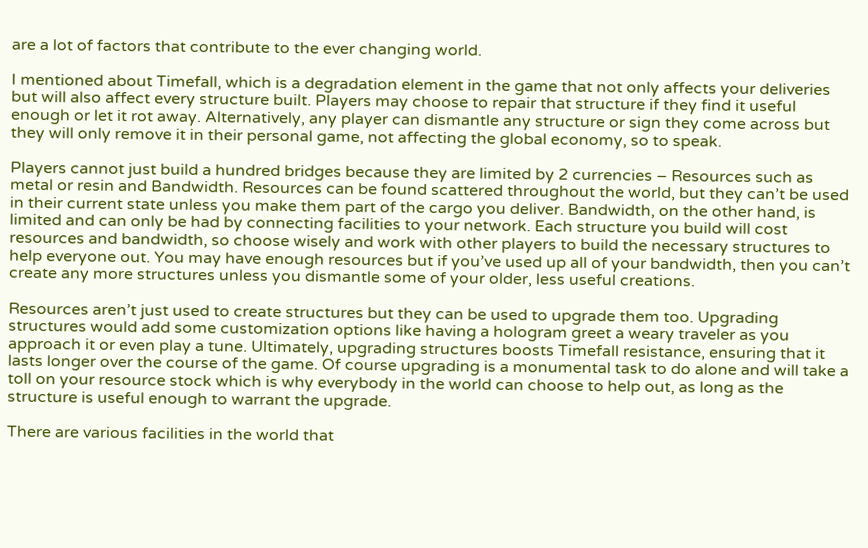are a lot of factors that contribute to the ever changing world.

I mentioned about Timefall, which is a degradation element in the game that not only affects your deliveries but will also affect every structure built. Players may choose to repair that structure if they find it useful enough or let it rot away. Alternatively, any player can dismantle any structure or sign they come across but they will only remove it in their personal game, not affecting the global economy, so to speak.

Players cannot just build a hundred bridges because they are limited by 2 currencies – Resources such as metal or resin and Bandwidth. Resources can be found scattered throughout the world, but they can’t be used in their current state unless you make them part of the cargo you deliver. Bandwidth, on the other hand, is limited and can only be had by connecting facilities to your network. Each structure you build will cost resources and bandwidth, so choose wisely and work with other players to build the necessary structures to help everyone out. You may have enough resources but if you’ve used up all of your bandwidth, then you can’t create any more structures unless you dismantle some of your older, less useful creations.

Resources aren’t just used to create structures but they can be used to upgrade them too. Upgrading structures would add some customization options like having a hologram greet a weary traveler as you approach it or even play a tune. Ultimately, upgrading structures boosts Timefall resistance, ensuring that it lasts longer over the course of the game. Of course upgrading is a monumental task to do alone and will take a toll on your resource stock which is why everybody in the world can choose to help out, as long as the structure is useful enough to warrant the upgrade.

There are various facilities in the world that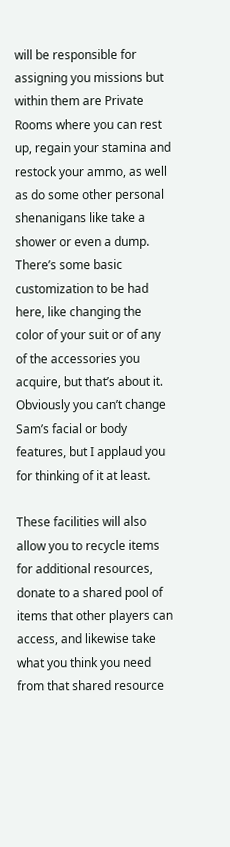will be responsible for assigning you missions but within them are Private Rooms where you can rest up, regain your stamina and restock your ammo, as well as do some other personal shenanigans like take a shower or even a dump. There’s some basic customization to be had here, like changing the color of your suit or of any of the accessories you acquire, but that’s about it. Obviously you can’t change Sam’s facial or body features, but I applaud you for thinking of it at least.

These facilities will also allow you to recycle items for additional resources, donate to a shared pool of items that other players can access, and likewise take what you think you need from that shared resource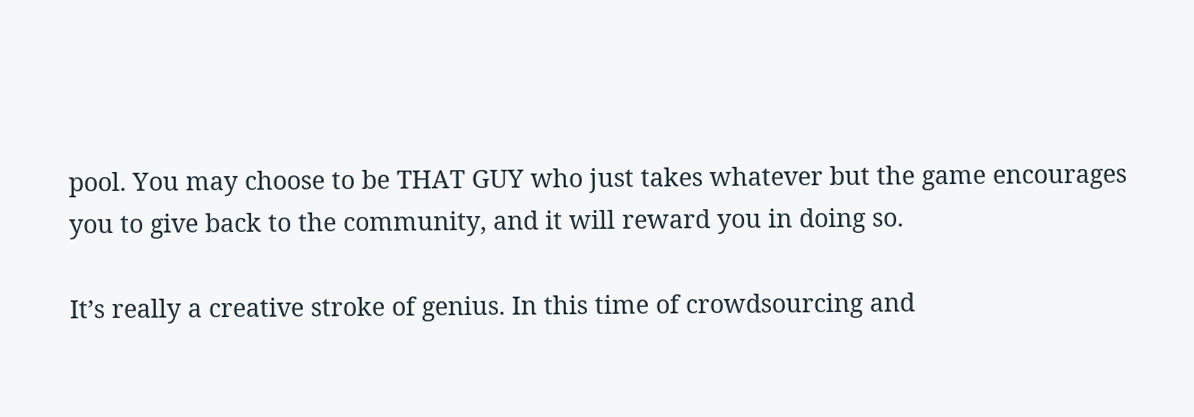pool. You may choose to be THAT GUY who just takes whatever but the game encourages you to give back to the community, and it will reward you in doing so.

It’s really a creative stroke of genius. In this time of crowdsourcing and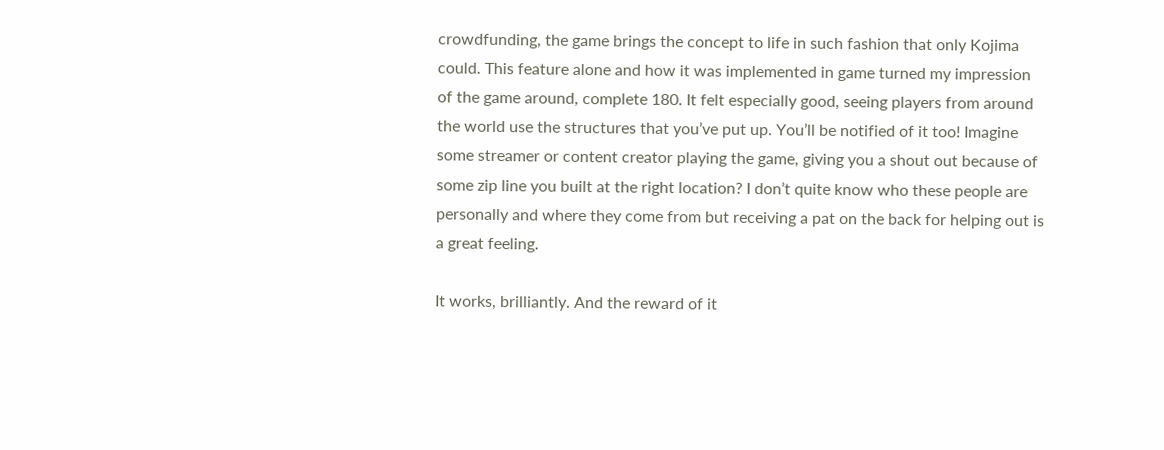crowdfunding, the game brings the concept to life in such fashion that only Kojima could. This feature alone and how it was implemented in game turned my impression of the game around, complete 180. It felt especially good, seeing players from around the world use the structures that you’ve put up. You’ll be notified of it too! Imagine some streamer or content creator playing the game, giving you a shout out because of some zip line you built at the right location? I don’t quite know who these people are personally and where they come from but receiving a pat on the back for helping out is a great feeling.

It works, brilliantly. And the reward of it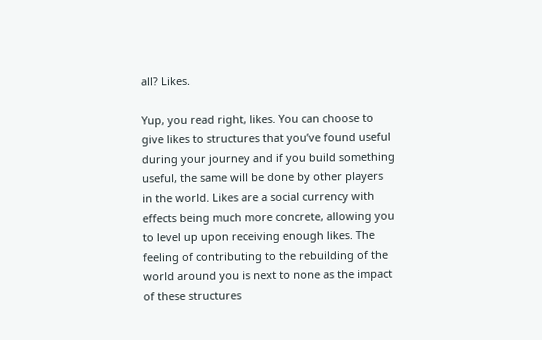all? Likes.

Yup, you read right, likes. You can choose to give likes to structures that you’ve found useful during your journey and if you build something useful, the same will be done by other players in the world. Likes are a social currency with effects being much more concrete, allowing you to level up upon receiving enough likes. The feeling of contributing to the rebuilding of the world around you is next to none as the impact of these structures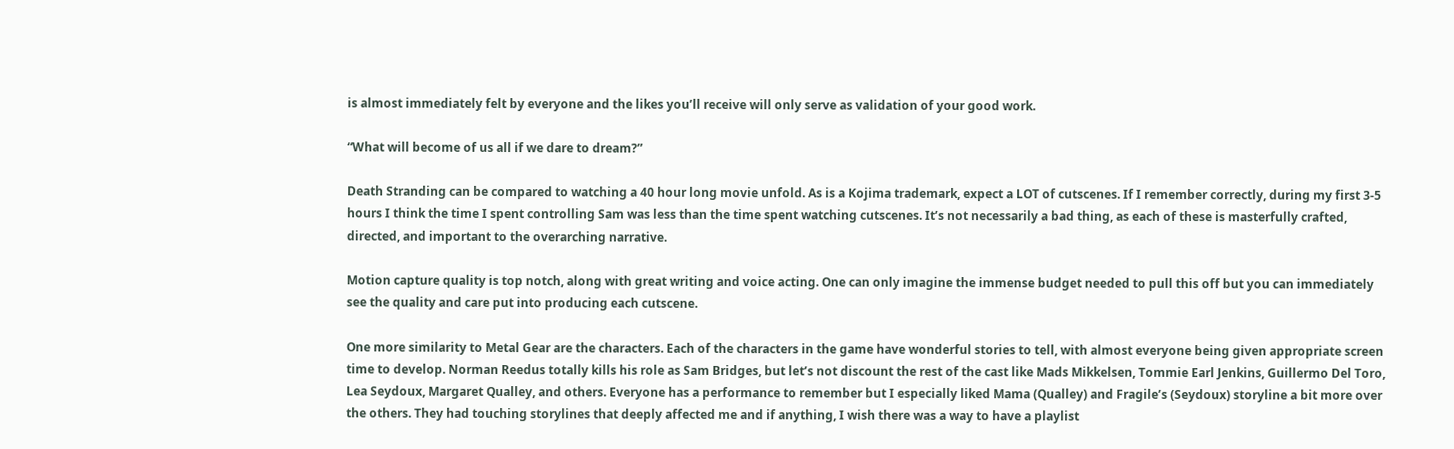is almost immediately felt by everyone and the likes you’ll receive will only serve as validation of your good work.

“What will become of us all if we dare to dream?”

Death Stranding can be compared to watching a 40 hour long movie unfold. As is a Kojima trademark, expect a LOT of cutscenes. If I remember correctly, during my first 3-5 hours I think the time I spent controlling Sam was less than the time spent watching cutscenes. It’s not necessarily a bad thing, as each of these is masterfully crafted, directed, and important to the overarching narrative.

Motion capture quality is top notch, along with great writing and voice acting. One can only imagine the immense budget needed to pull this off but you can immediately see the quality and care put into producing each cutscene.

One more similarity to Metal Gear are the characters. Each of the characters in the game have wonderful stories to tell, with almost everyone being given appropriate screen time to develop. Norman Reedus totally kills his role as Sam Bridges, but let’s not discount the rest of the cast like Mads Mikkelsen, Tommie Earl Jenkins, Guillermo Del Toro, Lea Seydoux, Margaret Qualley, and others. Everyone has a performance to remember but I especially liked Mama (Qualley) and Fragile’s (Seydoux) storyline a bit more over the others. They had touching storylines that deeply affected me and if anything, I wish there was a way to have a playlist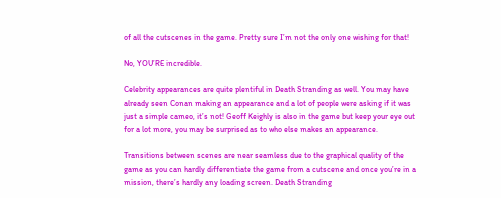of all the cutscenes in the game. Pretty sure I’m not the only one wishing for that!

No, YOU’RE incredible.

Celebrity appearances are quite plentiful in Death Stranding as well. You may have already seen Conan making an appearance and a lot of people were asking if it was just a simple cameo, it’s not! Geoff Keighly is also in the game but keep your eye out for a lot more, you may be surprised as to who else makes an appearance.

Transitions between scenes are near seamless due to the graphical quality of the game as you can hardly differentiate the game from a cutscene and once you’re in a mission, there’s hardly any loading screen. Death Stranding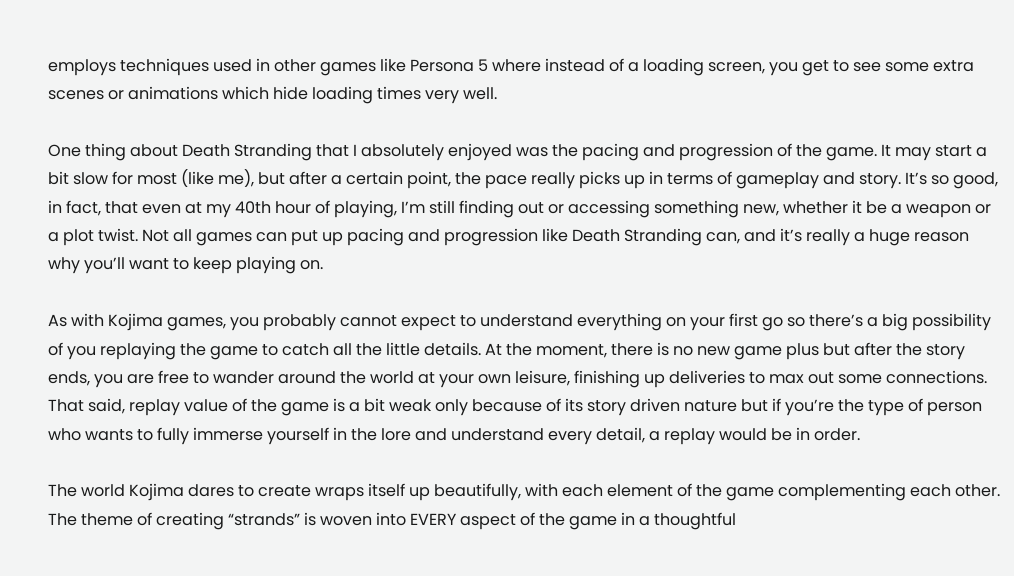employs techniques used in other games like Persona 5 where instead of a loading screen, you get to see some extra scenes or animations which hide loading times very well.

One thing about Death Stranding that I absolutely enjoyed was the pacing and progression of the game. It may start a bit slow for most (like me), but after a certain point, the pace really picks up in terms of gameplay and story. It’s so good, in fact, that even at my 40th hour of playing, I’m still finding out or accessing something new, whether it be a weapon or a plot twist. Not all games can put up pacing and progression like Death Stranding can, and it’s really a huge reason why you’ll want to keep playing on.

As with Kojima games, you probably cannot expect to understand everything on your first go so there’s a big possibility of you replaying the game to catch all the little details. At the moment, there is no new game plus but after the story ends, you are free to wander around the world at your own leisure, finishing up deliveries to max out some connections. That said, replay value of the game is a bit weak only because of its story driven nature but if you’re the type of person who wants to fully immerse yourself in the lore and understand every detail, a replay would be in order.

The world Kojima dares to create wraps itself up beautifully, with each element of the game complementing each other. The theme of creating “strands” is woven into EVERY aspect of the game in a thoughtful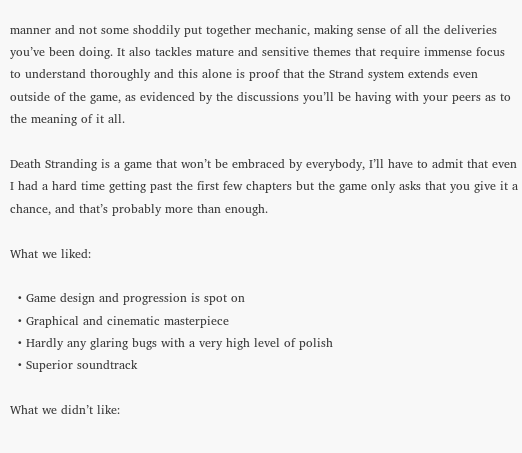manner and not some shoddily put together mechanic, making sense of all the deliveries you’ve been doing. It also tackles mature and sensitive themes that require immense focus to understand thoroughly and this alone is proof that the Strand system extends even outside of the game, as evidenced by the discussions you’ll be having with your peers as to the meaning of it all.

Death Stranding is a game that won’t be embraced by everybody, I’ll have to admit that even I had a hard time getting past the first few chapters but the game only asks that you give it a chance, and that’s probably more than enough.

What we liked:

  • Game design and progression is spot on
  • Graphical and cinematic masterpiece
  • Hardly any glaring bugs with a very high level of polish
  • Superior soundtrack

What we didn’t like: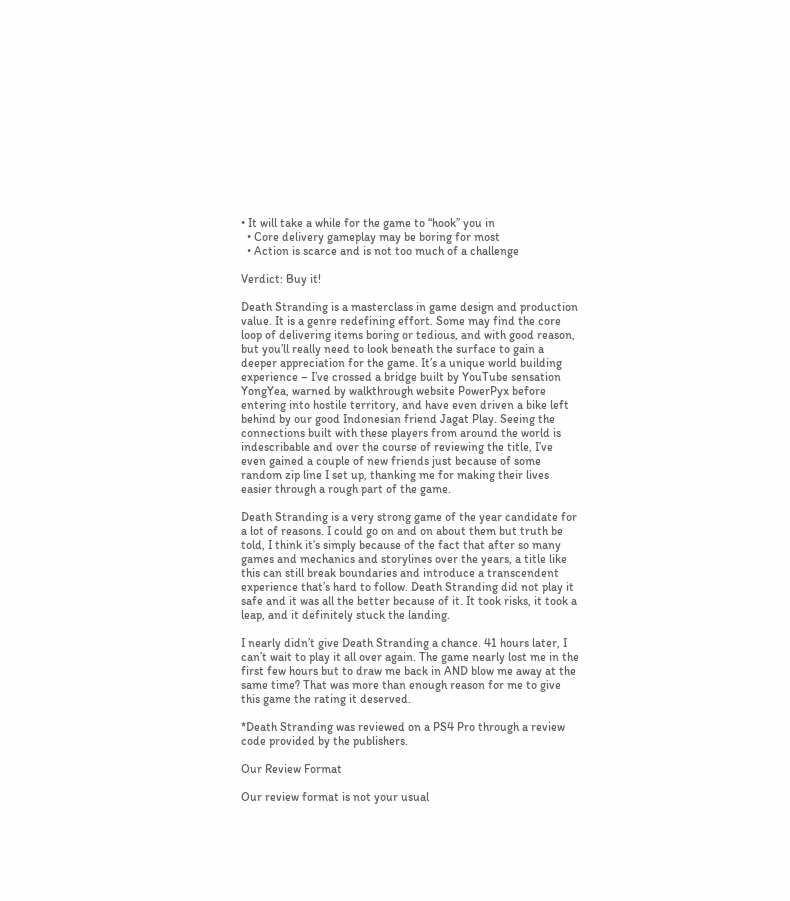• It will take a while for the game to “hook” you in
  • Core delivery gameplay may be boring for most
  • Action is scarce and is not too much of a challenge

Verdict: Buy it!

Death Stranding is a masterclass in game design and production value. It is a genre redefining effort. Some may find the core loop of delivering items boring or tedious, and with good reason, but you’ll really need to look beneath the surface to gain a deeper appreciation for the game. It’s a unique world building experience – I’ve crossed a bridge built by YouTube sensation YongYea, warned by walkthrough website PowerPyx before entering into hostile territory, and have even driven a bike left behind by our good Indonesian friend Jagat Play. Seeing the connections built with these players from around the world is indescribable and over the course of reviewing the title, I’ve even gained a couple of new friends just because of some random zip line I set up, thanking me for making their lives easier through a rough part of the game.

Death Stranding is a very strong game of the year candidate for a lot of reasons. I could go on and on about them but truth be told, I think it’s simply because of the fact that after so many games and mechanics and storylines over the years, a title like this can still break boundaries and introduce a transcendent experience that’s hard to follow. Death Stranding did not play it safe and it was all the better because of it. It took risks, it took a leap, and it definitely stuck the landing.

I nearly didn’t give Death Stranding a chance. 41 hours later, I can’t wait to play it all over again. The game nearly lost me in the first few hours but to draw me back in AND blow me away at the same time? That was more than enough reason for me to give this game the rating it deserved.

*Death Stranding was reviewed on a PS4 Pro through a review code provided by the publishers.

Our Review Format

Our review format is not your usual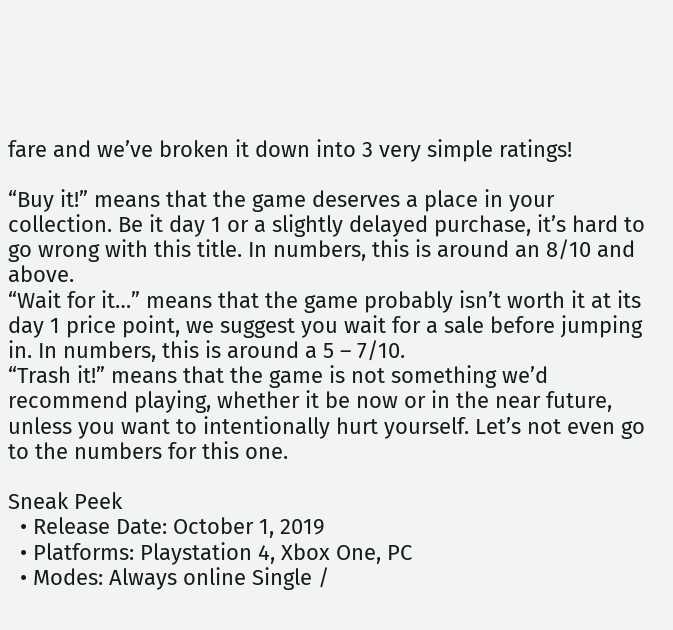fare and we’ve broken it down into 3 very simple ratings!

“Buy it!” means that the game deserves a place in your collection. Be it day 1 or a slightly delayed purchase, it’s hard to go wrong with this title. In numbers, this is around an 8/10 and above.
“Wait for it…” means that the game probably isn’t worth it at its day 1 price point, we suggest you wait for a sale before jumping in. In numbers, this is around a 5 – 7/10.
“Trash it!” means that the game is not something we’d recommend playing, whether it be now or in the near future, unless you want to intentionally hurt yourself. Let’s not even go to the numbers for this one.

Sneak Peek
  • Release Date: October 1, 2019
  • Platforms: Playstation 4, Xbox One, PC
  • Modes: Always online Single /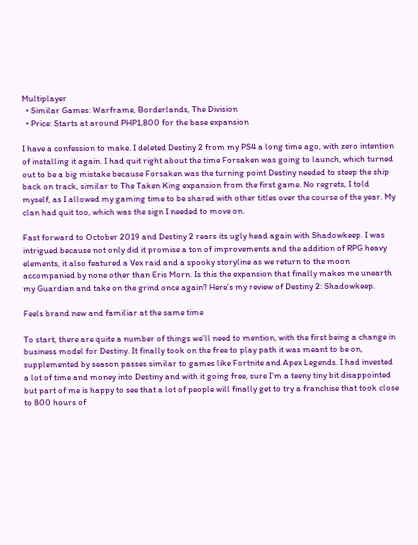Multiplayer
  • Similar Games: Warframe, Borderlands, The Division
  • Price: Starts at around PHP1,800 for the base expansion

I have a confession to make. I deleted Destiny 2 from my PS4 a long time ago, with zero intention of installing it again. I had quit right about the time Forsaken was going to launch, which turned out to be a big mistake because Forsaken was the turning point Destiny needed to steep the ship back on track, similar to The Taken King expansion from the first game. No regrets, I told myself, as I allowed my gaming time to be shared with other titles over the course of the year. My clan had quit too, which was the sign I needed to move on.

Fast forward to October 2019 and Destiny 2 rears its ugly head again with Shadowkeep. I was intrigued because not only did it promise a ton of improvements and the addition of RPG heavy elements, it also featured a Vex raid and a spooky storyline as we return to the moon accompanied by none other than Eris Morn. Is this the expansion that finally makes me unearth my Guardian and take on the grind once again? Here’s my review of Destiny 2: Shadowkeep.

Feels brand new and familiar at the same time

To start, there are quite a number of things we’ll need to mention, with the first being a change in business model for Destiny. It finally took on the free to play path it was meant to be on, supplemented by season passes similar to games like Fortnite and Apex Legends. I had invested a lot of time and money into Destiny and with it going free, sure I’m a teeny tiny bit disappointed but part of me is happy to see that a lot of people will finally get to try a franchise that took close to 800 hours of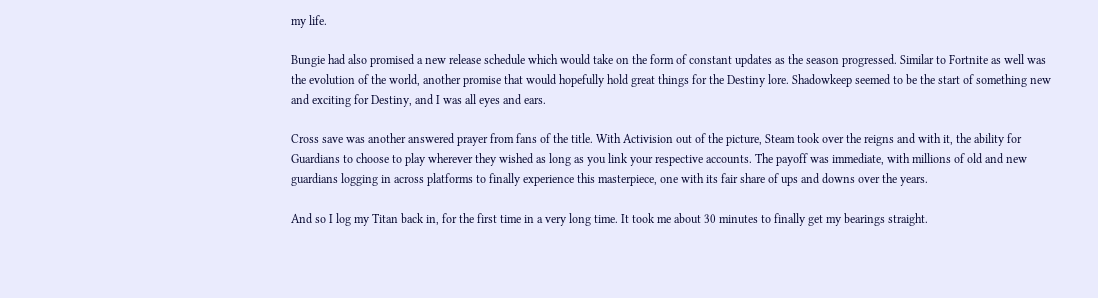my life.

Bungie had also promised a new release schedule which would take on the form of constant updates as the season progressed. Similar to Fortnite as well was the evolution of the world, another promise that would hopefully hold great things for the Destiny lore. Shadowkeep seemed to be the start of something new and exciting for Destiny, and I was all eyes and ears.

Cross save was another answered prayer from fans of the title. With Activision out of the picture, Steam took over the reigns and with it, the ability for Guardians to choose to play wherever they wished as long as you link your respective accounts. The payoff was immediate, with millions of old and new guardians logging in across platforms to finally experience this masterpiece, one with its fair share of ups and downs over the years.

And so I log my Titan back in, for the first time in a very long time. It took me about 30 minutes to finally get my bearings straight.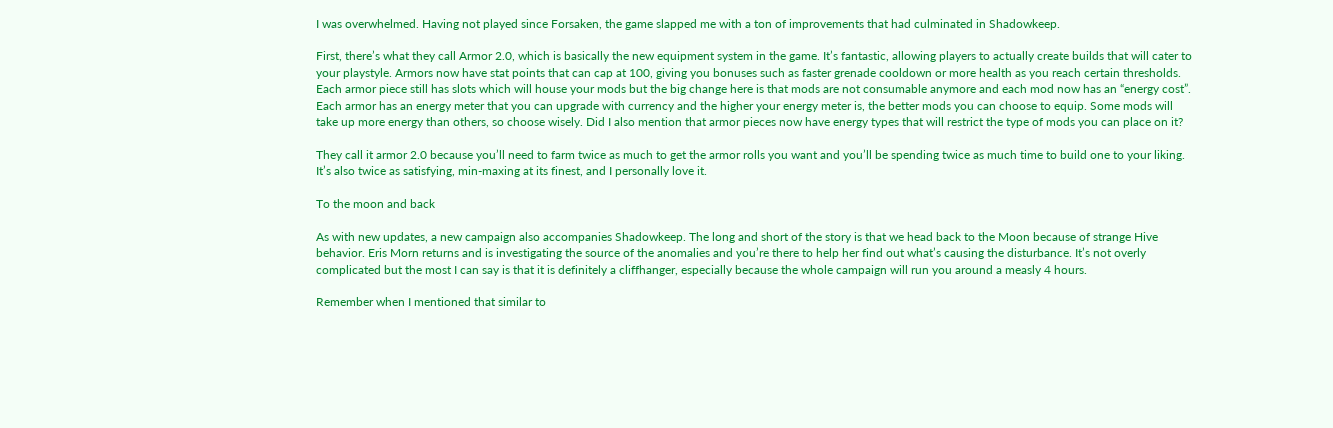I was overwhelmed. Having not played since Forsaken, the game slapped me with a ton of improvements that had culminated in Shadowkeep.

First, there’s what they call Armor 2.0, which is basically the new equipment system in the game. It’s fantastic, allowing players to actually create builds that will cater to your playstyle. Armors now have stat points that can cap at 100, giving you bonuses such as faster grenade cooldown or more health as you reach certain thresholds. Each armor piece still has slots which will house your mods but the big change here is that mods are not consumable anymore and each mod now has an “energy cost”. Each armor has an energy meter that you can upgrade with currency and the higher your energy meter is, the better mods you can choose to equip. Some mods will take up more energy than others, so choose wisely. Did I also mention that armor pieces now have energy types that will restrict the type of mods you can place on it?

They call it armor 2.0 because you’ll need to farm twice as much to get the armor rolls you want and you’ll be spending twice as much time to build one to your liking. It’s also twice as satisfying, min-maxing at its finest, and I personally love it.

To the moon and back

As with new updates, a new campaign also accompanies Shadowkeep. The long and short of the story is that we head back to the Moon because of strange Hive behavior. Eris Morn returns and is investigating the source of the anomalies and you’re there to help her find out what’s causing the disturbance. It’s not overly complicated but the most I can say is that it is definitely a cliffhanger, especially because the whole campaign will run you around a measly 4 hours.

Remember when I mentioned that similar to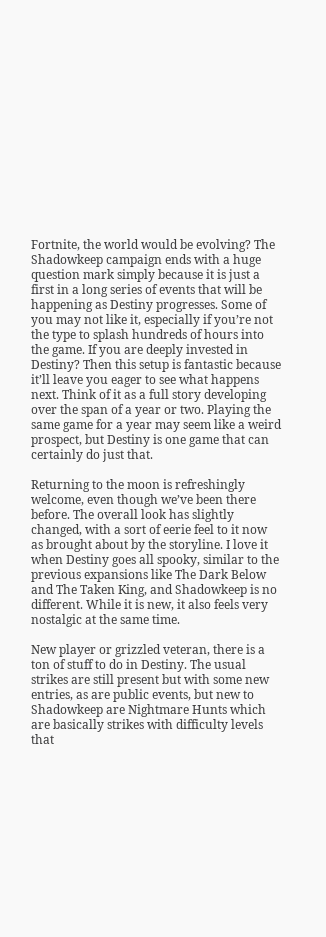Fortnite, the world would be evolving? The Shadowkeep campaign ends with a huge question mark simply because it is just a first in a long series of events that will be happening as Destiny progresses. Some of you may not like it, especially if you’re not the type to splash hundreds of hours into the game. If you are deeply invested in Destiny? Then this setup is fantastic because it’ll leave you eager to see what happens next. Think of it as a full story developing over the span of a year or two. Playing the same game for a year may seem like a weird prospect, but Destiny is one game that can certainly do just that.

Returning to the moon is refreshingly welcome, even though we’ve been there before. The overall look has slightly changed, with a sort of eerie feel to it now as brought about by the storyline. I love it when Destiny goes all spooky, similar to the previous expansions like The Dark Below and The Taken King, and Shadowkeep is no different. While it is new, it also feels very nostalgic at the same time.

New player or grizzled veteran, there is a ton of stuff to do in Destiny. The usual strikes are still present but with some new entries, as are public events, but new to Shadowkeep are Nightmare Hunts which are basically strikes with difficulty levels that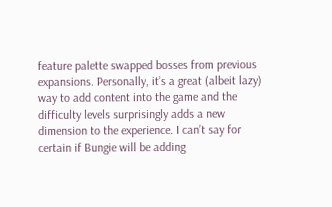feature palette swapped bosses from previous expansions. Personally, it’s a great (albeit lazy) way to add content into the game and the difficulty levels surprisingly adds a new dimension to the experience. I can’t say for certain if Bungie will be adding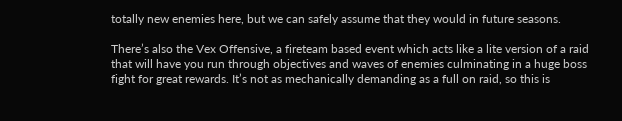totally new enemies here, but we can safely assume that they would in future seasons.

There’s also the Vex Offensive, a fireteam based event which acts like a lite version of a raid that will have you run through objectives and waves of enemies culminating in a huge boss fight for great rewards. It’s not as mechanically demanding as a full on raid, so this is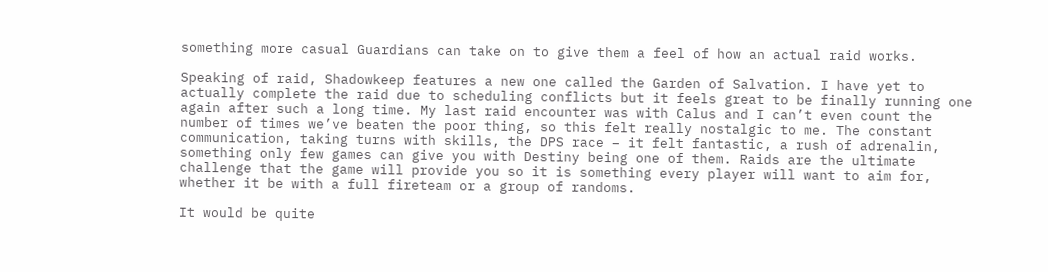something more casual Guardians can take on to give them a feel of how an actual raid works.

Speaking of raid, Shadowkeep features a new one called the Garden of Salvation. I have yet to actually complete the raid due to scheduling conflicts but it feels great to be finally running one again after such a long time. My last raid encounter was with Calus and I can’t even count the number of times we’ve beaten the poor thing, so this felt really nostalgic to me. The constant communication, taking turns with skills, the DPS race – it felt fantastic, a rush of adrenalin, something only few games can give you with Destiny being one of them. Raids are the ultimate challenge that the game will provide you so it is something every player will want to aim for, whether it be with a full fireteam or a group of randoms.

It would be quite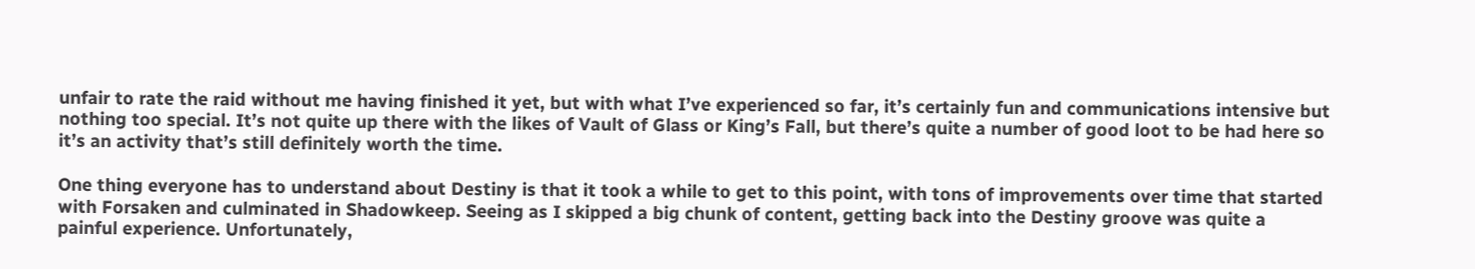unfair to rate the raid without me having finished it yet, but with what I’ve experienced so far, it’s certainly fun and communications intensive but nothing too special. It’s not quite up there with the likes of Vault of Glass or King’s Fall, but there’s quite a number of good loot to be had here so it’s an activity that’s still definitely worth the time.

One thing everyone has to understand about Destiny is that it took a while to get to this point, with tons of improvements over time that started with Forsaken and culminated in Shadowkeep. Seeing as I skipped a big chunk of content, getting back into the Destiny groove was quite a painful experience. Unfortunately,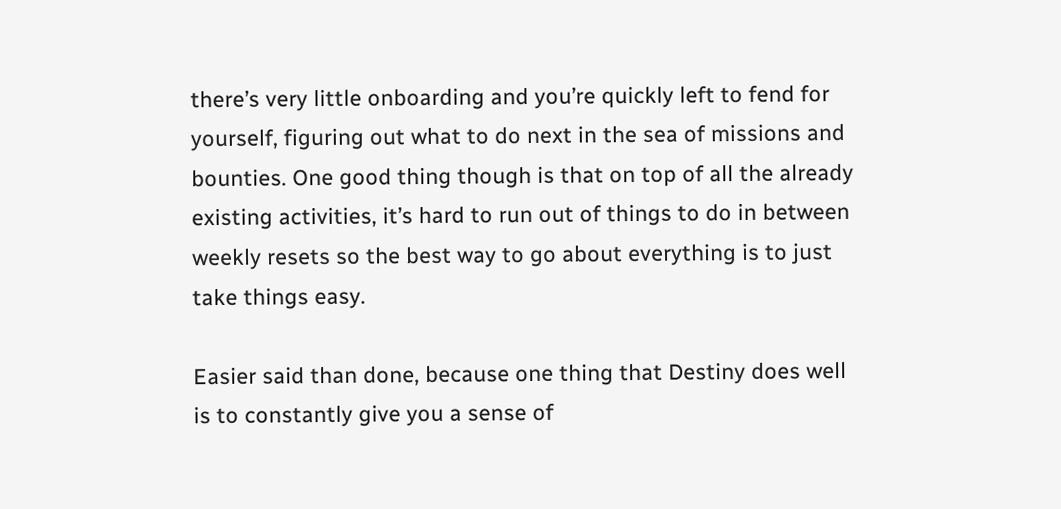there’s very little onboarding and you’re quickly left to fend for yourself, figuring out what to do next in the sea of missions and bounties. One good thing though is that on top of all the already existing activities, it’s hard to run out of things to do in between weekly resets so the best way to go about everything is to just take things easy.

Easier said than done, because one thing that Destiny does well is to constantly give you a sense of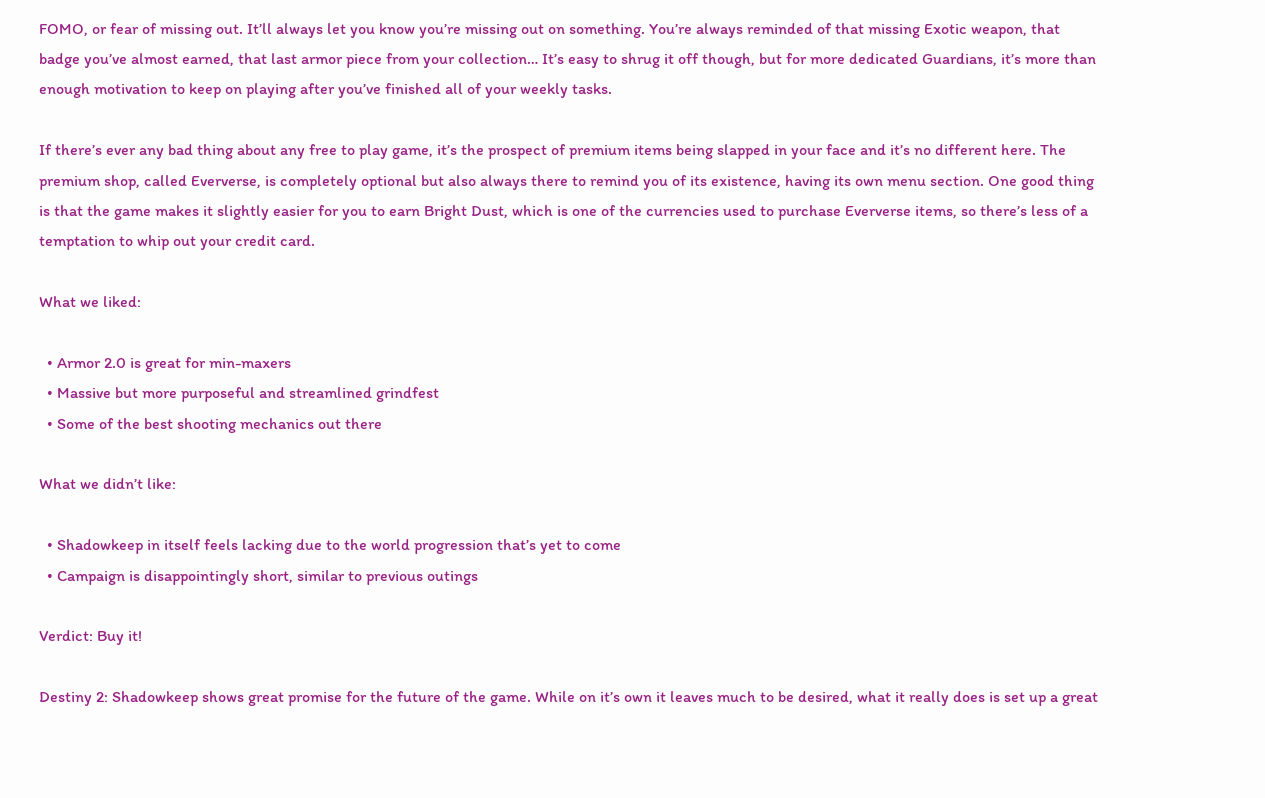FOMO, or fear of missing out. It’ll always let you know you’re missing out on something. You’re always reminded of that missing Exotic weapon, that badge you’ve almost earned, that last armor piece from your collection… It’s easy to shrug it off though, but for more dedicated Guardians, it’s more than enough motivation to keep on playing after you’ve finished all of your weekly tasks.

If there’s ever any bad thing about any free to play game, it’s the prospect of premium items being slapped in your face and it’s no different here. The premium shop, called Eververse, is completely optional but also always there to remind you of its existence, having its own menu section. One good thing is that the game makes it slightly easier for you to earn Bright Dust, which is one of the currencies used to purchase Eververse items, so there’s less of a temptation to whip out your credit card.

What we liked:

  • Armor 2.0 is great for min-maxers
  • Massive but more purposeful and streamlined grindfest
  • Some of the best shooting mechanics out there

What we didn’t like:

  • Shadowkeep in itself feels lacking due to the world progression that’s yet to come
  • Campaign is disappointingly short, similar to previous outings

Verdict: Buy it!

Destiny 2: Shadowkeep shows great promise for the future of the game. While on it’s own it leaves much to be desired, what it really does is set up a great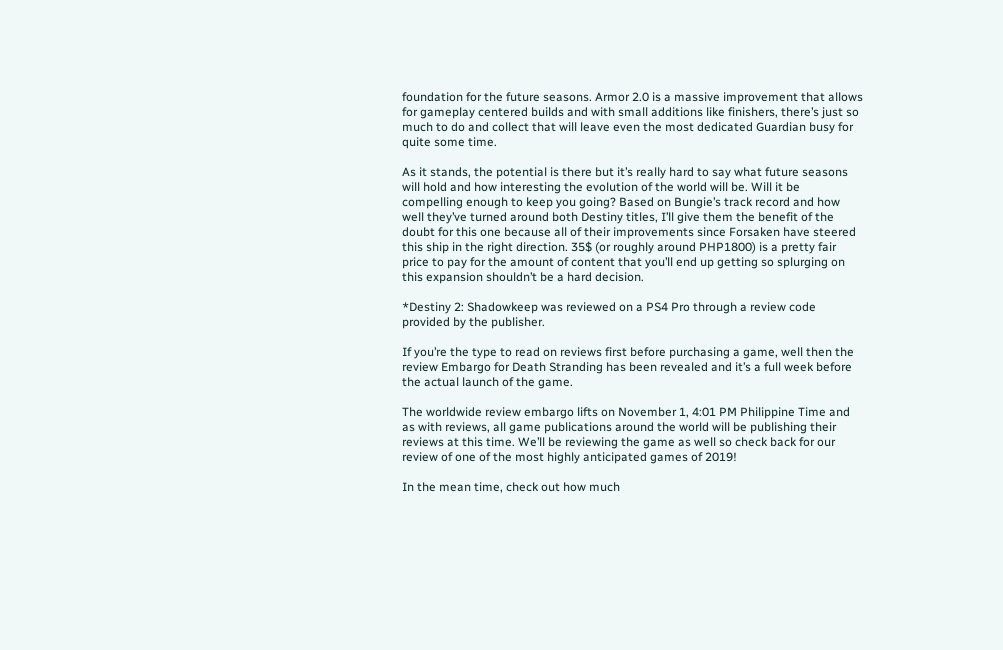foundation for the future seasons. Armor 2.0 is a massive improvement that allows for gameplay centered builds and with small additions like finishers, there’s just so much to do and collect that will leave even the most dedicated Guardian busy for quite some time.

As it stands, the potential is there but it’s really hard to say what future seasons will hold and how interesting the evolution of the world will be. Will it be compelling enough to keep you going? Based on Bungie’s track record and how well they’ve turned around both Destiny titles, I’ll give them the benefit of the doubt for this one because all of their improvements since Forsaken have steered this ship in the right direction. 35$ (or roughly around PHP1800) is a pretty fair price to pay for the amount of content that you’ll end up getting so splurging on this expansion shouldn’t be a hard decision.

*Destiny 2: Shadowkeep was reviewed on a PS4 Pro through a review code provided by the publisher.

If you’re the type to read on reviews first before purchasing a game, well then the review Embargo for Death Stranding has been revealed and it’s a full week before the actual launch of the game.

The worldwide review embargo lifts on November 1, 4:01 PM Philippine Time and as with reviews, all game publications around the world will be publishing their reviews at this time. We’ll be reviewing the game as well so check back for our review of one of the most highly anticipated games of 2019!

In the mean time, check out how much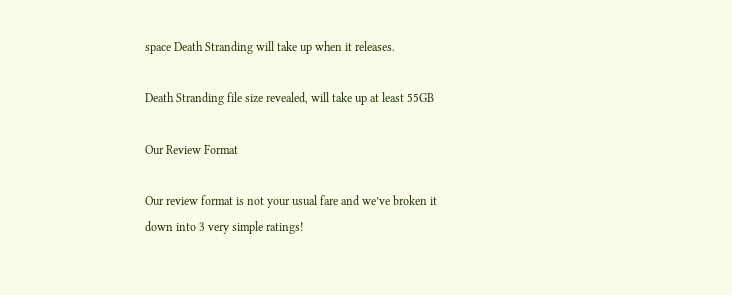space Death Stranding will take up when it releases.

Death Stranding file size revealed, will take up at least 55GB

Our Review Format

Our review format is not your usual fare and we’ve broken it down into 3 very simple ratings!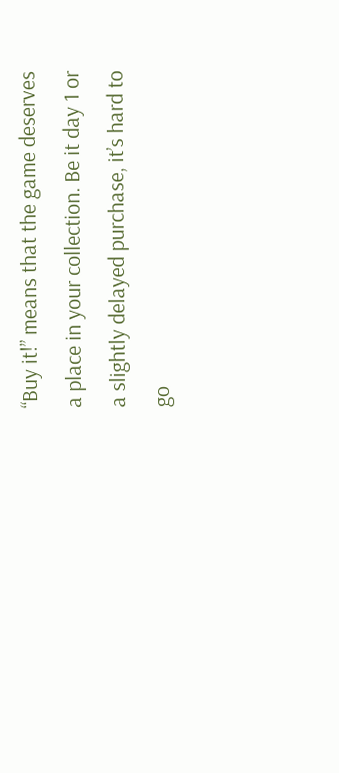“Buy it!” means that the game deserves a place in your collection. Be it day 1 or a slightly delayed purchase, it’s hard to go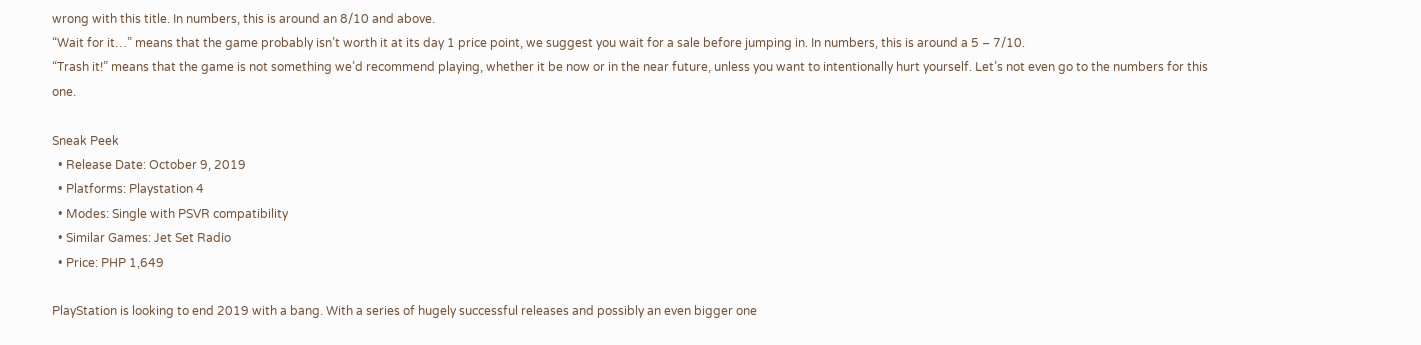wrong with this title. In numbers, this is around an 8/10 and above.
“Wait for it…” means that the game probably isn’t worth it at its day 1 price point, we suggest you wait for a sale before jumping in. In numbers, this is around a 5 – 7/10.
“Trash it!” means that the game is not something we’d recommend playing, whether it be now or in the near future, unless you want to intentionally hurt yourself. Let’s not even go to the numbers for this one.

Sneak Peek
  • Release Date: October 9, 2019
  • Platforms: Playstation 4
  • Modes: Single with PSVR compatibility
  • Similar Games: Jet Set Radio
  • Price: PHP 1,649

PlayStation is looking to end 2019 with a bang. With a series of hugely successful releases and possibly an even bigger one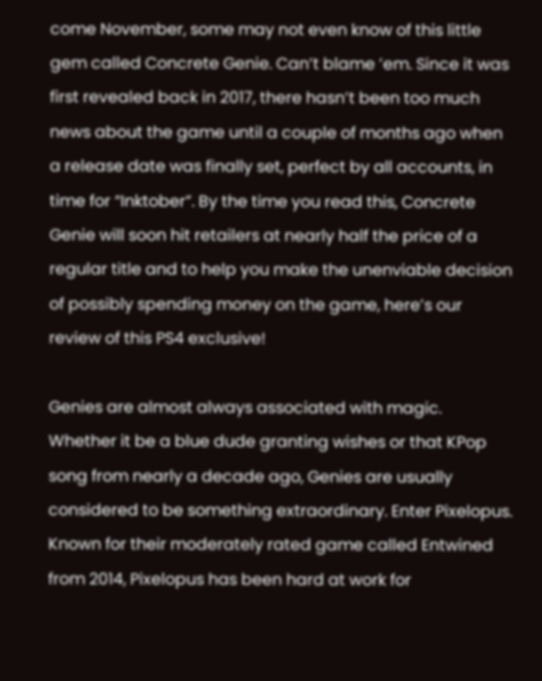come November, some may not even know of this little gem called Concrete Genie. Can’t blame ’em. Since it was first revealed back in 2017, there hasn’t been too much news about the game until a couple of months ago when a release date was finally set, perfect by all accounts, in time for “Inktober”. By the time you read this, Concrete Genie will soon hit retailers at nearly half the price of a regular title and to help you make the unenviable decision of possibly spending money on the game, here’s our review of this PS4 exclusive!

Genies are almost always associated with magic. Whether it be a blue dude granting wishes or that KPop song from nearly a decade ago, Genies are usually considered to be something extraordinary. Enter Pixelopus. Known for their moderately rated game called Entwined from 2014, Pixelopus has been hard at work for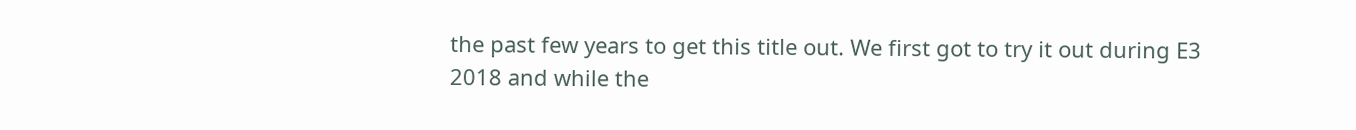the past few years to get this title out. We first got to try it out during E3 2018 and while the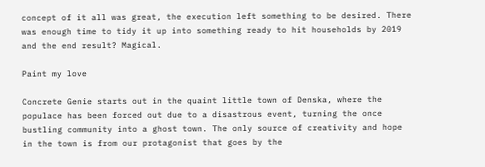concept of it all was great, the execution left something to be desired. There was enough time to tidy it up into something ready to hit households by 2019 and the end result? Magical.

Paint my love

Concrete Genie starts out in the quaint little town of Denska, where the populace has been forced out due to a disastrous event, turning the once bustling community into a ghost town. The only source of creativity and hope in the town is from our protagonist that goes by the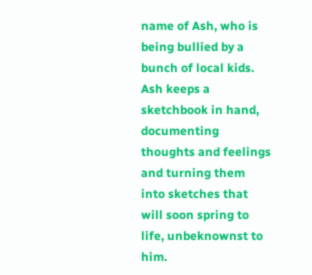name of Ash, who is being bullied by a bunch of local kids. Ash keeps a sketchbook in hand, documenting thoughts and feelings and turning them into sketches that will soon spring to life, unbeknownst to him.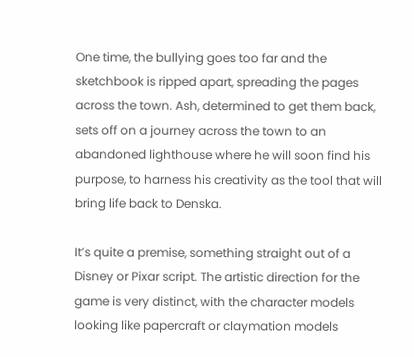One time, the bullying goes too far and the sketchbook is ripped apart, spreading the pages across the town. Ash, determined to get them back, sets off on a journey across the town to an abandoned lighthouse where he will soon find his purpose, to harness his creativity as the tool that will bring life back to Denska.

It’s quite a premise, something straight out of a Disney or Pixar script. The artistic direction for the game is very distinct, with the character models looking like papercraft or claymation models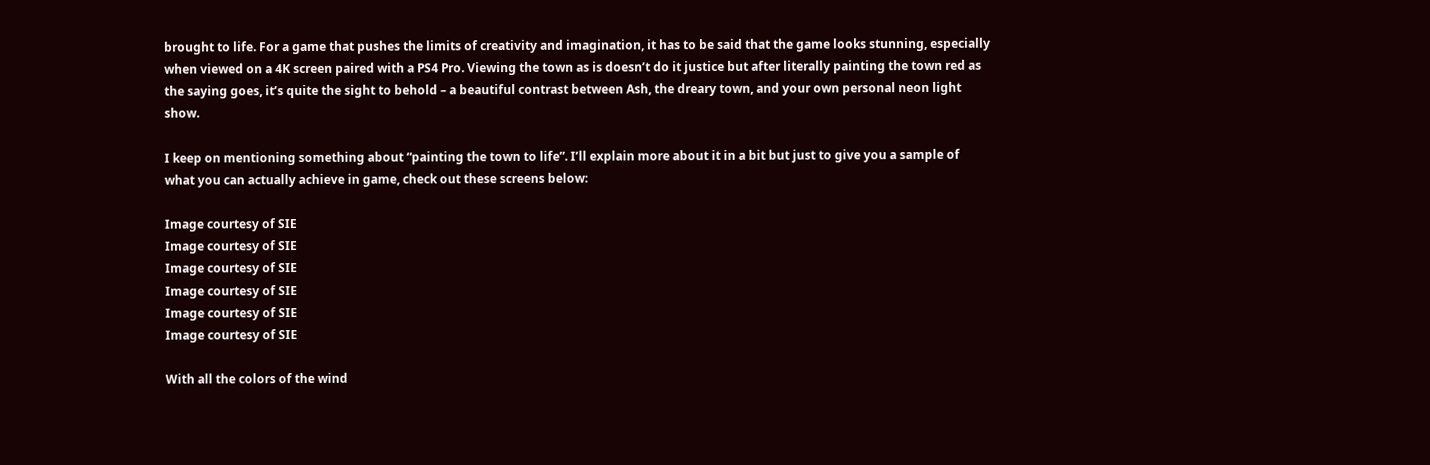brought to life. For a game that pushes the limits of creativity and imagination, it has to be said that the game looks stunning, especially when viewed on a 4K screen paired with a PS4 Pro. Viewing the town as is doesn’t do it justice but after literally painting the town red as the saying goes, it’s quite the sight to behold – a beautiful contrast between Ash, the dreary town, and your own personal neon light show.

I keep on mentioning something about “painting the town to life”. I’ll explain more about it in a bit but just to give you a sample of what you can actually achieve in game, check out these screens below:

Image courtesy of SIE
Image courtesy of SIE
Image courtesy of SIE
Image courtesy of SIE
Image courtesy of SIE
Image courtesy of SIE

With all the colors of the wind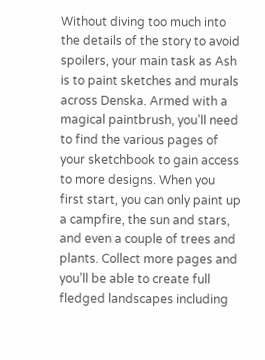Without diving too much into the details of the story to avoid spoilers, your main task as Ash is to paint sketches and murals across Denska. Armed with a magical paintbrush, you’ll need to find the various pages of your sketchbook to gain access to more designs. When you first start, you can only paint up a campfire, the sun and stars, and even a couple of trees and plants. Collect more pages and you’ll be able to create full fledged landscapes including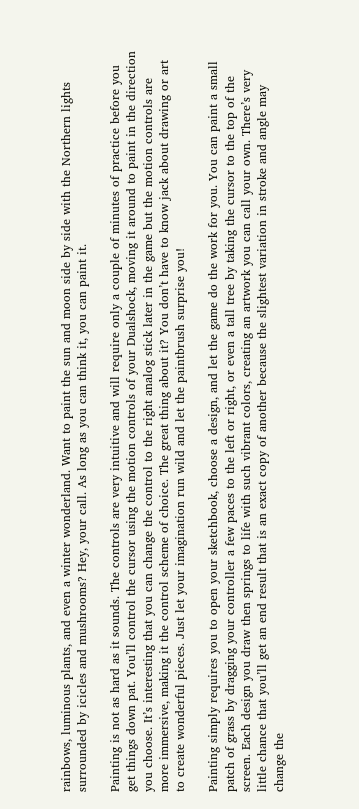rainbows, luminous plants, and even a winter wonderland. Want to paint the sun and moon side by side with the Northern lights surrounded by icicles and mushrooms? Hey, your call. As long as you can think it, you can paint it.

Painting is not as hard as it sounds. The controls are very intuitive and will require only a couple of minutes of practice before you get things down pat. You’ll control the cursor using the motion controls of your Dualshock, moving it around to paint in the direction you choose. It’s interesting that you can change the control to the right analog stick later in the game but the motion controls are more immersive, making it the control scheme of choice. The great thing about it? You don’t have to know jack about drawing or art to create wonderful pieces. Just let your imagination run wild and let the paintbrush surprise you!

Painting simply requires you to open your sketchbook, choose a design, and let the game do the work for you. You can paint a small patch of grass by dragging your controller a few paces to the left or right, or even a tall tree by taking the cursor to the top of the screen. Each design you draw then springs to life with such vibrant colors, creating an artwork you can call your own. There’s very little chance that you’ll get an end result that is an exact copy of another because the slightest variation in stroke and angle may change the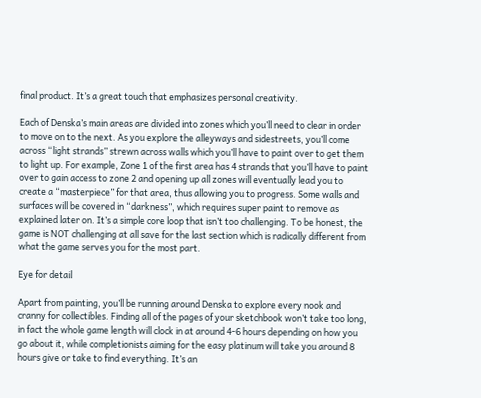final product. It’s a great touch that emphasizes personal creativity.

Each of Denska’s main areas are divided into zones which you’ll need to clear in order to move on to the next. As you explore the alleyways and sidestreets, you’ll come across “light strands” strewn across walls which you’ll have to paint over to get them to light up. For example, Zone 1 of the first area has 4 strands that you’ll have to paint over to gain access to zone 2 and opening up all zones will eventually lead you to create a “masterpiece” for that area, thus allowing you to progress. Some walls and surfaces will be covered in “darkness”, which requires super paint to remove as explained later on. It’s a simple core loop that isn’t too challenging. To be honest, the game is NOT challenging at all save for the last section which is radically different from what the game serves you for the most part.

Eye for detail

Apart from painting, you’ll be running around Denska to explore every nook and cranny for collectibles. Finding all of the pages of your sketchbook won’t take too long, in fact the whole game length will clock in at around 4-6 hours depending on how you go about it, while completionists aiming for the easy platinum will take you around 8 hours give or take to find everything. It’s an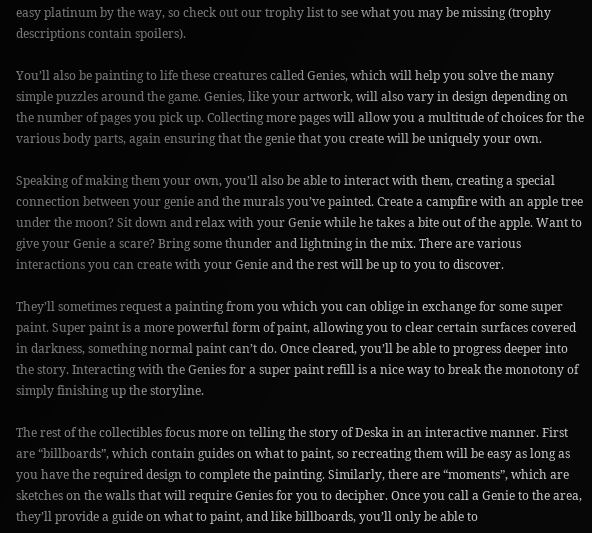easy platinum by the way, so check out our trophy list to see what you may be missing (trophy descriptions contain spoilers).

You’ll also be painting to life these creatures called Genies, which will help you solve the many simple puzzles around the game. Genies, like your artwork, will also vary in design depending on the number of pages you pick up. Collecting more pages will allow you a multitude of choices for the various body parts, again ensuring that the genie that you create will be uniquely your own.

Speaking of making them your own, you’ll also be able to interact with them, creating a special connection between your genie and the murals you’ve painted. Create a campfire with an apple tree under the moon? Sit down and relax with your Genie while he takes a bite out of the apple. Want to give your Genie a scare? Bring some thunder and lightning in the mix. There are various interactions you can create with your Genie and the rest will be up to you to discover.

They’ll sometimes request a painting from you which you can oblige in exchange for some super paint. Super paint is a more powerful form of paint, allowing you to clear certain surfaces covered in darkness, something normal paint can’t do. Once cleared, you’ll be able to progress deeper into the story. Interacting with the Genies for a super paint refill is a nice way to break the monotony of simply finishing up the storyline.

The rest of the collectibles focus more on telling the story of Deska in an interactive manner. First are “billboards”, which contain guides on what to paint, so recreating them will be easy as long as you have the required design to complete the painting. Similarly, there are “moments”, which are sketches on the walls that will require Genies for you to decipher. Once you call a Genie to the area, they’ll provide a guide on what to paint, and like billboards, you’ll only be able to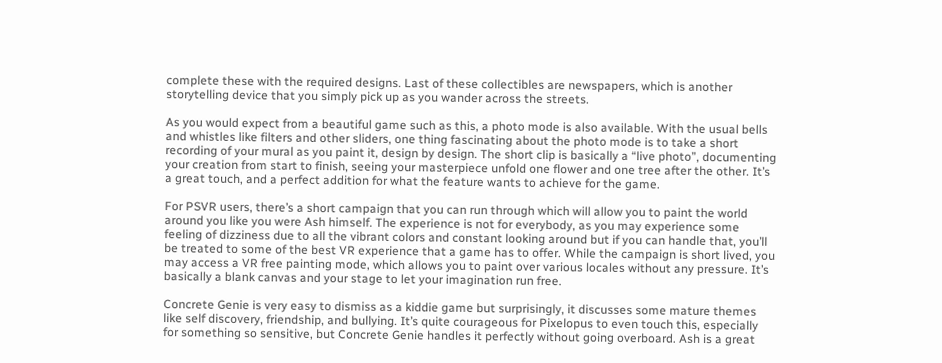complete these with the required designs. Last of these collectibles are newspapers, which is another storytelling device that you simply pick up as you wander across the streets.

As you would expect from a beautiful game such as this, a photo mode is also available. With the usual bells and whistles like filters and other sliders, one thing fascinating about the photo mode is to take a short recording of your mural as you paint it, design by design. The short clip is basically a “live photo”, documenting your creation from start to finish, seeing your masterpiece unfold one flower and one tree after the other. It’s a great touch, and a perfect addition for what the feature wants to achieve for the game.

For PSVR users, there’s a short campaign that you can run through which will allow you to paint the world around you like you were Ash himself. The experience is not for everybody, as you may experience some feeling of dizziness due to all the vibrant colors and constant looking around but if you can handle that, you’ll be treated to some of the best VR experience that a game has to offer. While the campaign is short lived, you may access a VR free painting mode, which allows you to paint over various locales without any pressure. It’s basically a blank canvas and your stage to let your imagination run free.

Concrete Genie is very easy to dismiss as a kiddie game but surprisingly, it discusses some mature themes like self discovery, friendship, and bullying. It’s quite courageous for Pixelopus to even touch this, especially for something so sensitive, but Concrete Genie handles it perfectly without going overboard. Ash is a great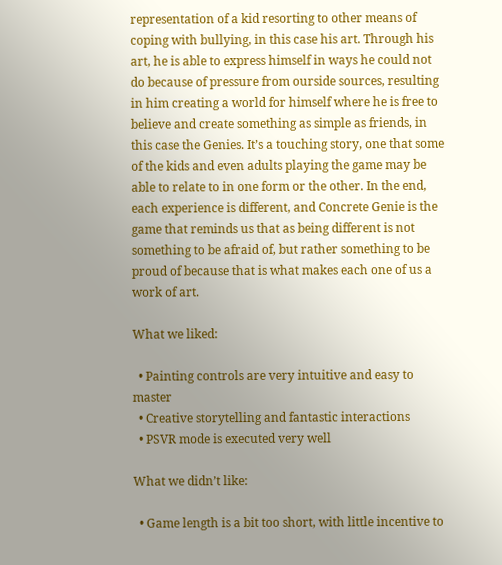representation of a kid resorting to other means of coping with bullying, in this case his art. Through his art, he is able to express himself in ways he could not do because of pressure from ourside sources, resulting in him creating a world for himself where he is free to believe and create something as simple as friends, in this case the Genies. It’s a touching story, one that some of the kids and even adults playing the game may be able to relate to in one form or the other. In the end, each experience is different, and Concrete Genie is the game that reminds us that as being different is not something to be afraid of, but rather something to be proud of because that is what makes each one of us a work of art.

What we liked:

  • Painting controls are very intuitive and easy to master
  • Creative storytelling and fantastic interactions
  • PSVR mode is executed very well

What we didn’t like:

  • Game length is a bit too short, with little incentive to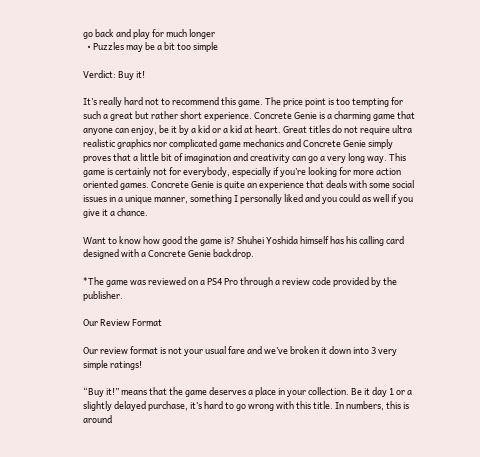go back and play for much longer
  • Puzzles may be a bit too simple

Verdict: Buy it!

It’s really hard not to recommend this game. The price point is too tempting for such a great but rather short experience. Concrete Genie is a charming game that anyone can enjoy, be it by a kid or a kid at heart. Great titles do not require ultra realistic graphics nor complicated game mechanics and Concrete Genie simply proves that a little bit of imagination and creativity can go a very long way. This game is certainly not for everybody, especially if you’re looking for more action oriented games. Concrete Genie is quite an experience that deals with some social issues in a unique manner, something I personally liked and you could as well if you give it a chance.

Want to know how good the game is? Shuhei Yoshida himself has his calling card designed with a Concrete Genie backdrop.

*The game was reviewed on a PS4 Pro through a review code provided by the publisher.

Our Review Format

Our review format is not your usual fare and we’ve broken it down into 3 very simple ratings!

“Buy it!” means that the game deserves a place in your collection. Be it day 1 or a slightly delayed purchase, it’s hard to go wrong with this title. In numbers, this is around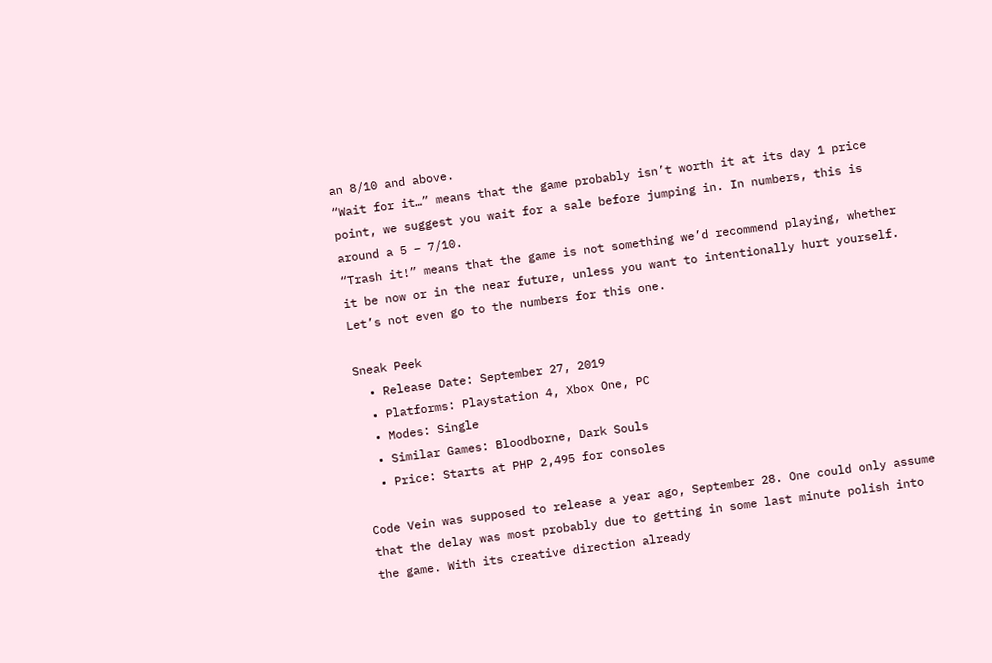an 8/10 and above.
“Wait for it…” means that the game probably isn’t worth it at its day 1 price point, we suggest you wait for a sale before jumping in. In numbers, this is around a 5 – 7/10.
“Trash it!” means that the game is not something we’d recommend playing, whether it be now or in the near future, unless you want to intentionally hurt yourself. Let’s not even go to the numbers for this one.

Sneak Peek
  • Release Date: September 27, 2019
  • Platforms: Playstation 4, Xbox One, PC
  • Modes: Single
  • Similar Games: Bloodborne, Dark Souls
  • Price: Starts at PHP 2,495 for consoles

Code Vein was supposed to release a year ago, September 28. One could only assume that the delay was most probably due to getting in some last minute polish into the game. With its creative direction already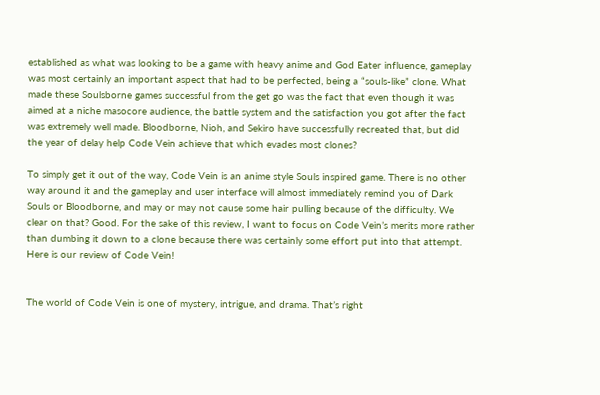established as what was looking to be a game with heavy anime and God Eater influence, gameplay was most certainly an important aspect that had to be perfected, being a “souls-like” clone. What made these Soulsborne games successful from the get go was the fact that even though it was aimed at a niche masocore audience, the battle system and the satisfaction you got after the fact was extremely well made. Bloodborne, Nioh, and Sekiro have successfully recreated that, but did the year of delay help Code Vein achieve that which evades most clones?

To simply get it out of the way, Code Vein is an anime style Souls inspired game. There is no other way around it and the gameplay and user interface will almost immediately remind you of Dark Souls or Bloodborne, and may or may not cause some hair pulling because of the difficulty. We clear on that? Good. For the sake of this review, I want to focus on Code Vein’s merits more rather than dumbing it down to a clone because there was certainly some effort put into that attempt. Here is our review of Code Vein!


The world of Code Vein is one of mystery, intrigue, and drama. That’s right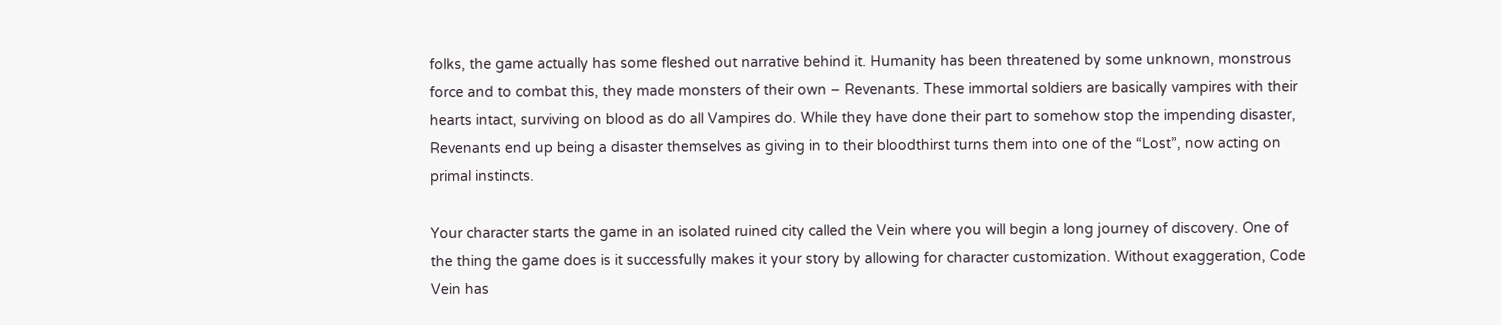folks, the game actually has some fleshed out narrative behind it. Humanity has been threatened by some unknown, monstrous force and to combat this, they made monsters of their own – Revenants. These immortal soldiers are basically vampires with their hearts intact, surviving on blood as do all Vampires do. While they have done their part to somehow stop the impending disaster, Revenants end up being a disaster themselves as giving in to their bloodthirst turns them into one of the “Lost”, now acting on primal instincts.

Your character starts the game in an isolated ruined city called the Vein where you will begin a long journey of discovery. One of the thing the game does is it successfully makes it your story by allowing for character customization. Without exaggeration, Code Vein has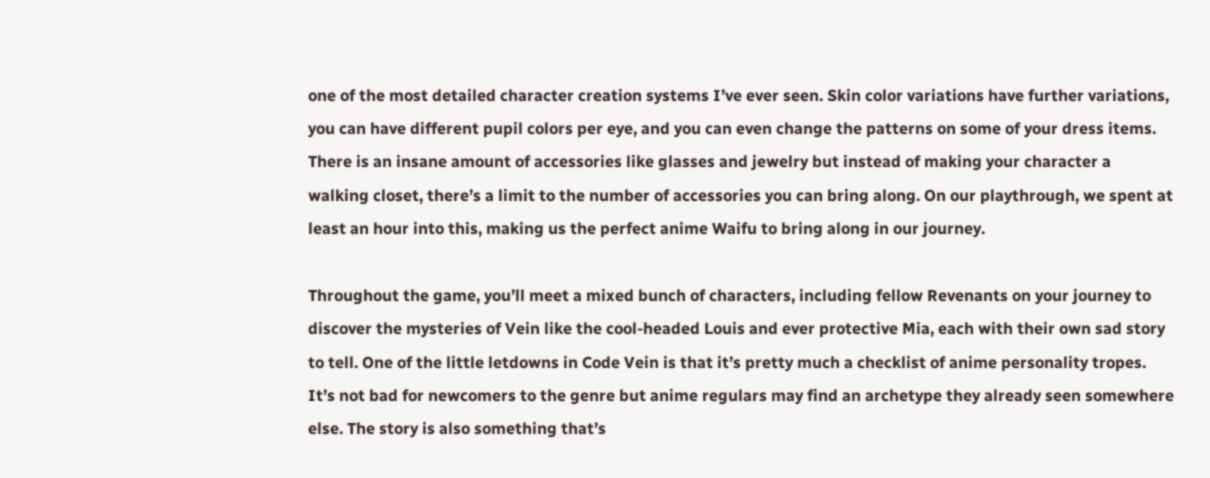one of the most detailed character creation systems I’ve ever seen. Skin color variations have further variations, you can have different pupil colors per eye, and you can even change the patterns on some of your dress items. There is an insane amount of accessories like glasses and jewelry but instead of making your character a walking closet, there’s a limit to the number of accessories you can bring along. On our playthrough, we spent at least an hour into this, making us the perfect anime Waifu to bring along in our journey.

Throughout the game, you’ll meet a mixed bunch of characters, including fellow Revenants on your journey to discover the mysteries of Vein like the cool-headed Louis and ever protective Mia, each with their own sad story to tell. One of the little letdowns in Code Vein is that it’s pretty much a checklist of anime personality tropes. It’s not bad for newcomers to the genre but anime regulars may find an archetype they already seen somewhere else. The story is also something that’s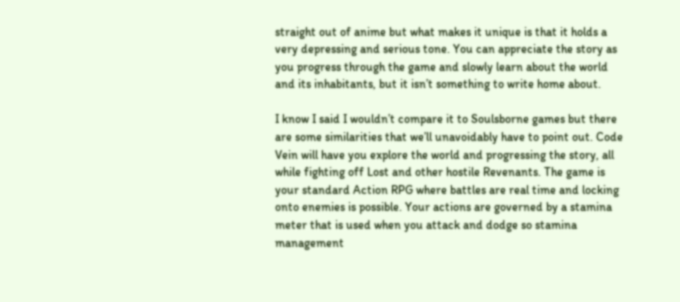straight out of anime but what makes it unique is that it holds a very depressing and serious tone. You can appreciate the story as you progress through the game and slowly learn about the world and its inhabitants, but it isn’t something to write home about.

I know I said I wouldn’t compare it to Soulsborne games but there are some similarities that we’ll unavoidably have to point out. Code Vein will have you explore the world and progressing the story, all while fighting off Lost and other hostile Revenants. The game is your standard Action RPG where battles are real time and locking onto enemies is possible. Your actions are governed by a stamina meter that is used when you attack and dodge so stamina management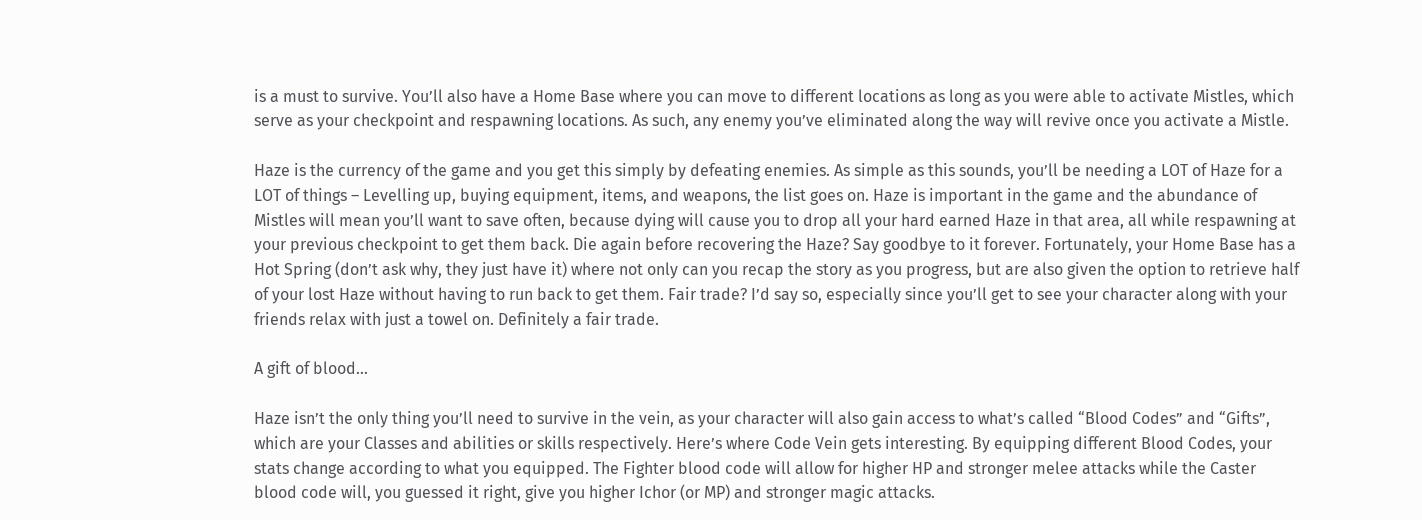is a must to survive. You’ll also have a Home Base where you can move to different locations as long as you were able to activate Mistles, which serve as your checkpoint and respawning locations. As such, any enemy you’ve eliminated along the way will revive once you activate a Mistle.

Haze is the currency of the game and you get this simply by defeating enemies. As simple as this sounds, you’ll be needing a LOT of Haze for a LOT of things – Levelling up, buying equipment, items, and weapons, the list goes on. Haze is important in the game and the abundance of Mistles will mean you’ll want to save often, because dying will cause you to drop all your hard earned Haze in that area, all while respawning at your previous checkpoint to get them back. Die again before recovering the Haze? Say goodbye to it forever. Fortunately, your Home Base has a Hot Spring (don’t ask why, they just have it) where not only can you recap the story as you progress, but are also given the option to retrieve half of your lost Haze without having to run back to get them. Fair trade? I’d say so, especially since you’ll get to see your character along with your friends relax with just a towel on. Definitely a fair trade.

A gift of blood…

Haze isn’t the only thing you’ll need to survive in the vein, as your character will also gain access to what’s called “Blood Codes” and “Gifts”, which are your Classes and abilities or skills respectively. Here’s where Code Vein gets interesting. By equipping different Blood Codes, your stats change according to what you equipped. The Fighter blood code will allow for higher HP and stronger melee attacks while the Caster blood code will, you guessed it right, give you higher Ichor (or MP) and stronger magic attacks.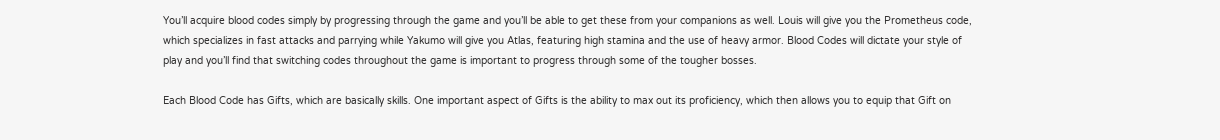You’ll acquire blood codes simply by progressing through the game and you’ll be able to get these from your companions as well. Louis will give you the Prometheus code, which specializes in fast attacks and parrying while Yakumo will give you Atlas, featuring high stamina and the use of heavy armor. Blood Codes will dictate your style of play and you’ll find that switching codes throughout the game is important to progress through some of the tougher bosses.

Each Blood Code has Gifts, which are basically skills. One important aspect of Gifts is the ability to max out its proficiency, which then allows you to equip that Gift on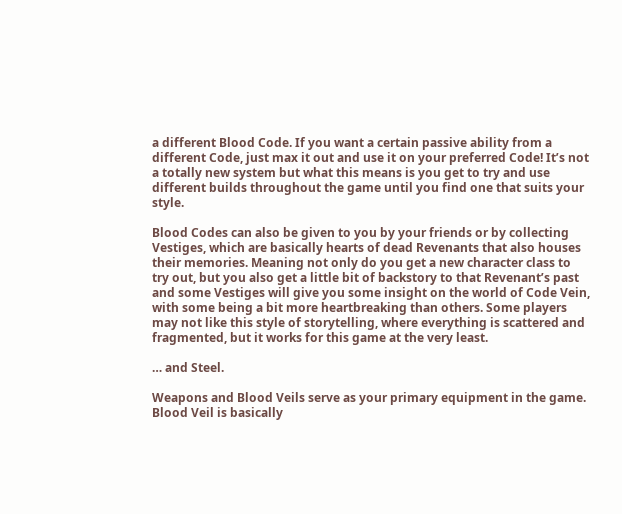a different Blood Code. If you want a certain passive ability from a different Code, just max it out and use it on your preferred Code! It’s not a totally new system but what this means is you get to try and use different builds throughout the game until you find one that suits your style.

Blood Codes can also be given to you by your friends or by collecting Vestiges, which are basically hearts of dead Revenants that also houses their memories. Meaning not only do you get a new character class to try out, but you also get a little bit of backstory to that Revenant’s past and some Vestiges will give you some insight on the world of Code Vein, with some being a bit more heartbreaking than others. Some players may not like this style of storytelling, where everything is scattered and fragmented, but it works for this game at the very least.

… and Steel.

Weapons and Blood Veils serve as your primary equipment in the game. Blood Veil is basically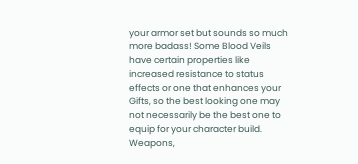your armor set but sounds so much more badass! Some Blood Veils have certain properties like increased resistance to status effects or one that enhances your Gifts, so the best looking one may not necessarily be the best one to equip for your character build. Weapons,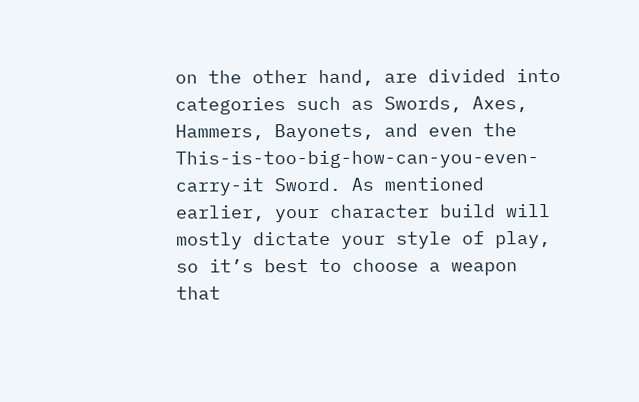on the other hand, are divided into categories such as Swords, Axes, Hammers, Bayonets, and even the This-is-too-big-how-can-you-even-carry-it Sword. As mentioned earlier, your character build will mostly dictate your style of play, so it’s best to choose a weapon that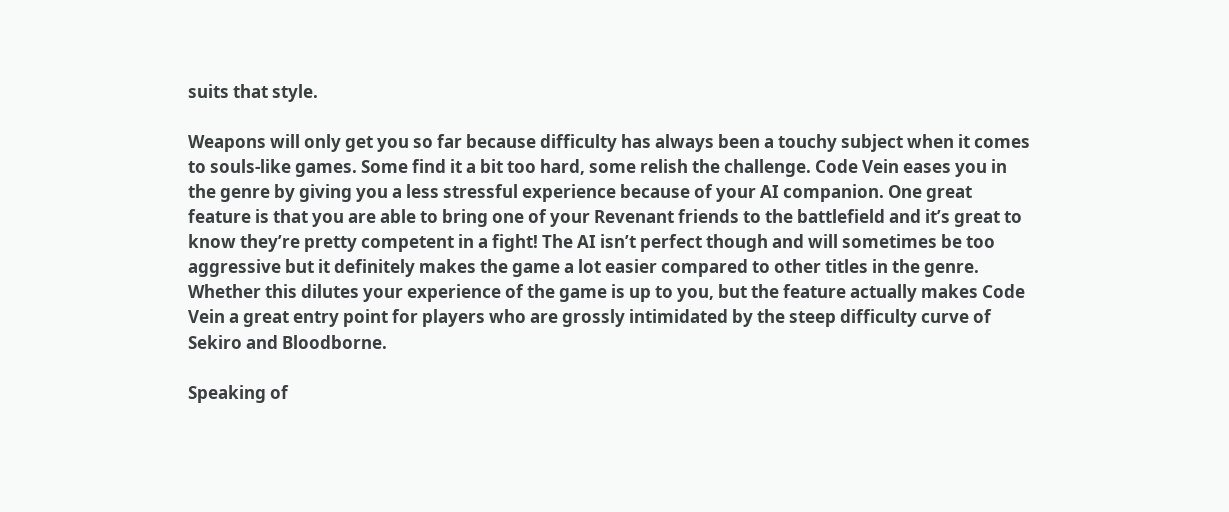suits that style.

Weapons will only get you so far because difficulty has always been a touchy subject when it comes to souls-like games. Some find it a bit too hard, some relish the challenge. Code Vein eases you in the genre by giving you a less stressful experience because of your AI companion. One great feature is that you are able to bring one of your Revenant friends to the battlefield and it’s great to know they’re pretty competent in a fight! The AI isn’t perfect though and will sometimes be too aggressive but it definitely makes the game a lot easier compared to other titles in the genre. Whether this dilutes your experience of the game is up to you, but the feature actually makes Code Vein a great entry point for players who are grossly intimidated by the steep difficulty curve of Sekiro and Bloodborne.

Speaking of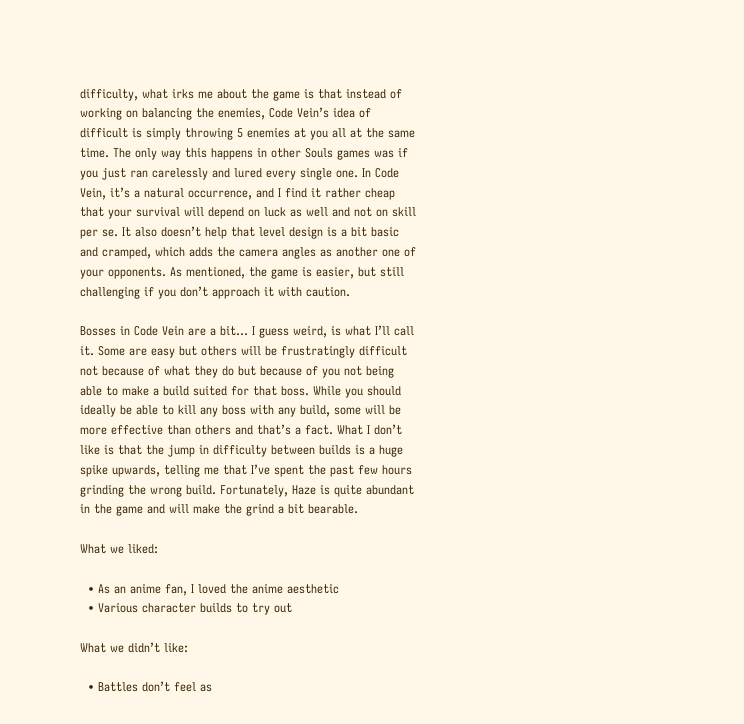difficulty, what irks me about the game is that instead of working on balancing the enemies, Code Vein’s idea of difficult is simply throwing 5 enemies at you all at the same time. The only way this happens in other Souls games was if you just ran carelessly and lured every single one. In Code Vein, it’s a natural occurrence, and I find it rather cheap that your survival will depend on luck as well and not on skill per se. It also doesn’t help that level design is a bit basic and cramped, which adds the camera angles as another one of your opponents. As mentioned, the game is easier, but still challenging if you don’t approach it with caution.

Bosses in Code Vein are a bit… I guess weird, is what I’ll call it. Some are easy but others will be frustratingly difficult not because of what they do but because of you not being able to make a build suited for that boss. While you should ideally be able to kill any boss with any build, some will be more effective than others and that’s a fact. What I don’t like is that the jump in difficulty between builds is a huge spike upwards, telling me that I’ve spent the past few hours grinding the wrong build. Fortunately, Haze is quite abundant in the game and will make the grind a bit bearable.

What we liked:

  • As an anime fan, I loved the anime aesthetic
  • Various character builds to try out

What we didn’t like:

  • Battles don’t feel as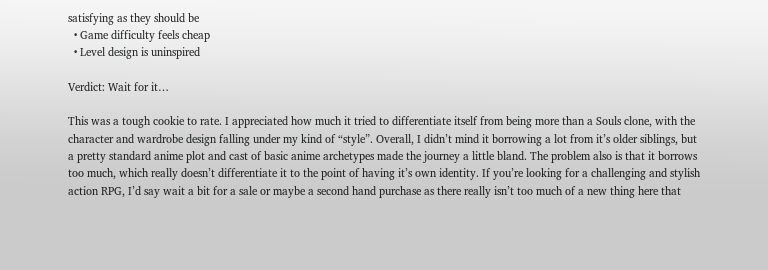satisfying as they should be
  • Game difficulty feels cheap
  • Level design is uninspired

Verdict: Wait for it…

This was a tough cookie to rate. I appreciated how much it tried to differentiate itself from being more than a Souls clone, with the character and wardrobe design falling under my kind of “style”. Overall, I didn’t mind it borrowing a lot from it’s older siblings, but a pretty standard anime plot and cast of basic anime archetypes made the journey a little bland. The problem also is that it borrows too much, which really doesn’t differentiate it to the point of having it’s own identity. If you’re looking for a challenging and stylish action RPG, I’d say wait a bit for a sale or maybe a second hand purchase as there really isn’t too much of a new thing here that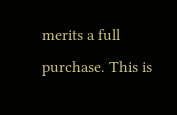merits a full purchase. This is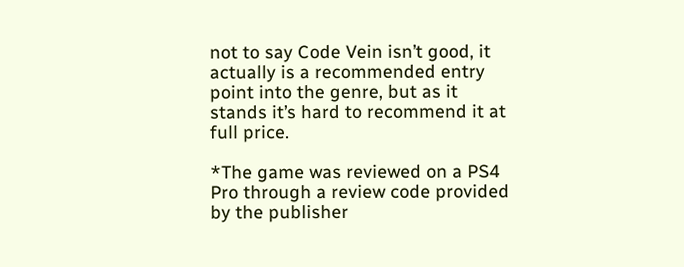not to say Code Vein isn’t good, it actually is a recommended entry point into the genre, but as it stands it’s hard to recommend it at full price.

*The game was reviewed on a PS4 Pro through a review code provided by the publisher